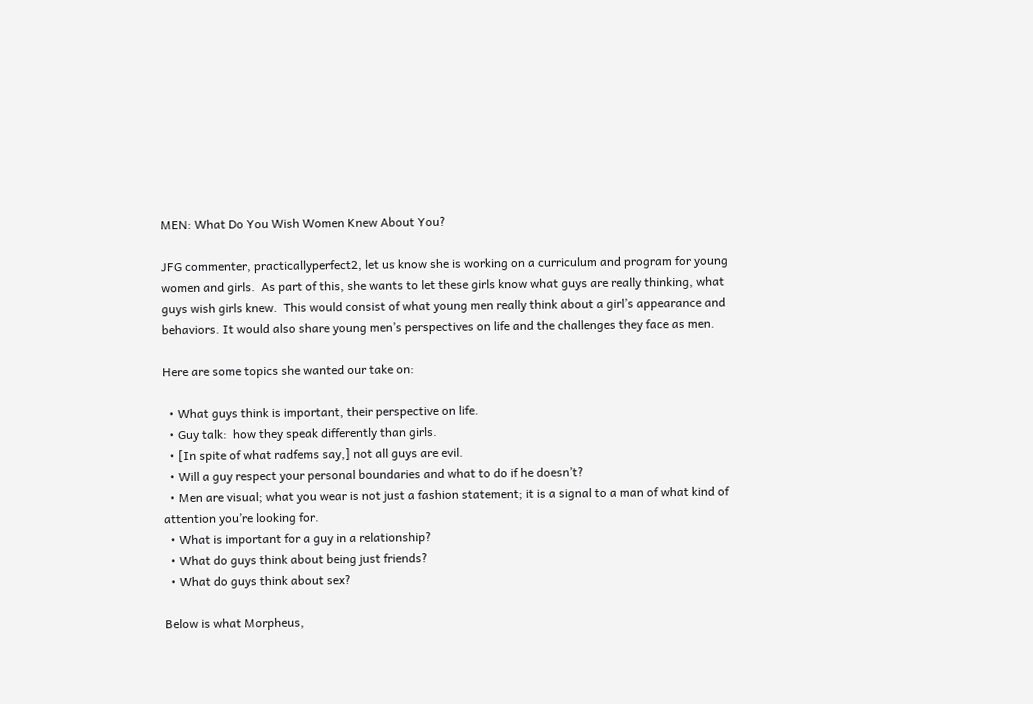MEN: What Do You Wish Women Knew About You?

JFG commenter, practicallyperfect2, let us know she is working on a curriculum and program for young women and girls.  As part of this, she wants to let these girls know what guys are really thinking, what guys wish girls knew.  This would consist of what young men really think about a girl’s appearance and behaviors. It would also share young men’s perspectives on life and the challenges they face as men.

Here are some topics she wanted our take on:

  • What guys think is important, their perspective on life.
  • Guy talk:  how they speak differently than girls.
  • [In spite of what radfems say,] not all guys are evil.
  • Will a guy respect your personal boundaries and what to do if he doesn’t?
  • Men are visual; what you wear is not just a fashion statement; it is a signal to a man of what kind of attention you’re looking for.
  • What is important for a guy in a relationship?
  • What do guys think about being just friends?
  • What do guys think about sex?

Below is what Morpheus,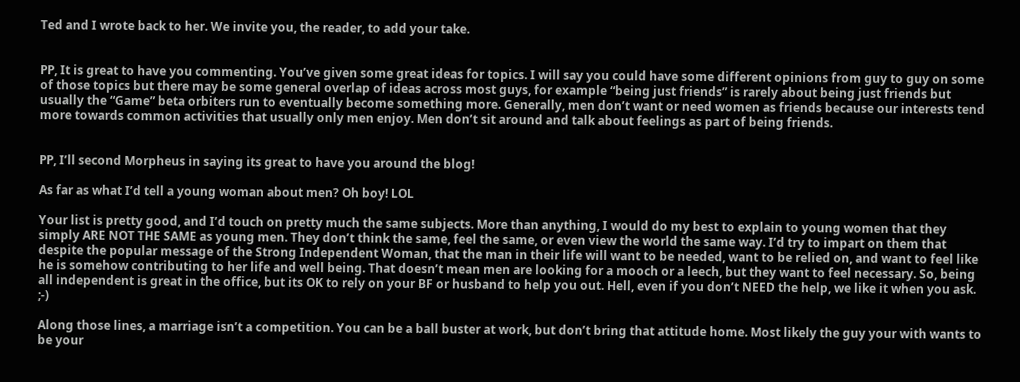Ted and I wrote back to her. We invite you, the reader, to add your take.


PP, It is great to have you commenting. You’ve given some great ideas for topics. I will say you could have some different opinions from guy to guy on some of those topics but there may be some general overlap of ideas across most guys, for example “being just friends” is rarely about being just friends but usually the “Game” beta orbiters run to eventually become something more. Generally, men don’t want or need women as friends because our interests tend more towards common activities that usually only men enjoy. Men don’t sit around and talk about feelings as part of being friends.


PP, I’ll second Morpheus in saying its great to have you around the blog!

As far as what I’d tell a young woman about men? Oh boy! LOL

Your list is pretty good, and I’d touch on pretty much the same subjects. More than anything, I would do my best to explain to young women that they simply ARE NOT THE SAME as young men. They don’t think the same, feel the same, or even view the world the same way. I’d try to impart on them that despite the popular message of the Strong Independent Woman, that the man in their life will want to be needed, want to be relied on, and want to feel like he is somehow contributing to her life and well being. That doesn’t mean men are looking for a mooch or a leech, but they want to feel necessary. So, being all independent is great in the office, but its OK to rely on your BF or husband to help you out. Hell, even if you don’t NEED the help, we like it when you ask. ;-)

Along those lines, a marriage isn’t a competition. You can be a ball buster at work, but don’t bring that attitude home. Most likely the guy your with wants to be your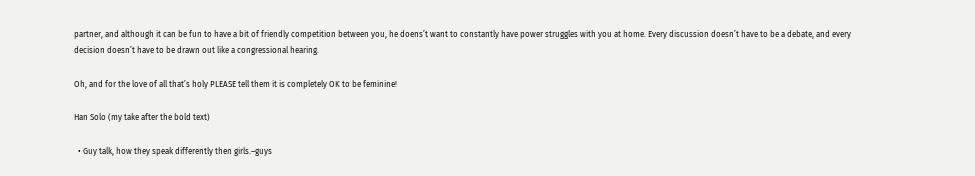partner, and although it can be fun to have a bit of friendly competition between you, he doens’t want to constantly have power struggles with you at home. Every discussion doesn’t have to be a debate, and every decision doesn’t have to be drawn out like a congressional hearing.

Oh, and for the love of all that’s holy PLEASE tell them it is completely OK to be feminine!

Han Solo (my take after the bold text)

  • Guy talk, how they speak differently then girls.–guys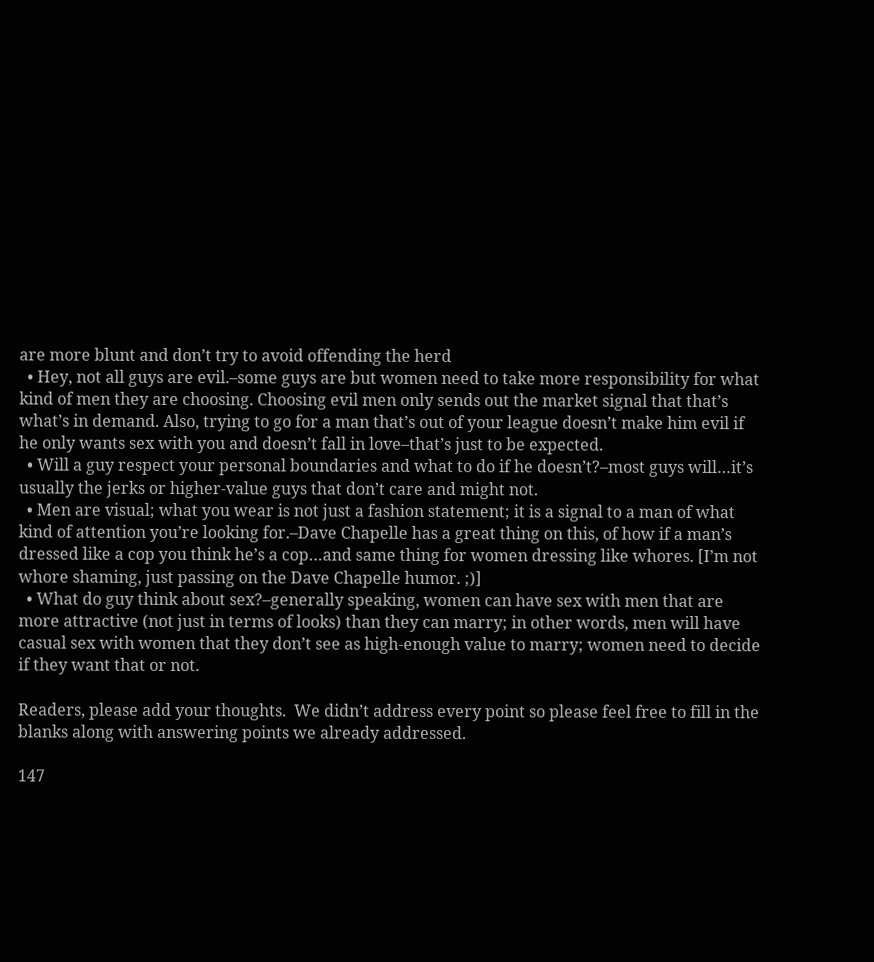are more blunt and don’t try to avoid offending the herd
  • Hey, not all guys are evil.–some guys are but women need to take more responsibility for what kind of men they are choosing. Choosing evil men only sends out the market signal that that’s what’s in demand. Also, trying to go for a man that’s out of your league doesn’t make him evil if he only wants sex with you and doesn’t fall in love–that’s just to be expected.
  • Will a guy respect your personal boundaries and what to do if he doesn’t?–most guys will…it’s usually the jerks or higher-value guys that don’t care and might not.
  • Men are visual; what you wear is not just a fashion statement; it is a signal to a man of what kind of attention you’re looking for.–Dave Chapelle has a great thing on this, of how if a man’s dressed like a cop you think he’s a cop…and same thing for women dressing like whores. [I’m not whore shaming, just passing on the Dave Chapelle humor. ;)]
  • What do guy think about sex?–generally speaking, women can have sex with men that are more attractive (not just in terms of looks) than they can marry; in other words, men will have casual sex with women that they don’t see as high-enough value to marry; women need to decide if they want that or not.

Readers, please add your thoughts.  We didn’t address every point so please feel free to fill in the blanks along with answering points we already addressed.

147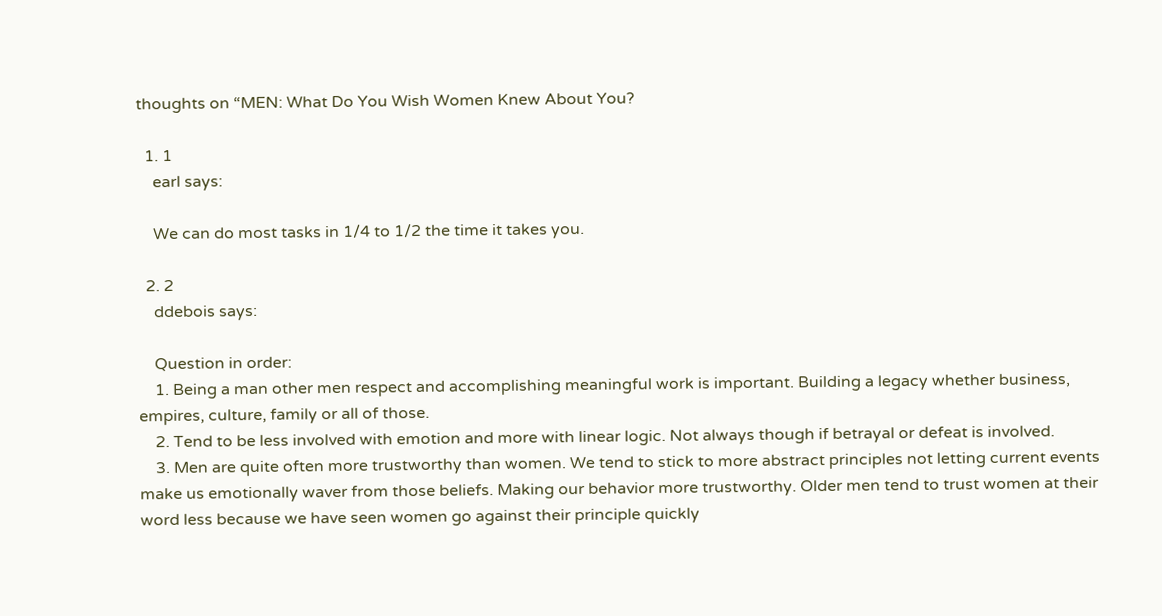thoughts on “MEN: What Do You Wish Women Knew About You?

  1. 1
    earl says:

    We can do most tasks in 1/4 to 1/2 the time it takes you.

  2. 2
    ddebois says:

    Question in order:
    1. Being a man other men respect and accomplishing meaningful work is important. Building a legacy whether business, empires, culture, family or all of those.
    2. Tend to be less involved with emotion and more with linear logic. Not always though if betrayal or defeat is involved.
    3. Men are quite often more trustworthy than women. We tend to stick to more abstract principles not letting current events make us emotionally waver from those beliefs. Making our behavior more trustworthy. Older men tend to trust women at their word less because we have seen women go against their principle quickly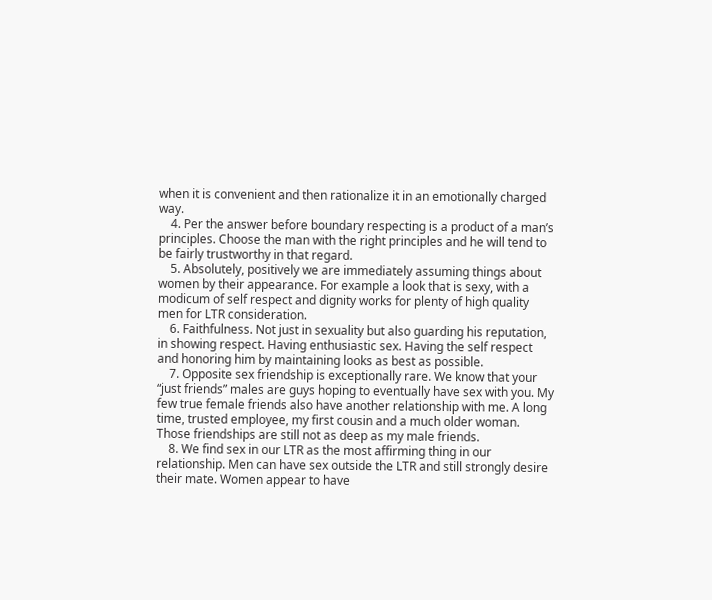when it is convenient and then rationalize it in an emotionally charged way.
    4. Per the answer before boundary respecting is a product of a man’s principles. Choose the man with the right principles and he will tend to be fairly trustworthy in that regard.
    5. Absolutely, positively we are immediately assuming things about women by their appearance. For example a look that is sexy, with a modicum of self respect and dignity works for plenty of high quality men for LTR consideration.
    6. Faithfulness. Not just in sexuality but also guarding his reputation, in showing respect. Having enthusiastic sex. Having the self respect and honoring him by maintaining looks as best as possible.
    7. Opposite sex friendship is exceptionally rare. We know that your “just friends” males are guys hoping to eventually have sex with you. My few true female friends also have another relationship with me. A long time, trusted employee, my first cousin and a much older woman. Those friendships are still not as deep as my male friends.
    8. We find sex in our LTR as the most affirming thing in our relationship. Men can have sex outside the LTR and still strongly desire their mate. Women appear to have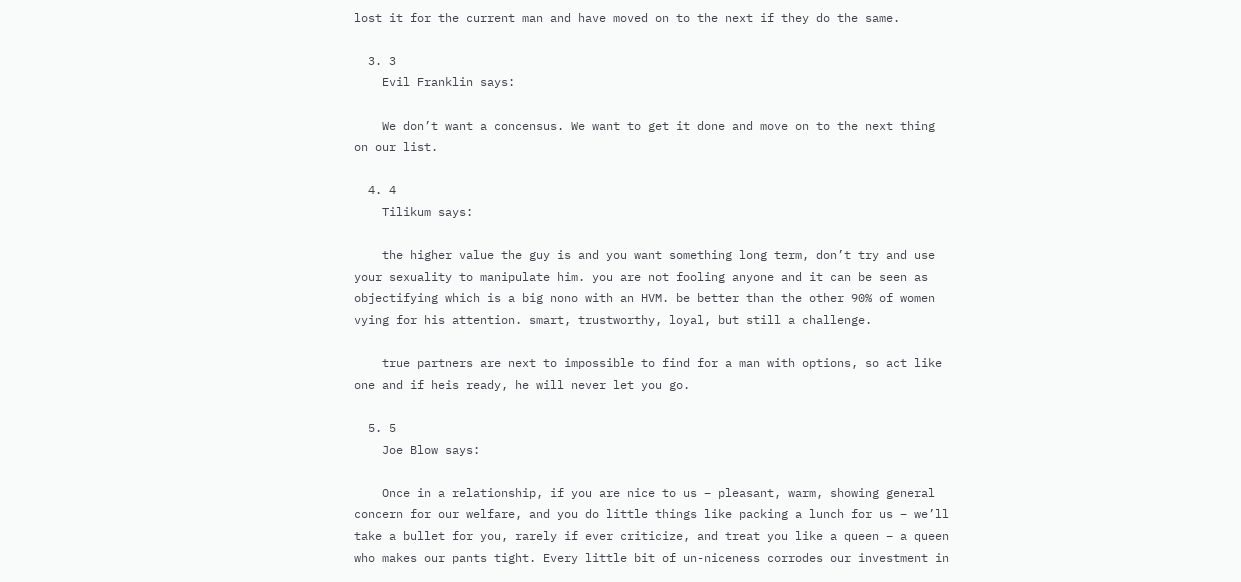lost it for the current man and have moved on to the next if they do the same.

  3. 3
    Evil Franklin says:

    We don’t want a concensus. We want to get it done and move on to the next thing on our list.

  4. 4
    Tilikum says:

    the higher value the guy is and you want something long term, don’t try and use your sexuality to manipulate him. you are not fooling anyone and it can be seen as objectifying which is a big nono with an HVM. be better than the other 90% of women vying for his attention. smart, trustworthy, loyal, but still a challenge.

    true partners are next to impossible to find for a man with options, so act like one and if heis ready, he will never let you go.

  5. 5
    Joe Blow says:

    Once in a relationship, if you are nice to us – pleasant, warm, showing general concern for our welfare, and you do little things like packing a lunch for us – we’ll take a bullet for you, rarely if ever criticize, and treat you like a queen – a queen who makes our pants tight. Every little bit of un-niceness corrodes our investment in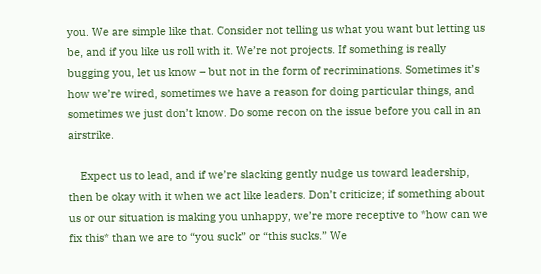you. We are simple like that. Consider not telling us what you want but letting us be, and if you like us roll with it. We’re not projects. If something is really bugging you, let us know – but not in the form of recriminations. Sometimes it’s how we’re wired, sometimes we have a reason for doing particular things, and sometimes we just don’t know. Do some recon on the issue before you call in an airstrike.

    Expect us to lead, and if we’re slacking gently nudge us toward leadership, then be okay with it when we act like leaders. Don’t criticize; if something about us or our situation is making you unhappy, we’re more receptive to *how can we fix this* than we are to “you suck” or “this sucks.” We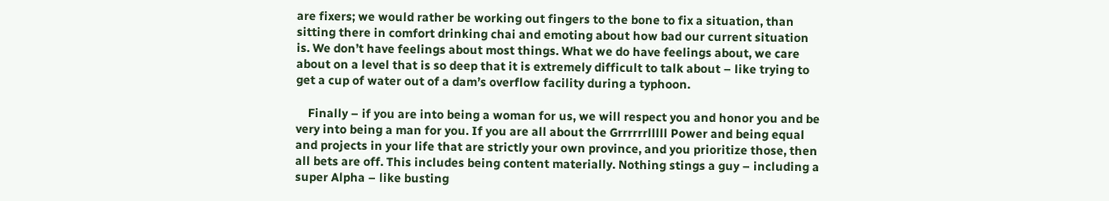are fixers; we would rather be working out fingers to the bone to fix a situation, than sitting there in comfort drinking chai and emoting about how bad our current situation is. We don’t have feelings about most things. What we do have feelings about, we care about on a level that is so deep that it is extremely difficult to talk about – like trying to get a cup of water out of a dam’s overflow facility during a typhoon.

    Finally – if you are into being a woman for us, we will respect you and honor you and be very into being a man for you. If you are all about the Grrrrrrlllll Power and being equal and projects in your life that are strictly your own province, and you prioritize those, then all bets are off. This includes being content materially. Nothing stings a guy – including a super Alpha – like busting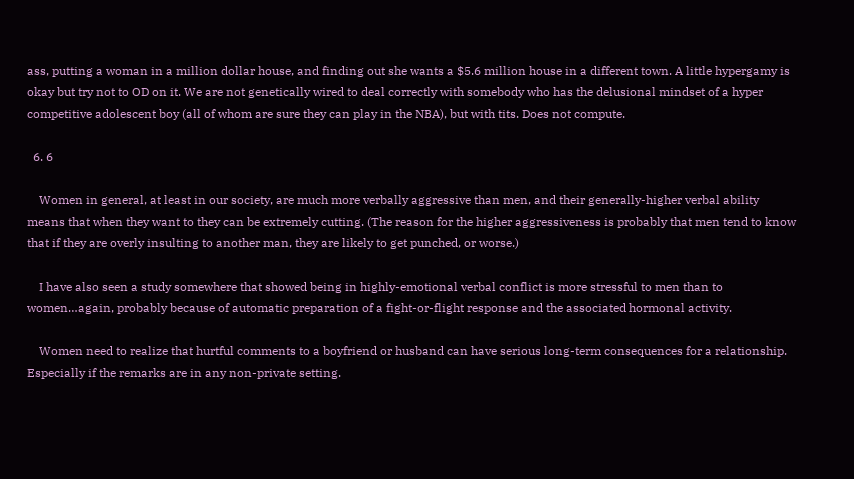ass, putting a woman in a million dollar house, and finding out she wants a $5.6 million house in a different town. A little hypergamy is okay but try not to OD on it. We are not genetically wired to deal correctly with somebody who has the delusional mindset of a hyper competitive adolescent boy (all of whom are sure they can play in the NBA), but with tits. Does not compute.

  6. 6

    Women in general, at least in our society, are much more verbally aggressive than men, and their generally-higher verbal ability means that when they want to they can be extremely cutting. (The reason for the higher aggressiveness is probably that men tend to know that if they are overly insulting to another man, they are likely to get punched, or worse.)

    I have also seen a study somewhere that showed being in highly-emotional verbal conflict is more stressful to men than to women…again, probably because of automatic preparation of a fight-or-flight response and the associated hormonal activity.

    Women need to realize that hurtful comments to a boyfriend or husband can have serious long-term consequences for a relationship. Especially if the remarks are in any non-private setting.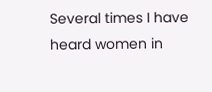Several times I have heard women in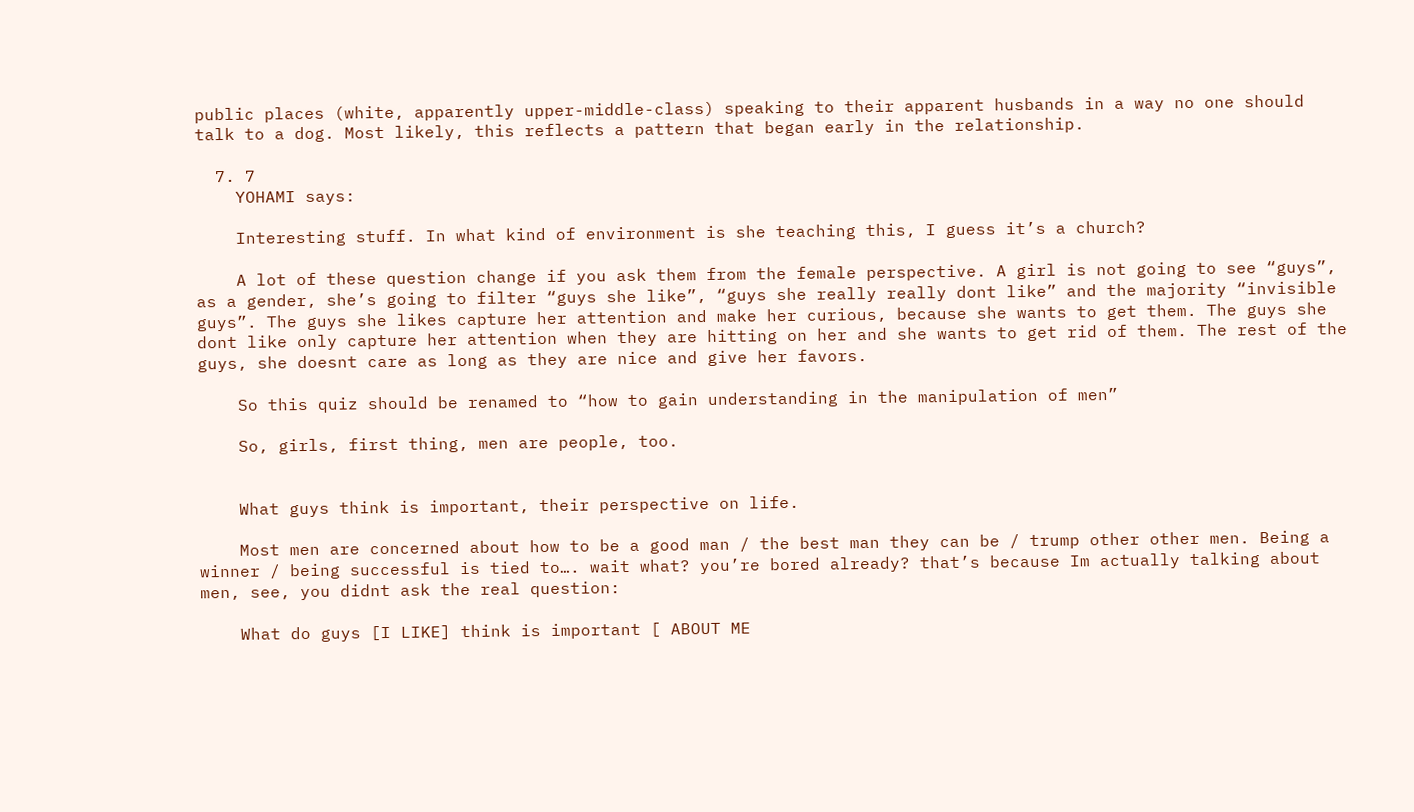public places (white, apparently upper-middle-class) speaking to their apparent husbands in a way no one should talk to a dog. Most likely, this reflects a pattern that began early in the relationship.

  7. 7
    YOHAMI says:

    Interesting stuff. In what kind of environment is she teaching this, I guess it’s a church?

    A lot of these question change if you ask them from the female perspective. A girl is not going to see “guys”, as a gender, she’s going to filter “guys she like”, “guys she really really dont like” and the majority “invisible guys”. The guys she likes capture her attention and make her curious, because she wants to get them. The guys she dont like only capture her attention when they are hitting on her and she wants to get rid of them. The rest of the guys, she doesnt care as long as they are nice and give her favors.

    So this quiz should be renamed to “how to gain understanding in the manipulation of men”

    So, girls, first thing, men are people, too.


    What guys think is important, their perspective on life.

    Most men are concerned about how to be a good man / the best man they can be / trump other other men. Being a winner / being successful is tied to…. wait what? you’re bored already? that’s because Im actually talking about men, see, you didnt ask the real question:

    What do guys [I LIKE] think is important [ ABOUT ME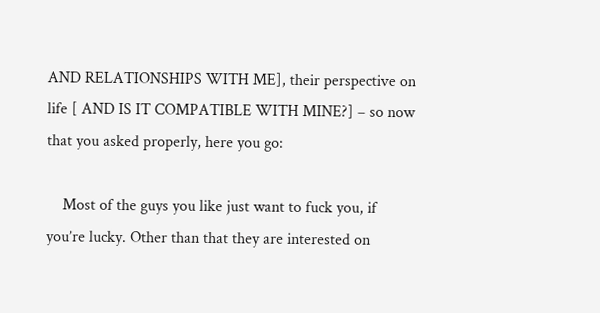AND RELATIONSHIPS WITH ME], their perspective on life [ AND IS IT COMPATIBLE WITH MINE?] – so now that you asked properly, here you go:

    Most of the guys you like just want to fuck you, if you’re lucky. Other than that they are interested on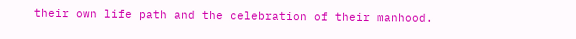their own life path and the celebration of their manhood.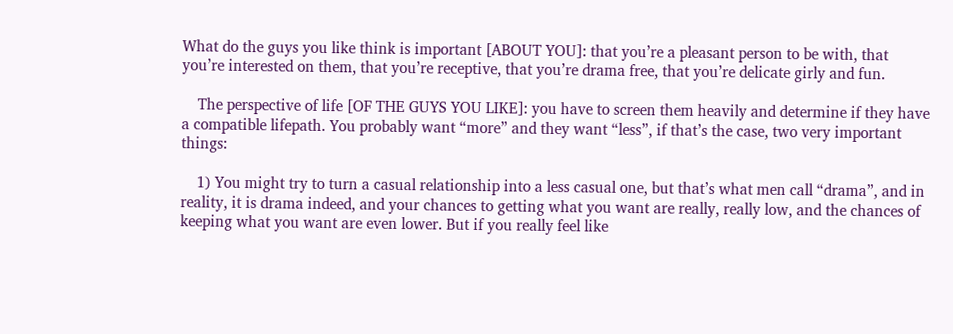What do the guys you like think is important [ABOUT YOU]: that you’re a pleasant person to be with, that you’re interested on them, that you’re receptive, that you’re drama free, that you’re delicate girly and fun.

    The perspective of life [OF THE GUYS YOU LIKE]: you have to screen them heavily and determine if they have a compatible lifepath. You probably want “more” and they want “less”, if that’s the case, two very important things:

    1) You might try to turn a casual relationship into a less casual one, but that’s what men call “drama”, and in reality, it is drama indeed, and your chances to getting what you want are really, really low, and the chances of keeping what you want are even lower. But if you really feel like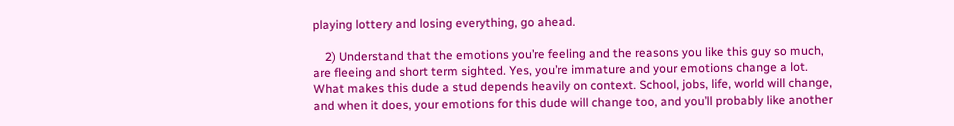playing lottery and losing everything, go ahead.

    2) Understand that the emotions you’re feeling and the reasons you like this guy so much, are fleeing and short term sighted. Yes, you’re immature and your emotions change a lot. What makes this dude a stud depends heavily on context. School, jobs, life, world will change, and when it does, your emotions for this dude will change too, and you’ll probably like another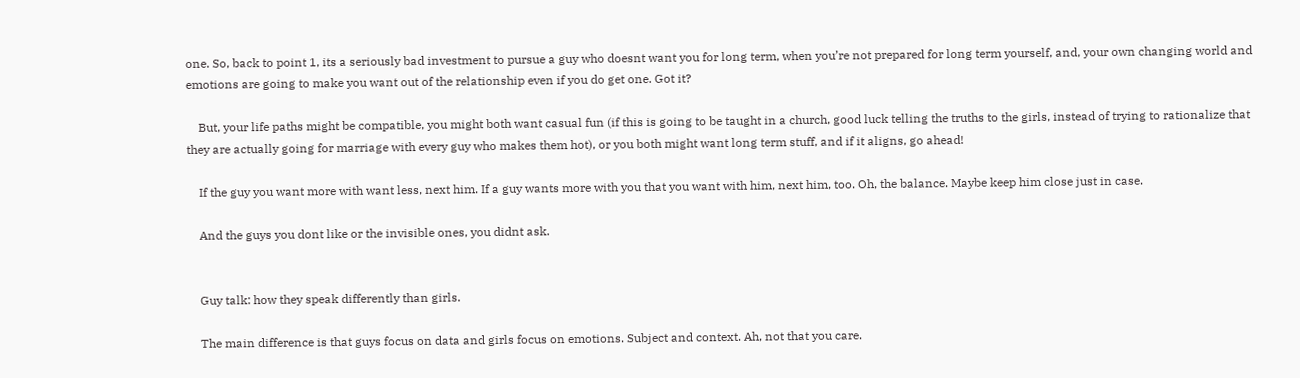one. So, back to point 1, its a seriously bad investment to pursue a guy who doesnt want you for long term, when you’re not prepared for long term yourself, and, your own changing world and emotions are going to make you want out of the relationship even if you do get one. Got it?

    But, your life paths might be compatible, you might both want casual fun (if this is going to be taught in a church, good luck telling the truths to the girls, instead of trying to rationalize that they are actually going for marriage with every guy who makes them hot), or you both might want long term stuff, and if it aligns, go ahead!

    If the guy you want more with want less, next him. If a guy wants more with you that you want with him, next him, too. Oh, the balance. Maybe keep him close just in case.

    And the guys you dont like or the invisible ones, you didnt ask.


    Guy talk: how they speak differently than girls.

    The main difference is that guys focus on data and girls focus on emotions. Subject and context. Ah, not that you care.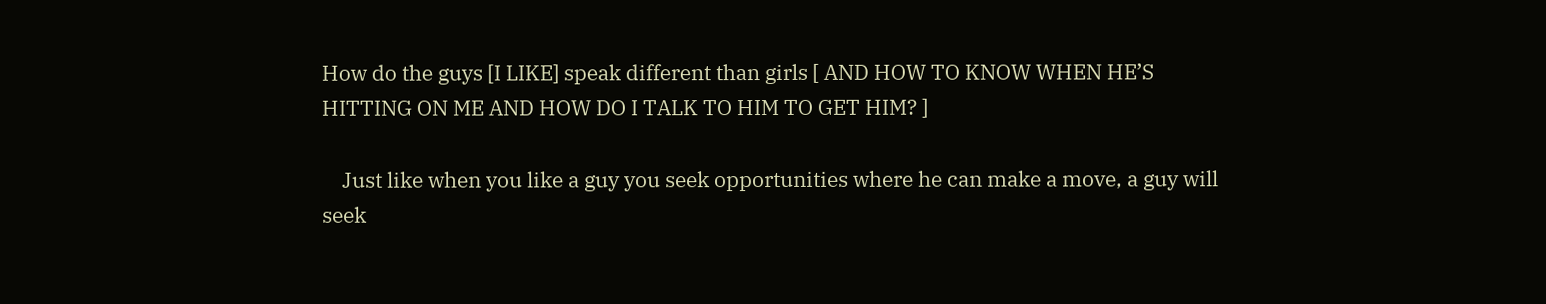How do the guys [I LIKE] speak different than girls [ AND HOW TO KNOW WHEN HE’S HITTING ON ME AND HOW DO I TALK TO HIM TO GET HIM? ]

    Just like when you like a guy you seek opportunities where he can make a move, a guy will seek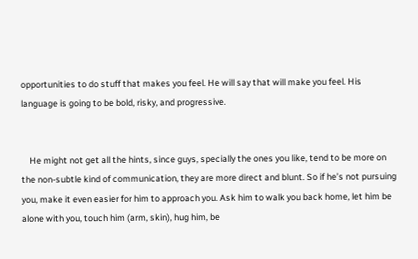opportunities to do stuff that makes you feel. He will say that will make you feel. His language is going to be bold, risky, and progressive.


    He might not get all the hints, since guys, specially the ones you like, tend to be more on the non-subtle kind of communication, they are more direct and blunt. So if he’s not pursuing you, make it even easier for him to approach you. Ask him to walk you back home, let him be alone with you, touch him (arm, skin), hug him, be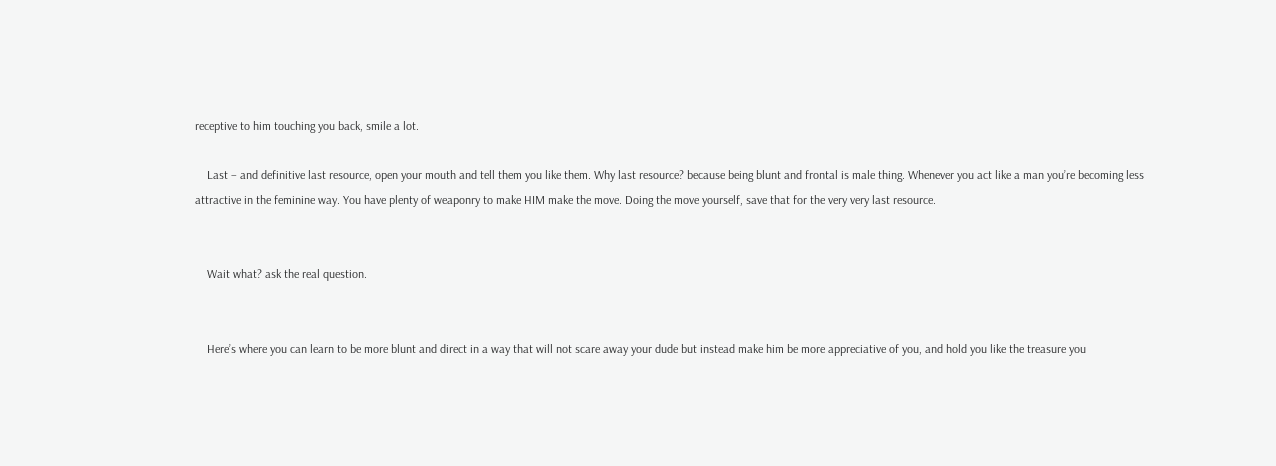receptive to him touching you back, smile a lot.

    Last – and definitive last resource, open your mouth and tell them you like them. Why last resource? because being blunt and frontal is male thing. Whenever you act like a man you’re becoming less attractive in the feminine way. You have plenty of weaponry to make HIM make the move. Doing the move yourself, save that for the very very last resource.


    Wait what? ask the real question.


    Here’s where you can learn to be more blunt and direct in a way that will not scare away your dude but instead make him be more appreciative of you, and hold you like the treasure you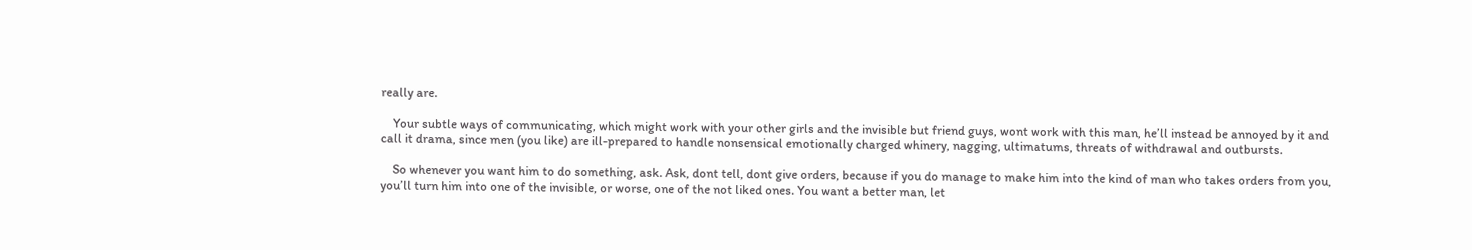really are.

    Your subtle ways of communicating, which might work with your other girls and the invisible but friend guys, wont work with this man, he’ll instead be annoyed by it and call it drama, since men (you like) are ill-prepared to handle nonsensical emotionally charged whinery, nagging, ultimatums, threats of withdrawal and outbursts.

    So whenever you want him to do something, ask. Ask, dont tell, dont give orders, because if you do manage to make him into the kind of man who takes orders from you, you’ll turn him into one of the invisible, or worse, one of the not liked ones. You want a better man, let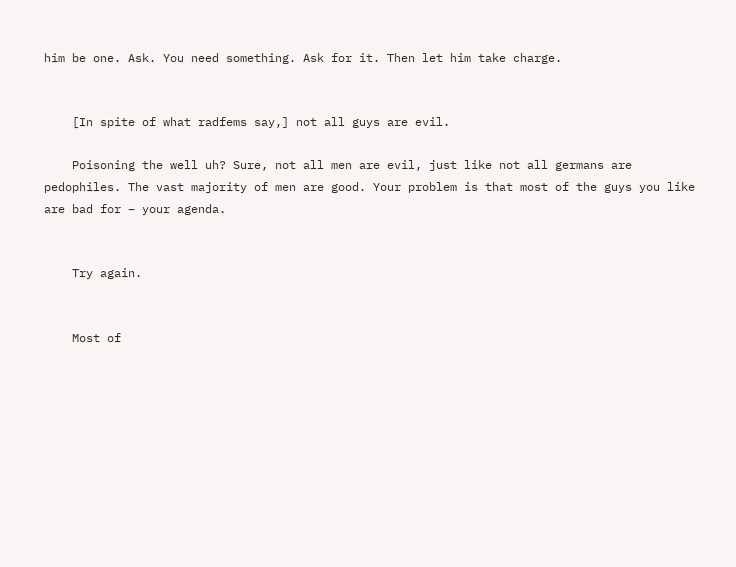him be one. Ask. You need something. Ask for it. Then let him take charge.


    [In spite of what radfems say,] not all guys are evil.

    Poisoning the well uh? Sure, not all men are evil, just like not all germans are pedophiles. The vast majority of men are good. Your problem is that most of the guys you like are bad for – your agenda.


    Try again.


    Most of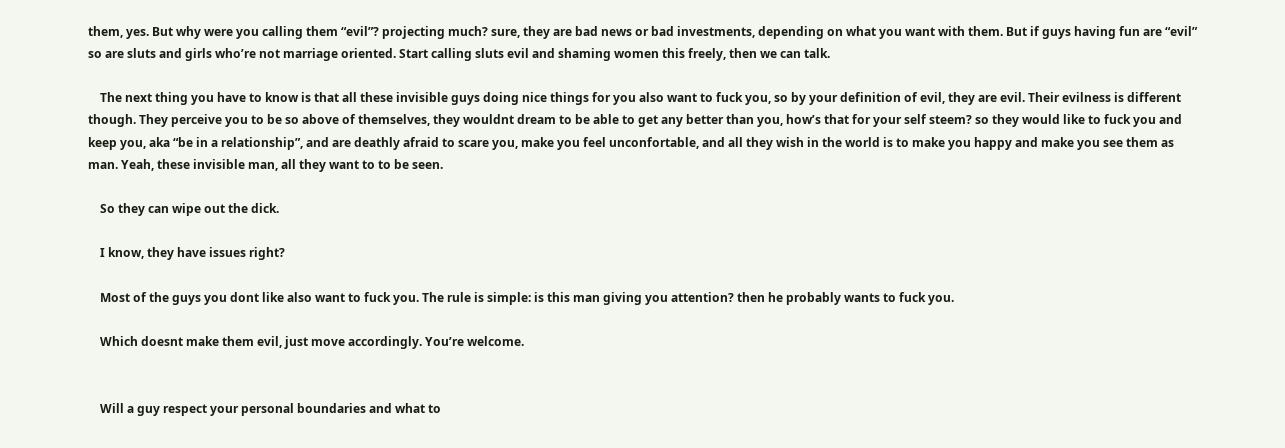them, yes. But why were you calling them “evil”? projecting much? sure, they are bad news or bad investments, depending on what you want with them. But if guys having fun are “evil” so are sluts and girls who’re not marriage oriented. Start calling sluts evil and shaming women this freely, then we can talk.

    The next thing you have to know is that all these invisible guys doing nice things for you also want to fuck you, so by your definition of evil, they are evil. Their evilness is different though. They perceive you to be so above of themselves, they wouldnt dream to be able to get any better than you, how’s that for your self steem? so they would like to fuck you and keep you, aka “be in a relationship”, and are deathly afraid to scare you, make you feel unconfortable, and all they wish in the world is to make you happy and make you see them as man. Yeah, these invisible man, all they want to to be seen.

    So they can wipe out the dick.

    I know, they have issues right?

    Most of the guys you dont like also want to fuck you. The rule is simple: is this man giving you attention? then he probably wants to fuck you.

    Which doesnt make them evil, just move accordingly. You’re welcome.


    Will a guy respect your personal boundaries and what to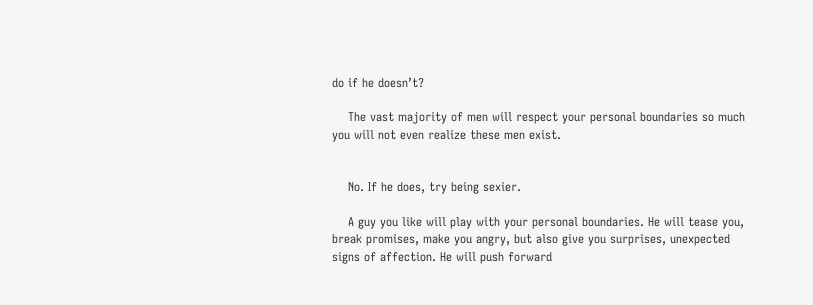do if he doesn’t?

    The vast majority of men will respect your personal boundaries so much you will not even realize these men exist.


    No. If he does, try being sexier.

    A guy you like will play with your personal boundaries. He will tease you, break promises, make you angry, but also give you surprises, unexpected signs of affection. He will push forward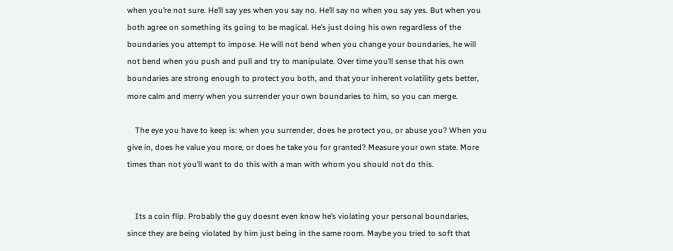when you’re not sure. He’ll say yes when you say no. He’ll say no when you say yes. But when you both agree on something its going to be magical. He’s just doing his own regardless of the boundaries you attempt to impose. He will not bend when you change your boundaries, he will not bend when you push and pull and try to manipulate. Over time you’ll sense that his own boundaries are strong enough to protect you both, and that your inherent volatility gets better, more calm and merry when you surrender your own boundaries to him, so you can merge.

    The eye you have to keep is: when you surrender, does he protect you, or abuse you? When you give in, does he value you more, or does he take you for granted? Measure your own state. More times than not you’ll want to do this with a man with whom you should not do this.


    Its a coin flip. Probably the guy doesnt even know he’s violating your personal boundaries, since they are being violated by him just being in the same room. Maybe you tried to soft that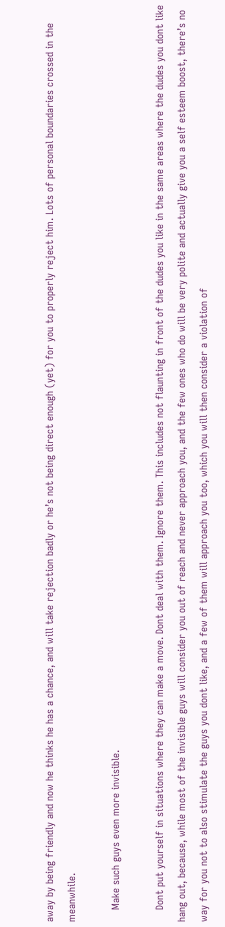away by being friendly and now he thinks he has a chance, and will take rejection badly or he’s not being direct enough (yet) for you to properly reject him. Lots of personal boundaries crossed in the meanwhile.

    Make such guys even more invisible.

    Dont put yourself in situations where they can make a move. Dont deal with them. Ignore them. This includes not flaunting in front of the dudes you like in the same areas where the dudes you dont like hang out, because, while most of the invisible guys will consider you out of reach and never approach you, and the few ones who do will be very polite and actually give you a self esteem boost, there’s no way for you not to also stimulate the guys you dont like, and a few of them will approach you too, which you will then consider a violation of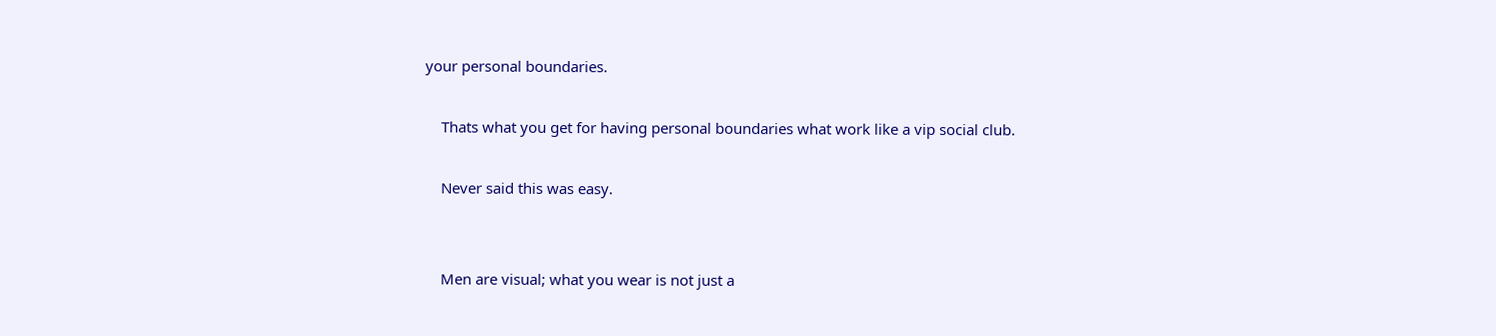your personal boundaries.

    Thats what you get for having personal boundaries what work like a vip social club.

    Never said this was easy.


    Men are visual; what you wear is not just a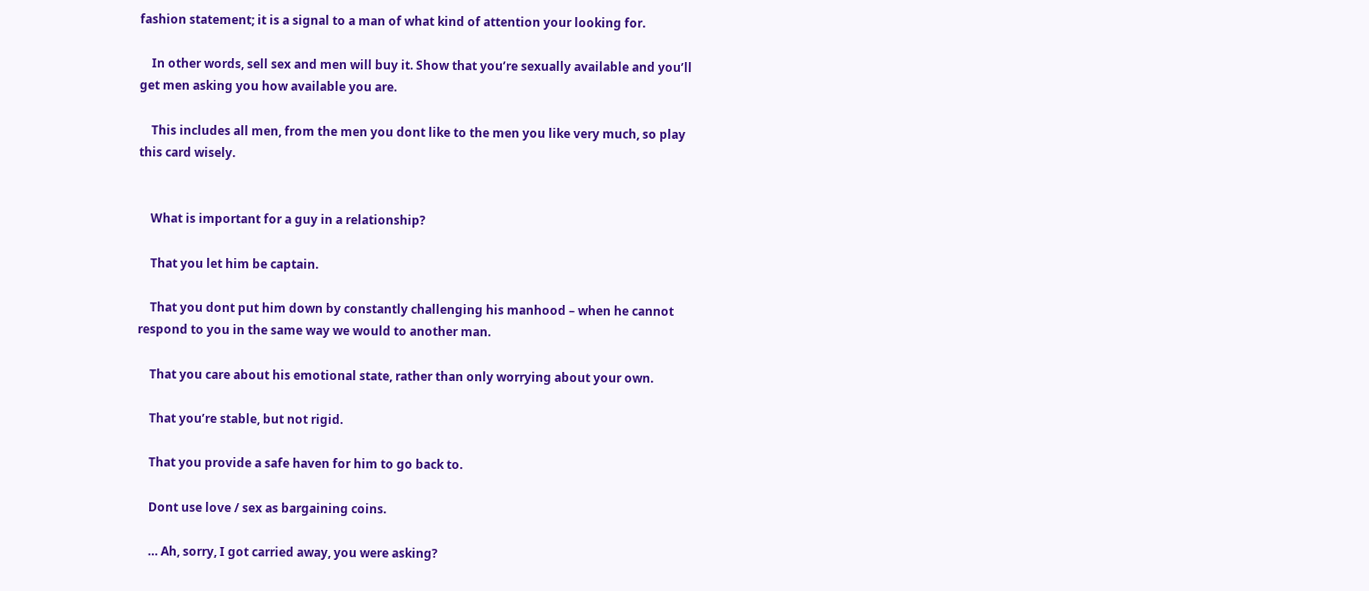fashion statement; it is a signal to a man of what kind of attention your looking for.

    In other words, sell sex and men will buy it. Show that you’re sexually available and you’ll get men asking you how available you are.

    This includes all men, from the men you dont like to the men you like very much, so play this card wisely.


    What is important for a guy in a relationship?

    That you let him be captain.

    That you dont put him down by constantly challenging his manhood – when he cannot respond to you in the same way we would to another man.

    That you care about his emotional state, rather than only worrying about your own.

    That you’re stable, but not rigid.

    That you provide a safe haven for him to go back to.

    Dont use love / sex as bargaining coins.

    … Ah, sorry, I got carried away, you were asking?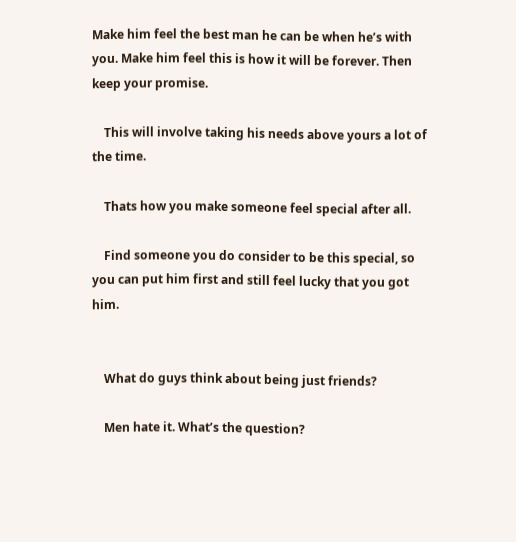Make him feel the best man he can be when he’s with you. Make him feel this is how it will be forever. Then keep your promise.

    This will involve taking his needs above yours a lot of the time.

    Thats how you make someone feel special after all.

    Find someone you do consider to be this special, so you can put him first and still feel lucky that you got him.


    What do guys think about being just friends?

    Men hate it. What’s the question?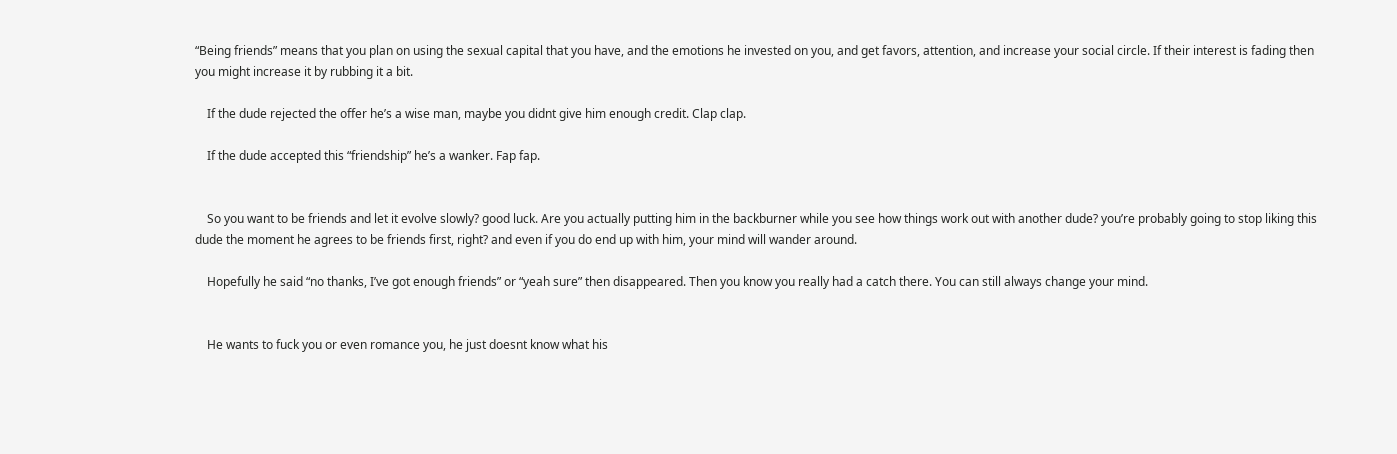“Being friends” means that you plan on using the sexual capital that you have, and the emotions he invested on you, and get favors, attention, and increase your social circle. If their interest is fading then you might increase it by rubbing it a bit.

    If the dude rejected the offer he’s a wise man, maybe you didnt give him enough credit. Clap clap.

    If the dude accepted this “friendship” he’s a wanker. Fap fap.


    So you want to be friends and let it evolve slowly? good luck. Are you actually putting him in the backburner while you see how things work out with another dude? you’re probably going to stop liking this dude the moment he agrees to be friends first, right? and even if you do end up with him, your mind will wander around.

    Hopefully he said “no thanks, I’ve got enough friends” or “yeah sure” then disappeared. Then you know you really had a catch there. You can still always change your mind.


    He wants to fuck you or even romance you, he just doesnt know what his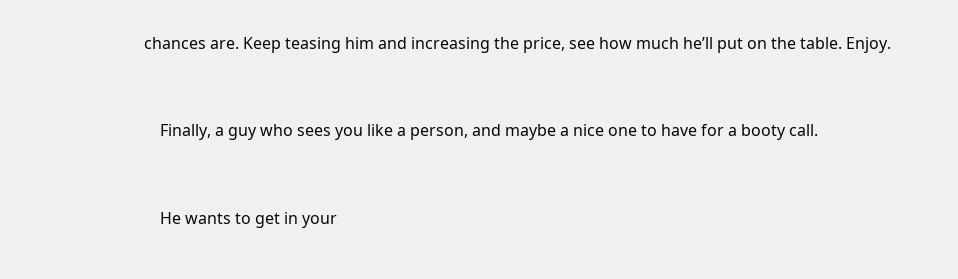chances are. Keep teasing him and increasing the price, see how much he’ll put on the table. Enjoy.


    Finally, a guy who sees you like a person, and maybe a nice one to have for a booty call.


    He wants to get in your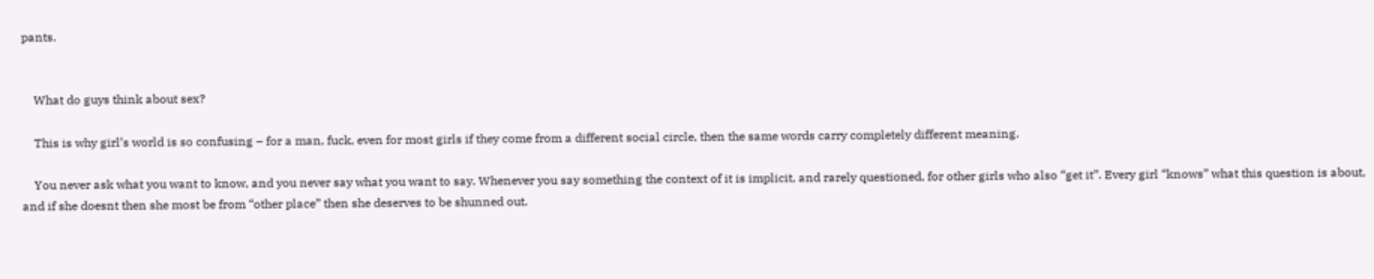pants.


    What do guys think about sex?

    This is why girl’s world is so confusing – for a man, fuck, even for most girls if they come from a different social circle, then the same words carry completely different meaning.

    You never ask what you want to know, and you never say what you want to say. Whenever you say something the context of it is implicit, and rarely questioned, for other girls who also “get it”. Every girl “knows” what this question is about, and if she doesnt then she most be from “other place” then she deserves to be shunned out.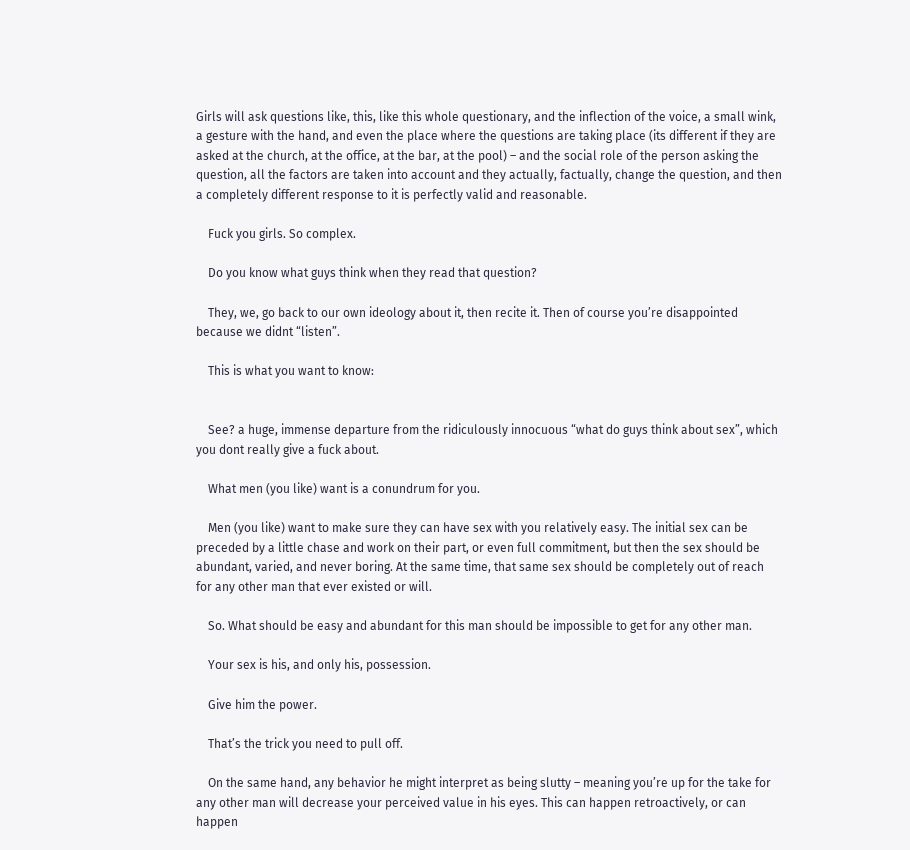Girls will ask questions like, this, like this whole questionary, and the inflection of the voice, a small wink, a gesture with the hand, and even the place where the questions are taking place (its different if they are asked at the church, at the office, at the bar, at the pool) – and the social role of the person asking the question, all the factors are taken into account and they actually, factually, change the question, and then a completely different response to it is perfectly valid and reasonable.

    Fuck you girls. So complex.

    Do you know what guys think when they read that question?

    They, we, go back to our own ideology about it, then recite it. Then of course you’re disappointed because we didnt “listen”.

    This is what you want to know:


    See? a huge, immense departure from the ridiculously innocuous “what do guys think about sex”, which you dont really give a fuck about.

    What men (you like) want is a conundrum for you.

    Men (you like) want to make sure they can have sex with you relatively easy. The initial sex can be preceded by a little chase and work on their part, or even full commitment, but then the sex should be abundant, varied, and never boring. At the same time, that same sex should be completely out of reach for any other man that ever existed or will.

    So. What should be easy and abundant for this man should be impossible to get for any other man.

    Your sex is his, and only his, possession.

    Give him the power.

    That’s the trick you need to pull off.

    On the same hand, any behavior he might interpret as being slutty – meaning you’re up for the take for any other man will decrease your perceived value in his eyes. This can happen retroactively, or can happen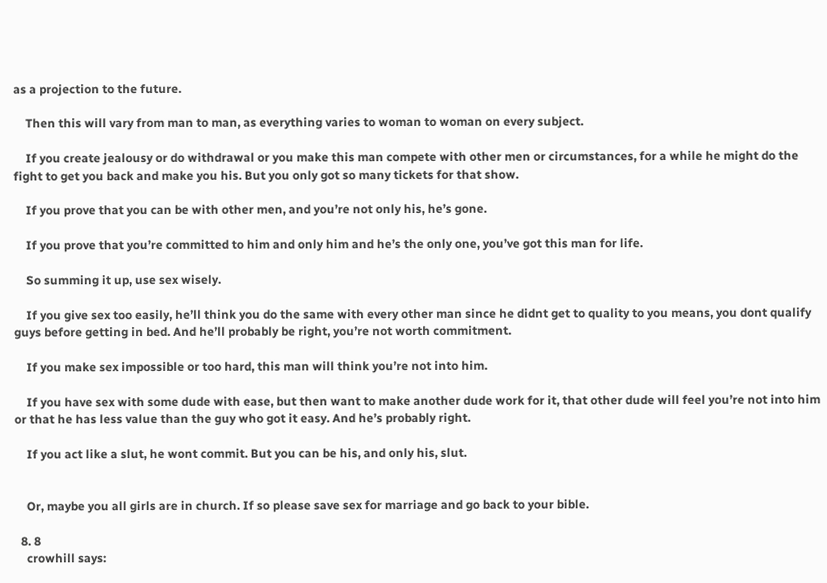as a projection to the future.

    Then this will vary from man to man, as everything varies to woman to woman on every subject.

    If you create jealousy or do withdrawal or you make this man compete with other men or circumstances, for a while he might do the fight to get you back and make you his. But you only got so many tickets for that show.

    If you prove that you can be with other men, and you’re not only his, he’s gone.

    If you prove that you’re committed to him and only him and he’s the only one, you’ve got this man for life.

    So summing it up, use sex wisely.

    If you give sex too easily, he’ll think you do the same with every other man since he didnt get to quality to you means, you dont qualify guys before getting in bed. And he’ll probably be right, you’re not worth commitment.

    If you make sex impossible or too hard, this man will think you’re not into him.

    If you have sex with some dude with ease, but then want to make another dude work for it, that other dude will feel you’re not into him or that he has less value than the guy who got it easy. And he’s probably right.

    If you act like a slut, he wont commit. But you can be his, and only his, slut.


    Or, maybe you all girls are in church. If so please save sex for marriage and go back to your bible.

  8. 8
    crowhill says: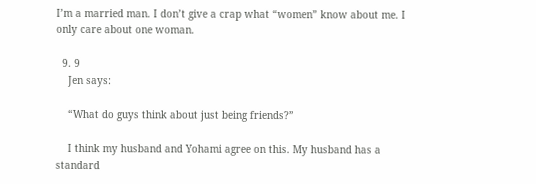I’m a married man. I don’t give a crap what “women” know about me. I only care about one woman.

  9. 9
    Jen says:

    “What do guys think about just being friends?”

    I think my husband and Yohami agree on this. My husband has a standard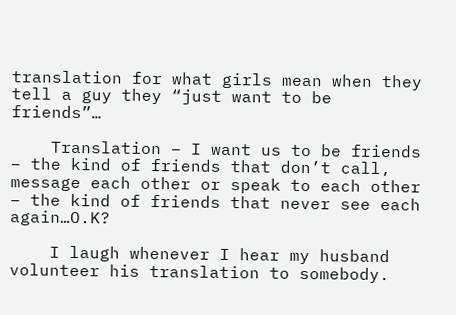translation for what girls mean when they tell a guy they “just want to be friends”…

    Translation – I want us to be friends – the kind of friends that don’t call, message each other or speak to each other – the kind of friends that never see each again…O.K?

    I laugh whenever I hear my husband volunteer his translation to somebody.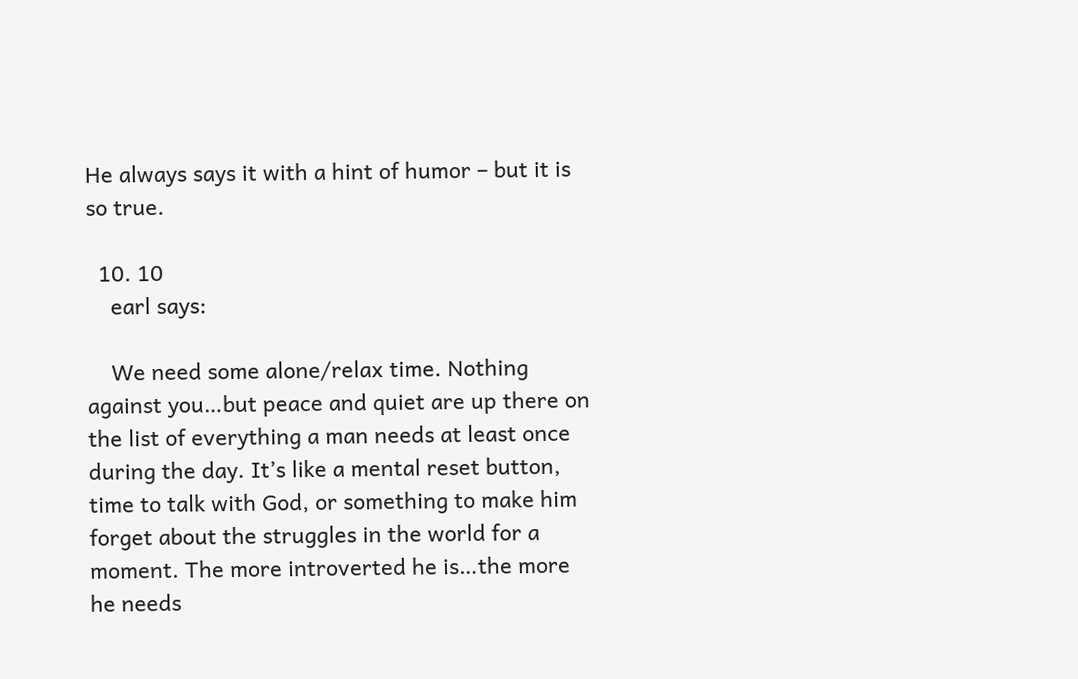He always says it with a hint of humor – but it is so true.

  10. 10
    earl says:

    We need some alone/relax time. Nothing against you…but peace and quiet are up there on the list of everything a man needs at least once during the day. It’s like a mental reset button, time to talk with God, or something to make him forget about the struggles in the world for a moment. The more introverted he is…the more he needs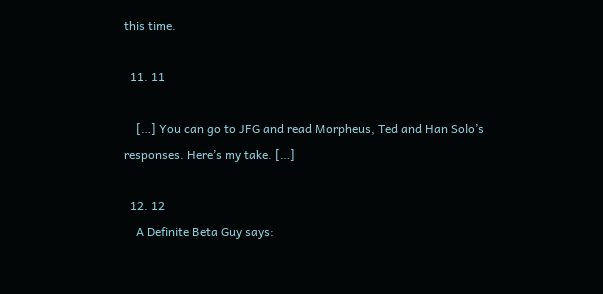this time.

  11. 11

    […] You can go to JFG and read Morpheus, Ted and Han Solo’s responses. Here’s my take. […]

  12. 12
    A Definite Beta Guy says: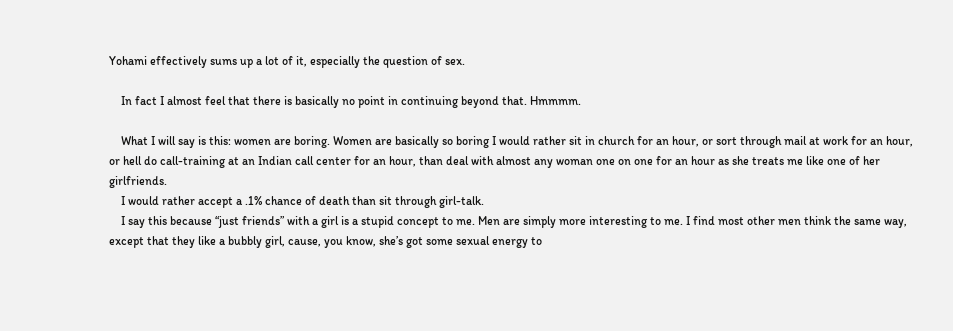Yohami effectively sums up a lot of it, especially the question of sex.

    In fact I almost feel that there is basically no point in continuing beyond that. Hmmmm.

    What I will say is this: women are boring. Women are basically so boring I would rather sit in church for an hour, or sort through mail at work for an hour, or hell do call-training at an Indian call center for an hour, than deal with almost any woman one on one for an hour as she treats me like one of her girlfriends.
    I would rather accept a .1% chance of death than sit through girl-talk.
    I say this because “just friends” with a girl is a stupid concept to me. Men are simply more interesting to me. I find most other men think the same way, except that they like a bubbly girl, cause, you know, she’s got some sexual energy to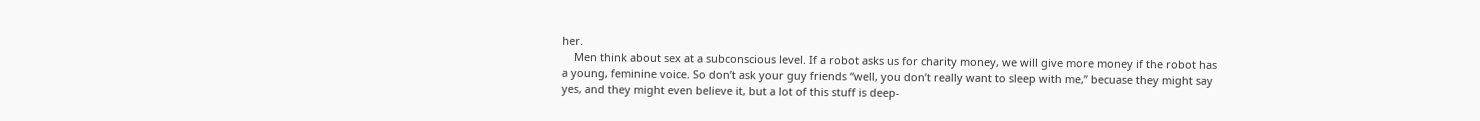her.
    Men think about sex at a subconscious level. If a robot asks us for charity money, we will give more money if the robot has a young, feminine voice. So don’t ask your guy friends “well, you don’t really want to sleep with me,” becuase they might say yes, and they might even believe it, but a lot of this stuff is deep-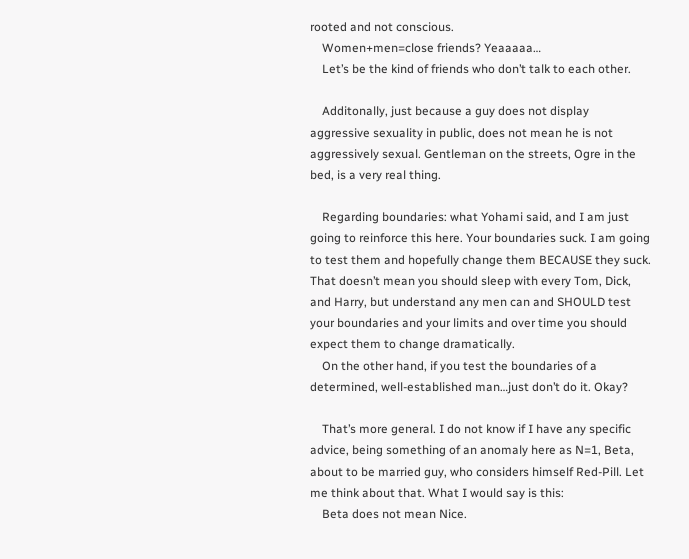rooted and not conscious.
    Women+men=close friends? Yeaaaaa…
    Let’s be the kind of friends who don’t talk to each other.

    Additonally, just because a guy does not display aggressive sexuality in public, does not mean he is not aggressively sexual. Gentleman on the streets, Ogre in the bed, is a very real thing.

    Regarding boundaries: what Yohami said, and I am just going to reinforce this here. Your boundaries suck. I am going to test them and hopefully change them BECAUSE they suck. That doesn’t mean you should sleep with every Tom, Dick, and Harry, but understand any men can and SHOULD test your boundaries and your limits and over time you should expect them to change dramatically.
    On the other hand, if you test the boundaries of a determined, well-established man…just don’t do it. Okay?

    That’s more general. I do not know if I have any specific advice, being something of an anomaly here as N=1, Beta, about to be married guy, who considers himself Red-Pill. Let me think about that. What I would say is this:
    Beta does not mean Nice.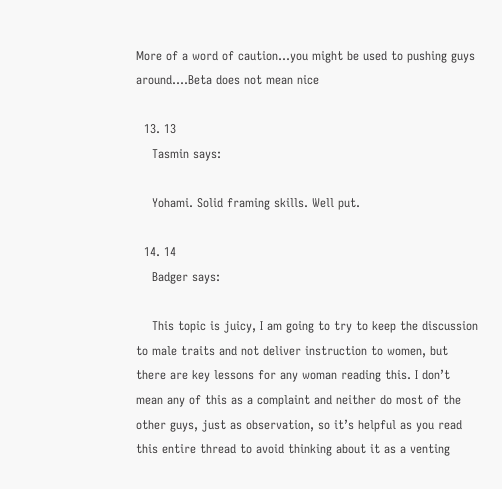More of a word of caution…you might be used to pushing guys around….Beta does not mean nice

  13. 13
    Tasmin says:

    Yohami. Solid framing skills. Well put.

  14. 14
    Badger says:

    This topic is juicy, I am going to try to keep the discussion to male traits and not deliver instruction to women, but there are key lessons for any woman reading this. I don’t mean any of this as a complaint and neither do most of the other guys, just as observation, so it’s helpful as you read this entire thread to avoid thinking about it as a venting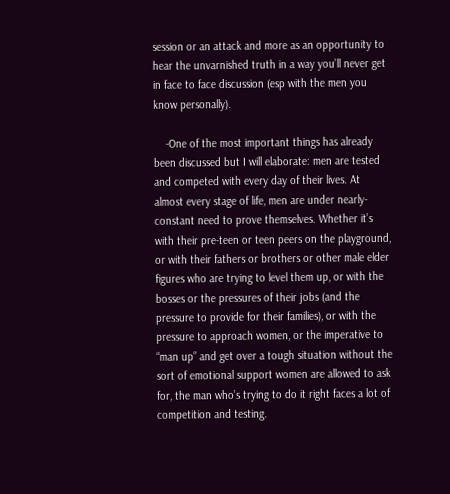session or an attack and more as an opportunity to hear the unvarnished truth in a way you’ll never get in face to face discussion (esp with the men you know personally).

    -One of the most important things has already been discussed but I will elaborate: men are tested and competed with every day of their lives. At almost every stage of life, men are under nearly-constant need to prove themselves. Whether it’s with their pre-teen or teen peers on the playground, or with their fathers or brothers or other male elder figures who are trying to level them up, or with the bosses or the pressures of their jobs (and the pressure to provide for their families), or with the pressure to approach women, or the imperative to “man up” and get over a tough situation without the sort of emotional support women are allowed to ask for, the man who’s trying to do it right faces a lot of competition and testing.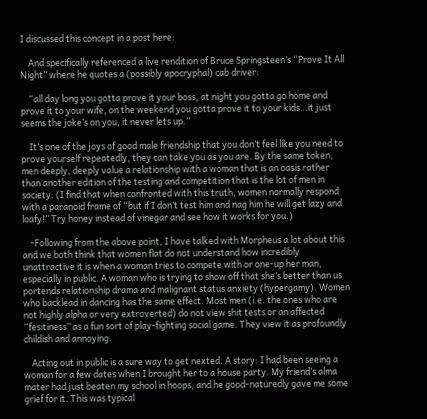I discussed this concept in a post here:

    And specifically referenced a live rendition of Bruce Springsteen’s “Prove It All Night” where he quotes a (possibly apocryphal) cab driver:

    “all day long you gotta prove it your boss, at night you gotta go home and prove it to your wife, on the weekend you gotta prove it to your kids…it just seems the joke’s on you, it never lets up.”

    It’s one of the joys of good male friendship that you don’t feel like you need to prove yourself repeatedly, they can take you as you are. By the same token, men deeply, deeply value a relationship with a woman that is an oasis rather than another edition of the testing and competition that is the lot of men in society. (I find that when confronted with this truth, women normally respond with a paranoid frame of “but if I don’t test him and nag him he will get lazy and loafy!” Try honey instead of vinegar and see how it works for you.)

    -Following from the above point, I have talked with Morpheus a lot about this and we both think that women flat do not understand how incredibly unattractive it is when a woman tries to compete with or one-up her man, especially in public. A woman who is trying to show off that she’s better than us portends relationship drama and malignant status anxiety (hypergamy). Women who backlead in dancing has the same effect. Most men (i.e. the ones who are not highly alpha or very extroverted) do not view shit tests or an affected “fesitiness” as a fun sort of play-fighting social game. They view it as profoundly childish and annoying.

    Acting out in public is a sure way to get nexted. A story: I had been seeing a woman for a few dates when I brought her to a house party. My friend’s alma mater had just beaten my school in hoops, and he good-naturedly gave me some grief for it. This was typical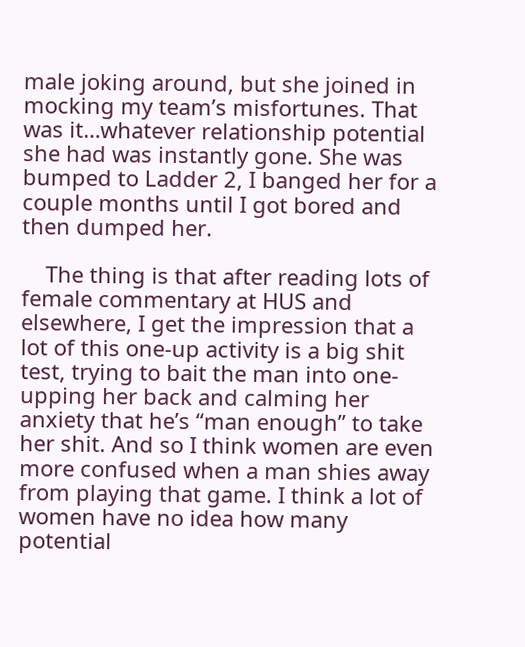male joking around, but she joined in mocking my team’s misfortunes. That was it…whatever relationship potential she had was instantly gone. She was bumped to Ladder 2, I banged her for a couple months until I got bored and then dumped her.

    The thing is that after reading lots of female commentary at HUS and elsewhere, I get the impression that a lot of this one-up activity is a big shit test, trying to bait the man into one-upping her back and calming her anxiety that he’s “man enough” to take her shit. And so I think women are even more confused when a man shies away from playing that game. I think a lot of women have no idea how many potential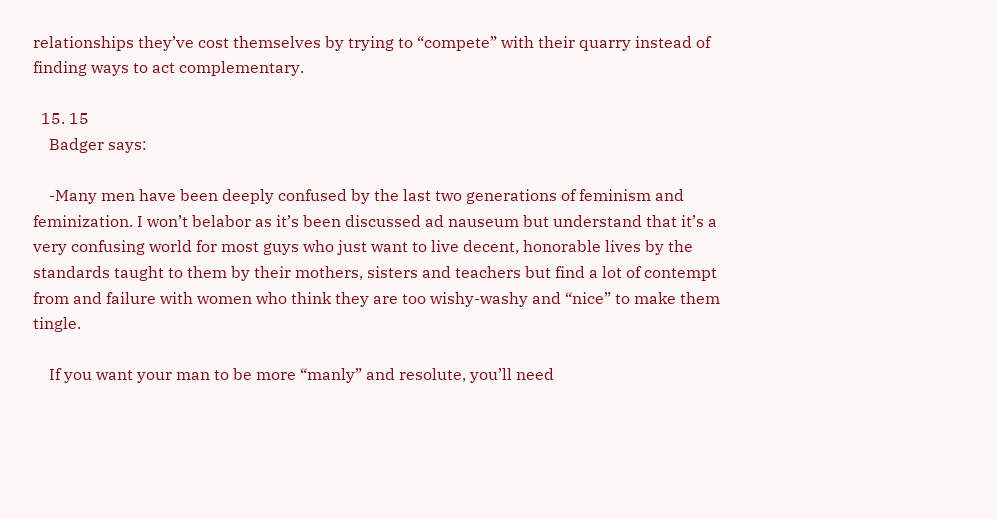relationships they’ve cost themselves by trying to “compete” with their quarry instead of finding ways to act complementary.

  15. 15
    Badger says:

    -Many men have been deeply confused by the last two generations of feminism and feminization. I won’t belabor as it’s been discussed ad nauseum but understand that it’s a very confusing world for most guys who just want to live decent, honorable lives by the standards taught to them by their mothers, sisters and teachers but find a lot of contempt from and failure with women who think they are too wishy-washy and “nice” to make them tingle.

    If you want your man to be more “manly” and resolute, you’ll need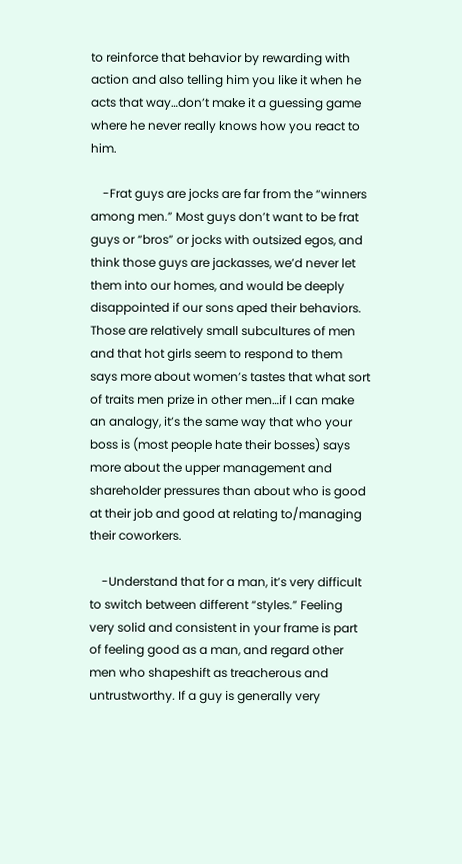to reinforce that behavior by rewarding with action and also telling him you like it when he acts that way…don’t make it a guessing game where he never really knows how you react to him.

    -Frat guys are jocks are far from the “winners among men.” Most guys don’t want to be frat guys or “bros” or jocks with outsized egos, and think those guys are jackasses, we’d never let them into our homes, and would be deeply disappointed if our sons aped their behaviors. Those are relatively small subcultures of men and that hot girls seem to respond to them says more about women’s tastes that what sort of traits men prize in other men…if I can make an analogy, it’s the same way that who your boss is (most people hate their bosses) says more about the upper management and shareholder pressures than about who is good at their job and good at relating to/managing their coworkers.

    -Understand that for a man, it’s very difficult to switch between different “styles.” Feeling very solid and consistent in your frame is part of feeling good as a man, and regard other men who shapeshift as treacherous and untrustworthy. If a guy is generally very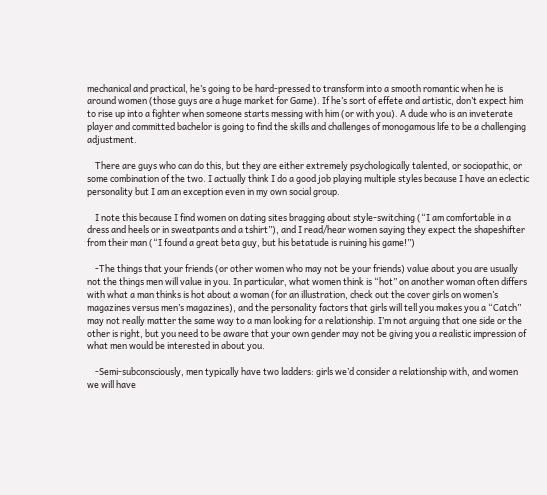mechanical and practical, he’s going to be hard-pressed to transform into a smooth romantic when he is around women (those guys are a huge market for Game). If he’s sort of effete and artistic, don’t expect him to rise up into a fighter when someone starts messing with him (or with you). A dude who is an inveterate player and committed bachelor is going to find the skills and challenges of monogamous life to be a challenging adjustment.

    There are guys who can do this, but they are either extremely psychologically talented, or sociopathic, or some combination of the two. I actually think I do a good job playing multiple styles because I have an eclectic personality but I am an exception even in my own social group.

    I note this because I find women on dating sites bragging about style-switching (“I am comfortable in a dress and heels or in sweatpants and a tshirt”), and I read/hear women saying they expect the shapeshifter from their man (“I found a great beta guy, but his betatude is ruining his game!”)

    -The things that your friends (or other women who may not be your friends) value about you are usually not the things men will value in you. In particular, what women think is “hot” on another woman often differs with what a man thinks is hot about a woman (for an illustration, check out the cover girls on women’s magazines versus men’s magazines), and the personality factors that girls will tell you makes you a “Catch” may not really matter the same way to a man looking for a relationship. I’m not arguing that one side or the other is right, but you need to be aware that your own gender may not be giving you a realistic impression of what men would be interested in about you.

    -Semi-subconsciously, men typically have two ladders: girls we’d consider a relationship with, and women we will have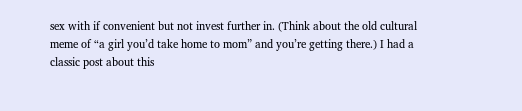sex with if convenient but not invest further in. (Think about the old cultural meme of “a girl you’d take home to mom” and you’re getting there.) I had a classic post about this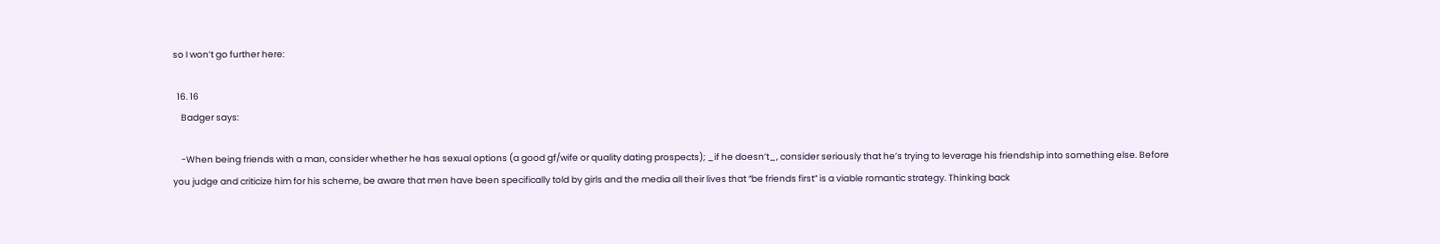so I won’t go further here:

  16. 16
    Badger says:

    -When being friends with a man, consider whether he has sexual options (a good gf/wife or quality dating prospects); _if he doesn’t_, consider seriously that he’s trying to leverage his friendship into something else. Before you judge and criticize him for his scheme, be aware that men have been specifically told by girls and the media all their lives that “be friends first” is a viable romantic strategy. Thinking back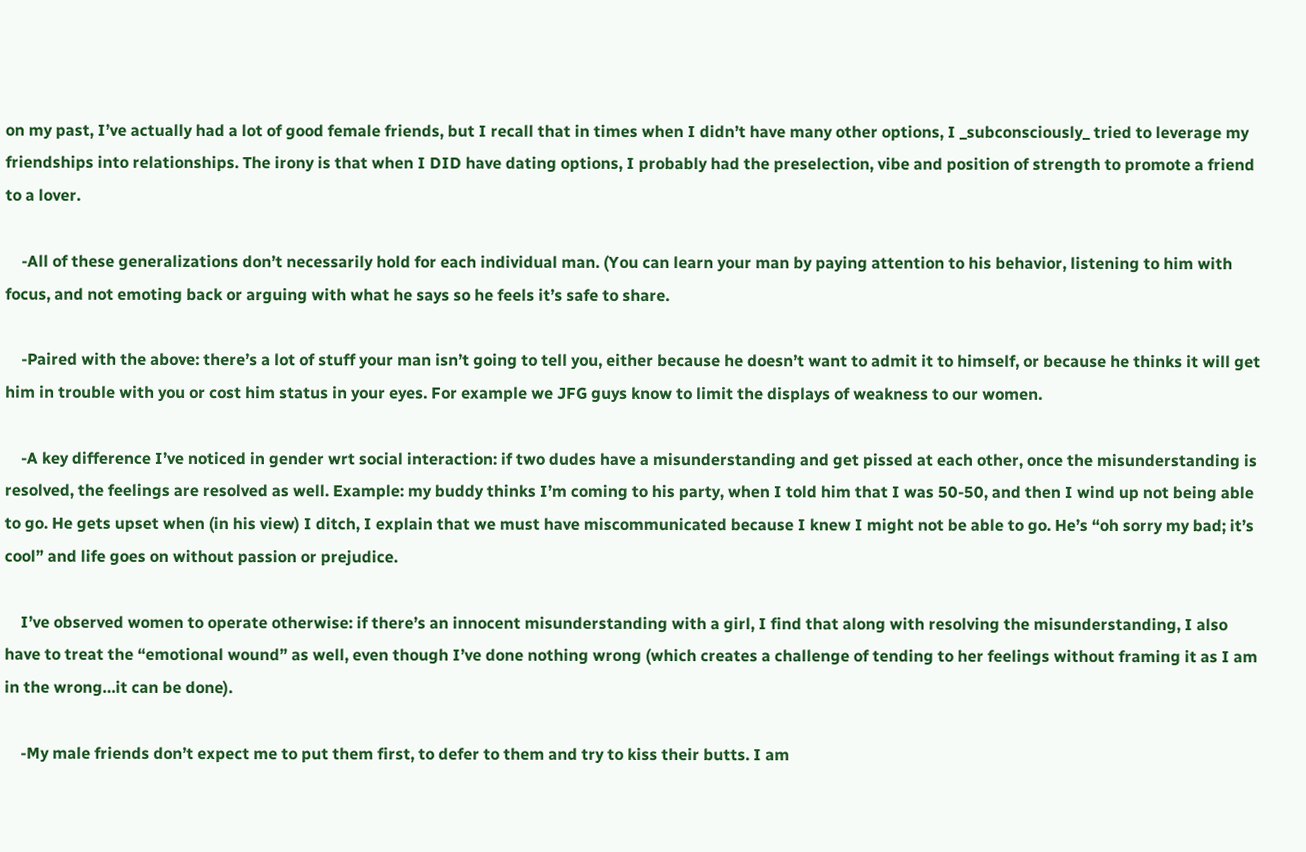on my past, I’ve actually had a lot of good female friends, but I recall that in times when I didn’t have many other options, I _subconsciously_ tried to leverage my friendships into relationships. The irony is that when I DID have dating options, I probably had the preselection, vibe and position of strength to promote a friend to a lover.

    -All of these generalizations don’t necessarily hold for each individual man. (You can learn your man by paying attention to his behavior, listening to him with focus, and not emoting back or arguing with what he says so he feels it’s safe to share.

    -Paired with the above: there’s a lot of stuff your man isn’t going to tell you, either because he doesn’t want to admit it to himself, or because he thinks it will get him in trouble with you or cost him status in your eyes. For example we JFG guys know to limit the displays of weakness to our women.

    -A key difference I’ve noticed in gender wrt social interaction: if two dudes have a misunderstanding and get pissed at each other, once the misunderstanding is resolved, the feelings are resolved as well. Example: my buddy thinks I’m coming to his party, when I told him that I was 50-50, and then I wind up not being able to go. He gets upset when (in his view) I ditch, I explain that we must have miscommunicated because I knew I might not be able to go. He’s “oh sorry my bad; it’s cool” and life goes on without passion or prejudice.

    I’ve observed women to operate otherwise: if there’s an innocent misunderstanding with a girl, I find that along with resolving the misunderstanding, I also have to treat the “emotional wound” as well, even though I’ve done nothing wrong (which creates a challenge of tending to her feelings without framing it as I am in the wrong…it can be done).

    -My male friends don’t expect me to put them first, to defer to them and try to kiss their butts. I am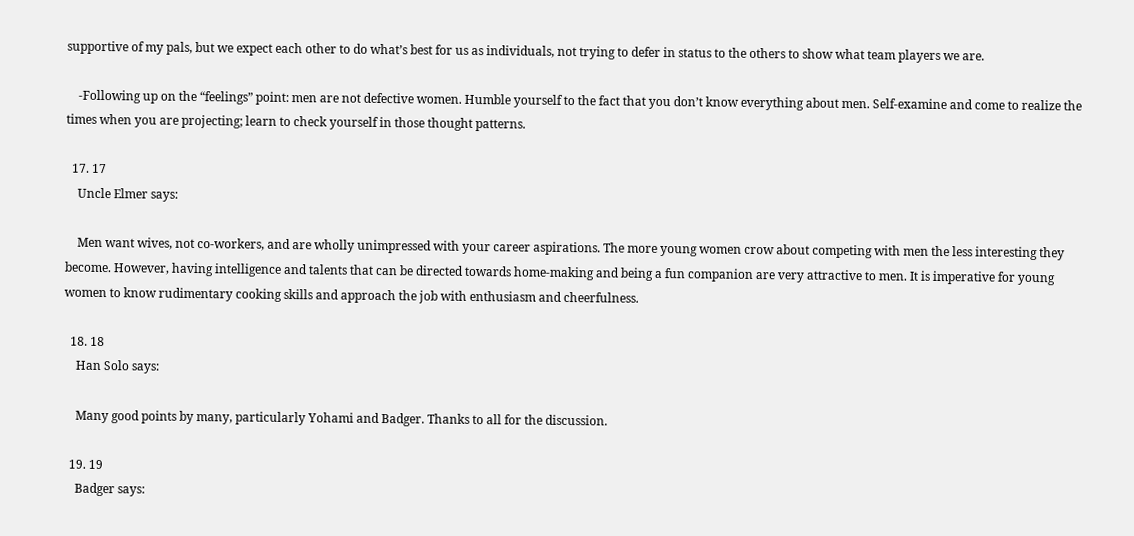supportive of my pals, but we expect each other to do what’s best for us as individuals, not trying to defer in status to the others to show what team players we are.

    -Following up on the “feelings” point: men are not defective women. Humble yourself to the fact that you don’t know everything about men. Self-examine and come to realize the times when you are projecting; learn to check yourself in those thought patterns.

  17. 17
    Uncle Elmer says:

    Men want wives, not co-workers, and are wholly unimpressed with your career aspirations. The more young women crow about competing with men the less interesting they become. However, having intelligence and talents that can be directed towards home-making and being a fun companion are very attractive to men. It is imperative for young women to know rudimentary cooking skills and approach the job with enthusiasm and cheerfulness.

  18. 18
    Han Solo says:

    Many good points by many, particularly Yohami and Badger. Thanks to all for the discussion.

  19. 19
    Badger says: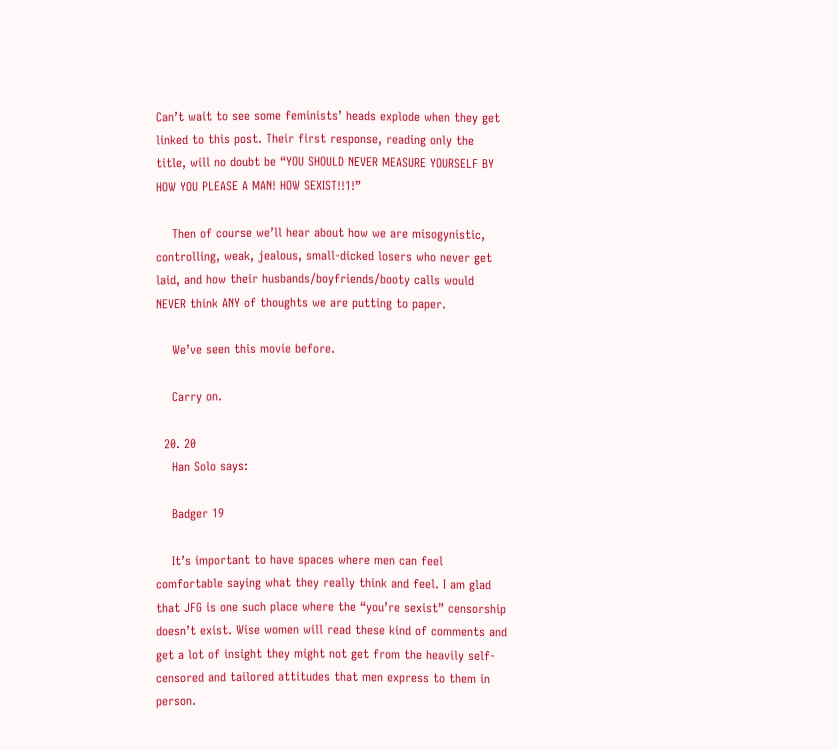Can’t wait to see some feminists’ heads explode when they get linked to this post. Their first response, reading only the title, will no doubt be “YOU SHOULD NEVER MEASURE YOURSELF BY HOW YOU PLEASE A MAN! HOW SEXIST!!1!”

    Then of course we’ll hear about how we are misogynistic, controlling, weak, jealous, small-dicked losers who never get laid, and how their husbands/boyfriends/booty calls would NEVER think ANY of thoughts we are putting to paper.

    We’ve seen this movie before.

    Carry on.

  20. 20
    Han Solo says:

    Badger 19

    It’s important to have spaces where men can feel comfortable saying what they really think and feel. I am glad that JFG is one such place where the “you’re sexist” censorship doesn’t exist. Wise women will read these kind of comments and get a lot of insight they might not get from the heavily self-censored and tailored attitudes that men express to them in person.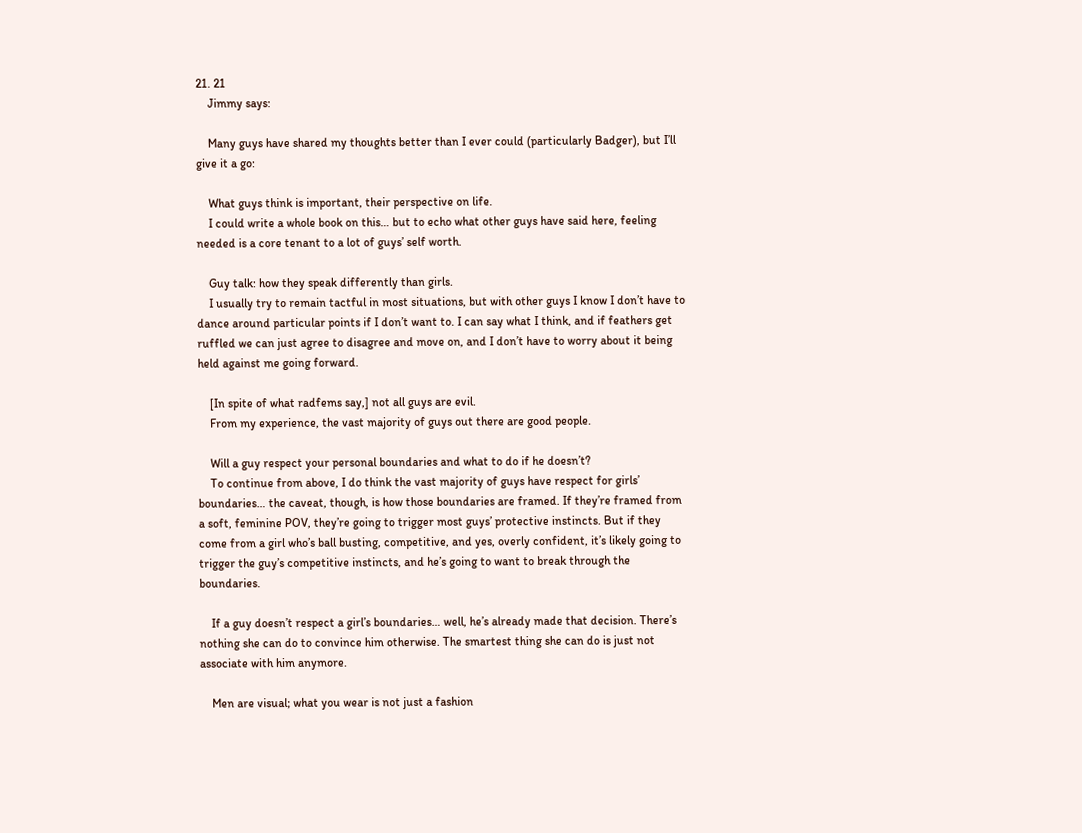21. 21
    Jimmy says:

    Many guys have shared my thoughts better than I ever could (particularly Badger), but I’ll give it a go:

    What guys think is important, their perspective on life.
    I could write a whole book on this… but to echo what other guys have said here, feeling needed is a core tenant to a lot of guys’ self worth.

    Guy talk: how they speak differently than girls.
    I usually try to remain tactful in most situations, but with other guys I know I don’t have to dance around particular points if I don’t want to. I can say what I think, and if feathers get ruffled we can just agree to disagree and move on, and I don’t have to worry about it being held against me going forward.

    [In spite of what radfems say,] not all guys are evil.
    From my experience, the vast majority of guys out there are good people.

    Will a guy respect your personal boundaries and what to do if he doesn’t?
    To continue from above, I do think the vast majority of guys have respect for girls’ boundaries… the caveat, though, is how those boundaries are framed. If they’re framed from a soft, feminine POV, they’re going to trigger most guys’ protective instincts. But if they come from a girl who’s ball busting, competitive, and yes, overly confident, it’s likely going to trigger the guy’s competitive instincts, and he’s going to want to break through the boundaries.

    If a guy doesn’t respect a girl’s boundaries… well, he’s already made that decision. There’s nothing she can do to convince him otherwise. The smartest thing she can do is just not associate with him anymore.

    Men are visual; what you wear is not just a fashion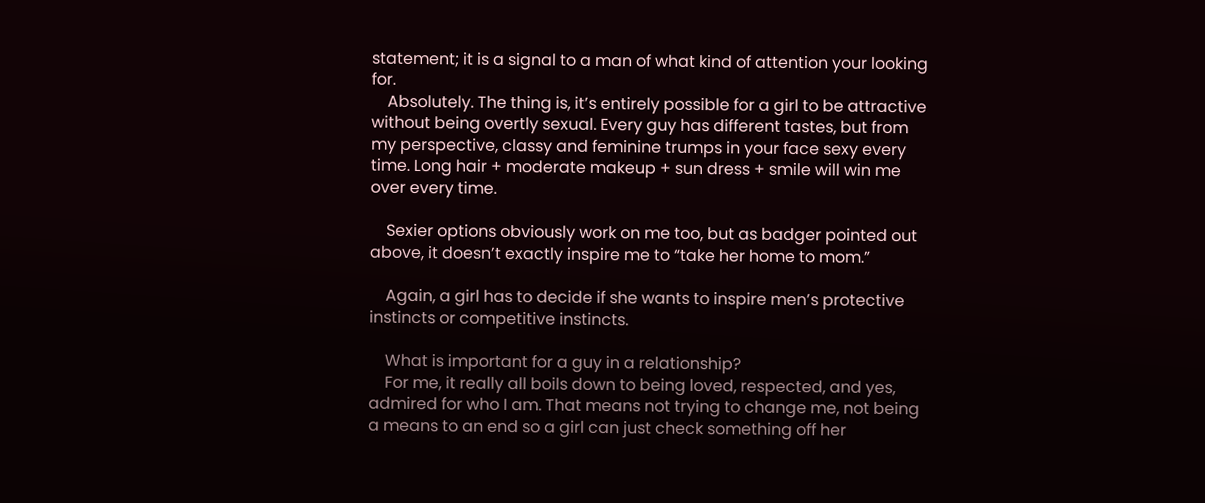statement; it is a signal to a man of what kind of attention your looking for.
    Absolutely. The thing is, it’s entirely possible for a girl to be attractive without being overtly sexual. Every guy has different tastes, but from my perspective, classy and feminine trumps in your face sexy every time. Long hair + moderate makeup + sun dress + smile will win me over every time.

    Sexier options obviously work on me too, but as badger pointed out above, it doesn’t exactly inspire me to “take her home to mom.”

    Again, a girl has to decide if she wants to inspire men’s protective instincts or competitive instincts.

    What is important for a guy in a relationship?
    For me, it really all boils down to being loved, respected, and yes, admired for who I am. That means not trying to change me, not being a means to an end so a girl can just check something off her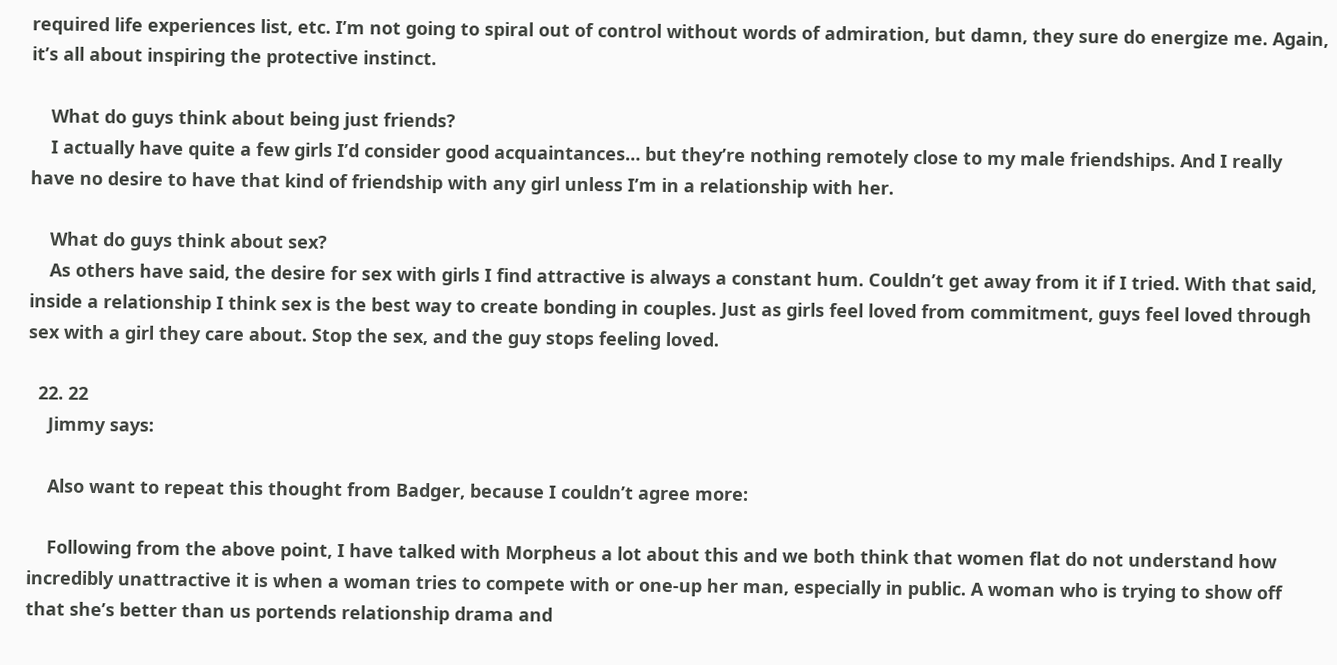required life experiences list, etc. I’m not going to spiral out of control without words of admiration, but damn, they sure do energize me. Again, it’s all about inspiring the protective instinct.

    What do guys think about being just friends?
    I actually have quite a few girls I’d consider good acquaintances… but they’re nothing remotely close to my male friendships. And I really have no desire to have that kind of friendship with any girl unless I’m in a relationship with her.

    What do guys think about sex?
    As others have said, the desire for sex with girls I find attractive is always a constant hum. Couldn’t get away from it if I tried. With that said, inside a relationship I think sex is the best way to create bonding in couples. Just as girls feel loved from commitment, guys feel loved through sex with a girl they care about. Stop the sex, and the guy stops feeling loved.

  22. 22
    Jimmy says:

    Also want to repeat this thought from Badger, because I couldn’t agree more:

    Following from the above point, I have talked with Morpheus a lot about this and we both think that women flat do not understand how incredibly unattractive it is when a woman tries to compete with or one-up her man, especially in public. A woman who is trying to show off that she’s better than us portends relationship drama and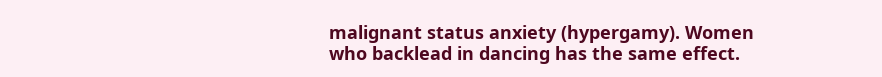malignant status anxiety (hypergamy). Women who backlead in dancing has the same effect.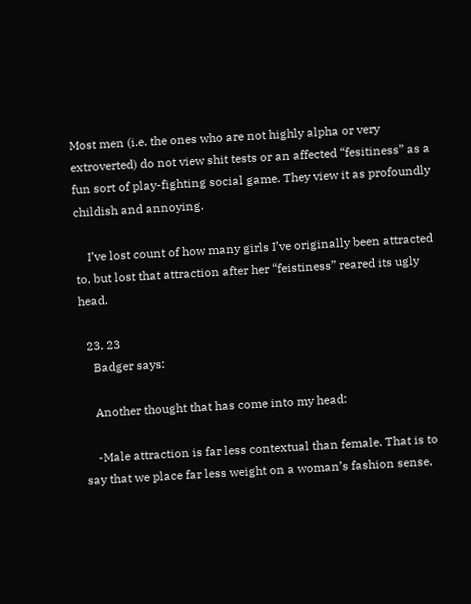Most men (i.e. the ones who are not highly alpha or very extroverted) do not view shit tests or an affected “fesitiness” as a fun sort of play-fighting social game. They view it as profoundly childish and annoying.

    I’ve lost count of how many girls I’ve originally been attracted to, but lost that attraction after her “feistiness” reared its ugly head.

  23. 23
    Badger says:

    Another thought that has come into my head:

    -Male attraction is far less contextual than female. That is to say that we place far less weight on a woman’s fashion sense,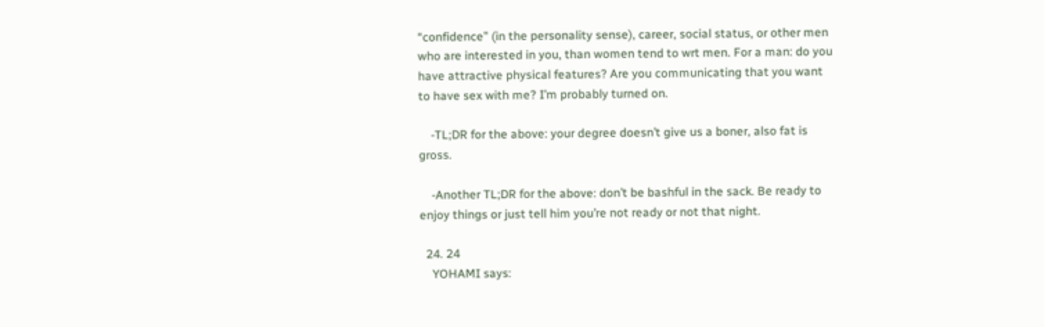“confidence” (in the personality sense), career, social status, or other men who are interested in you, than women tend to wrt men. For a man: do you have attractive physical features? Are you communicating that you want to have sex with me? I’m probably turned on.

    -TL;DR for the above: your degree doesn’t give us a boner, also fat is gross.

    -Another TL;DR for the above: don’t be bashful in the sack. Be ready to enjoy things or just tell him you’re not ready or not that night.

  24. 24
    YOHAMI says: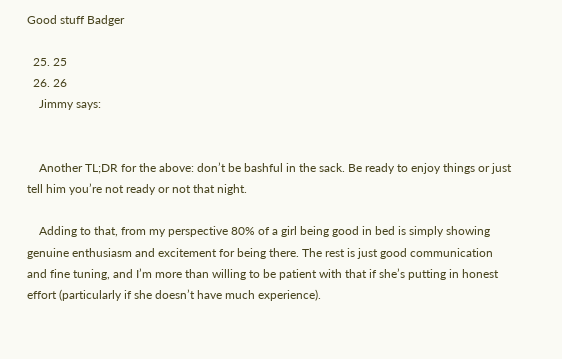Good stuff Badger

  25. 25
  26. 26
    Jimmy says:


    Another TL;DR for the above: don’t be bashful in the sack. Be ready to enjoy things or just tell him you’re not ready or not that night.

    Adding to that, from my perspective 80% of a girl being good in bed is simply showing genuine enthusiasm and excitement for being there. The rest is just good communication and fine tuning, and I’m more than willing to be patient with that if she’s putting in honest effort (particularly if she doesn’t have much experience).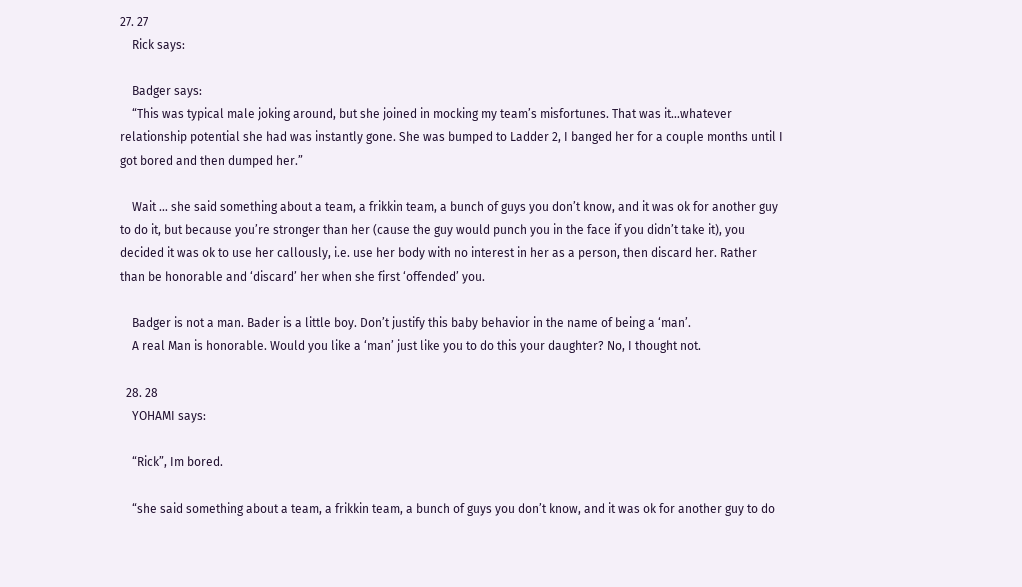27. 27
    Rick says:

    Badger says:
    “This was typical male joking around, but she joined in mocking my team’s misfortunes. That was it…whatever relationship potential she had was instantly gone. She was bumped to Ladder 2, I banged her for a couple months until I got bored and then dumped her.”

    Wait … she said something about a team, a frikkin team, a bunch of guys you don’t know, and it was ok for another guy to do it, but because you’re stronger than her (cause the guy would punch you in the face if you didn’t take it), you decided it was ok to use her callously, i.e. use her body with no interest in her as a person, then discard her. Rather than be honorable and ‘discard’ her when she first ‘offended’ you.

    Badger is not a man. Bader is a little boy. Don’t justify this baby behavior in the name of being a ‘man’.
    A real Man is honorable. Would you like a ‘man’ just like you to do this your daughter? No, I thought not.

  28. 28
    YOHAMI says:

    “Rick”, Im bored.

    “she said something about a team, a frikkin team, a bunch of guys you don’t know, and it was ok for another guy to do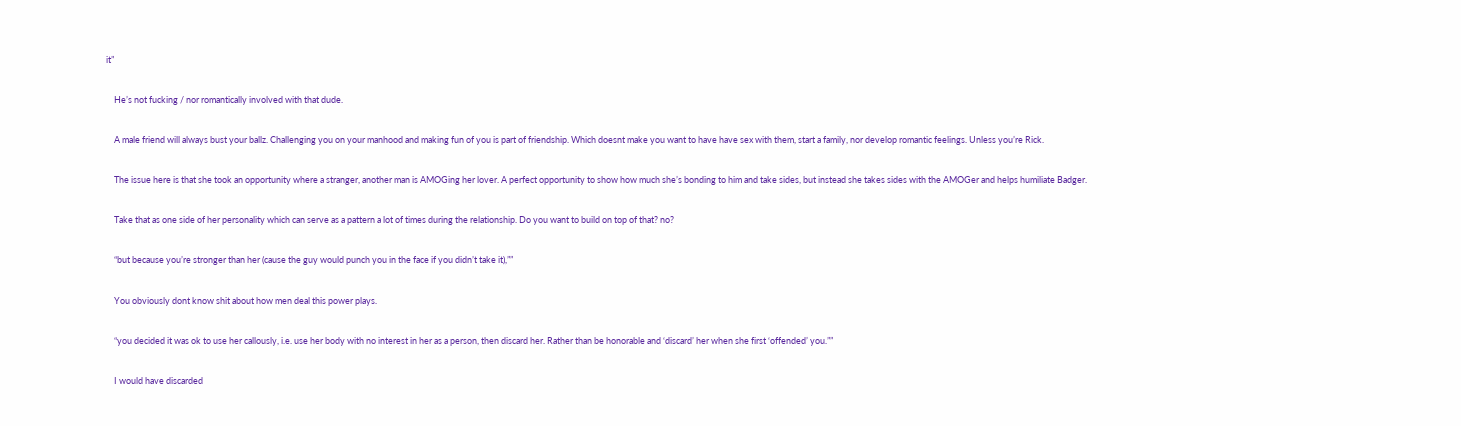it”

    He’s not fucking / nor romantically involved with that dude.

    A male friend will always bust your ballz. Challenging you on your manhood and making fun of you is part of friendship. Which doesnt make you want to have have sex with them, start a family, nor develop romantic feelings. Unless you’re Rick.

    The issue here is that she took an opportunity where a stranger, another man is AMOGing her lover. A perfect opportunity to show how much she’s bonding to him and take sides, but instead she takes sides with the AMOGer and helps humiliate Badger.

    Take that as one side of her personality which can serve as a pattern a lot of times during the relationship. Do you want to build on top of that? no?

    “but because you’re stronger than her (cause the guy would punch you in the face if you didn’t take it),””

    You obviously dont know shit about how men deal this power plays.

    “you decided it was ok to use her callously, i.e. use her body with no interest in her as a person, then discard her. Rather than be honorable and ‘discard’ her when she first ‘offended’ you.””

    I would have discarded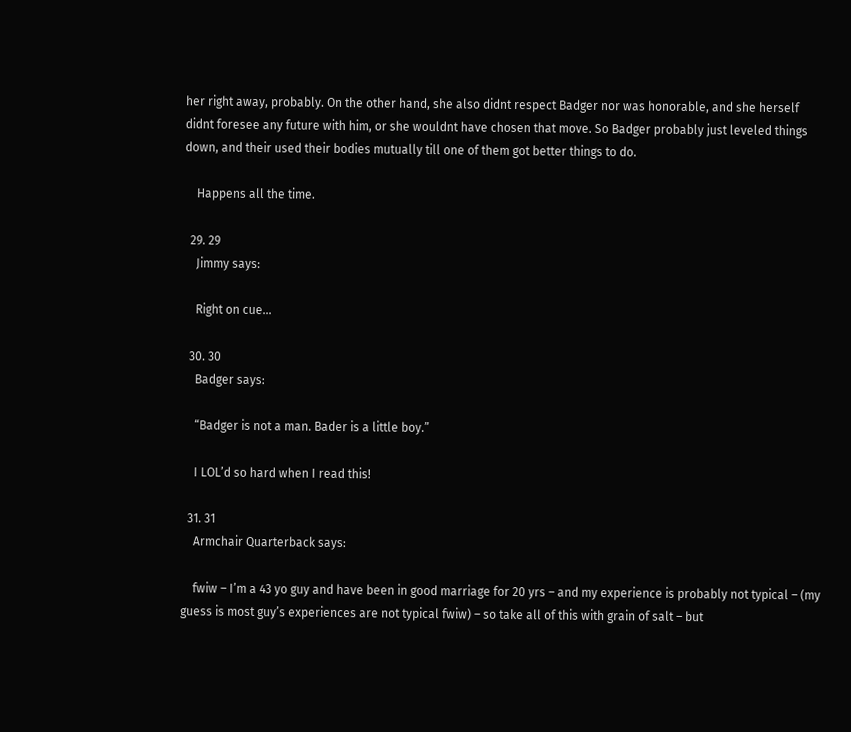her right away, probably. On the other hand, she also didnt respect Badger nor was honorable, and she herself didnt foresee any future with him, or she wouldnt have chosen that move. So Badger probably just leveled things down, and their used their bodies mutually till one of them got better things to do.

    Happens all the time.

  29. 29
    Jimmy says:

    Right on cue…

  30. 30
    Badger says:

    “Badger is not a man. Bader is a little boy.”

    I LOL’d so hard when I read this!

  31. 31
    Armchair Quarterback says:

    fwiw – I’m a 43 yo guy and have been in good marriage for 20 yrs – and my experience is probably not typical – (my guess is most guy’s experiences are not typical fwiw) – so take all of this with grain of salt – but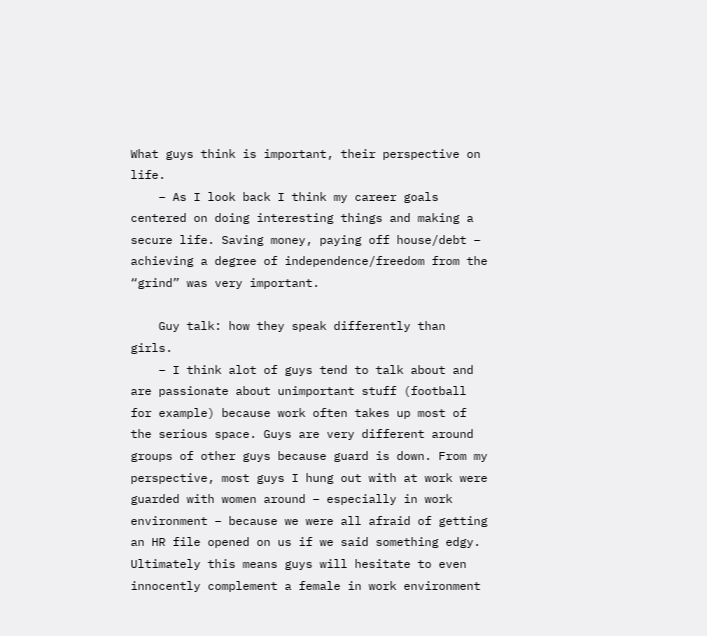What guys think is important, their perspective on life.
    – As I look back I think my career goals centered on doing interesting things and making a secure life. Saving money, paying off house/debt – achieving a degree of independence/freedom from the “grind” was very important.

    Guy talk: how they speak differently than girls.
    – I think alot of guys tend to talk about and are passionate about unimportant stuff (football for example) because work often takes up most of the serious space. Guys are very different around groups of other guys because guard is down. From my perspective, most guys I hung out with at work were guarded with women around – especially in work environment – because we were all afraid of getting an HR file opened on us if we said something edgy. Ultimately this means guys will hesitate to even innocently complement a female in work environment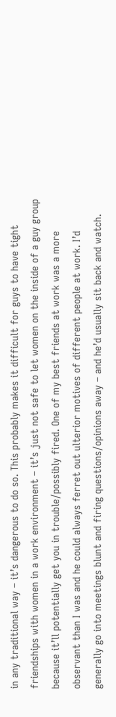in any traditional way – it’s dangerous to do so. This probably makes it difficult for guys to have tight friendships with women in a work environment – it’s just not safe to let women on the inside of a guy group because it’ll potentially get you in trouble/possibly fired. One of my best friends at work was a more observant than I was and he could always ferret out ulterior motives of different people at work. I’d generally go into meetings blunt and firing questions/opinions away – and he’d usually sit back and watch.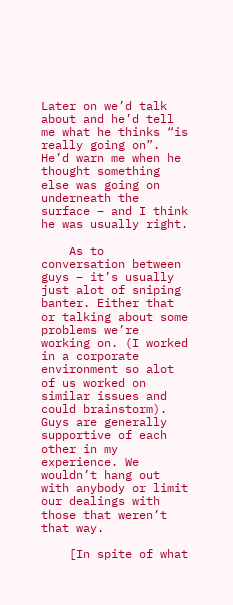Later on we’d talk about and he’d tell me what he thinks “is really going on”. He’d warn me when he thought something else was going on underneath the surface – and I think he was usually right.

    As to conversation between guys – it’s usually just alot of sniping banter. Either that or talking about some problems we’re working on. (I worked in a corporate environment so alot of us worked on similar issues and could brainstorm). Guys are generally supportive of each other in my experience. We wouldn’t hang out with anybody or limit our dealings with those that weren’t that way.

    [In spite of what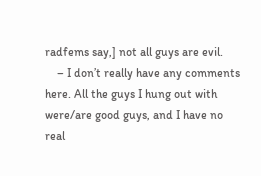radfems say,] not all guys are evil.
    – I don’t really have any comments here. All the guys I hung out with were/are good guys, and I have no real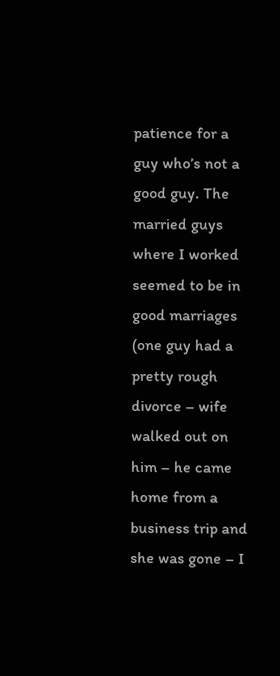patience for a guy who’s not a good guy. The married guys where I worked seemed to be in good marriages (one guy had a pretty rough divorce – wife walked out on him – he came home from a business trip and she was gone – I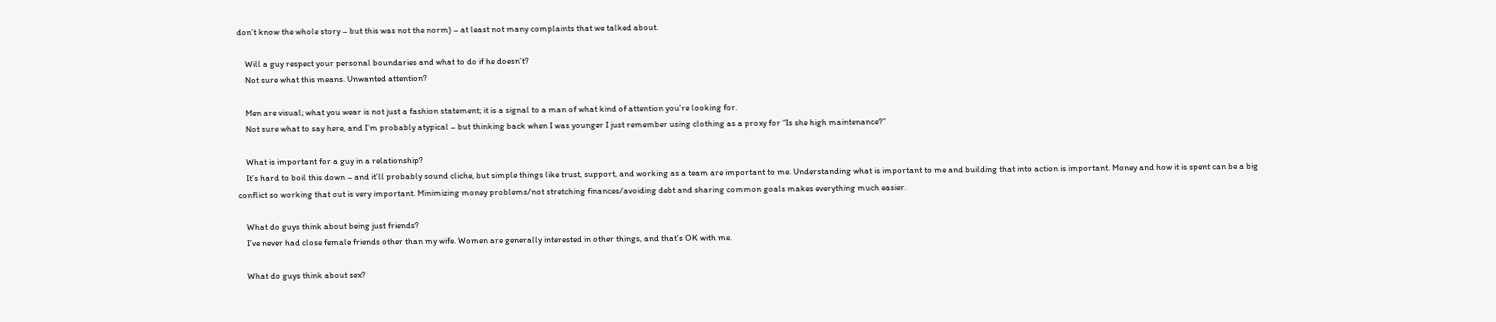don’t know the whole story – but this was not the norm) – at least not many complaints that we talked about.

    Will a guy respect your personal boundaries and what to do if he doesn’t?
    Not sure what this means. Unwanted attention?

    Men are visual; what you wear is not just a fashion statement; it is a signal to a man of what kind of attention you’re looking for.
    Not sure what to say here, and I’m probably atypical – but thinking back when I was younger I just remember using clothing as a proxy for “Is she high maintenance?”

    What is important for a guy in a relationship?
    It’s hard to boil this down – and it’ll probably sound cliche, but simple things like trust, support, and working as a team are important to me. Understanding what is important to me and building that into action is important. Money and how it is spent can be a big conflict so working that out is very important. Minimizing money problems/not stretching finances/avoiding debt and sharing common goals makes everything much easier.

    What do guys think about being just friends?
    I’ve never had close female friends other than my wife. Women are generally interested in other things, and that’s OK with me.

    What do guys think about sex?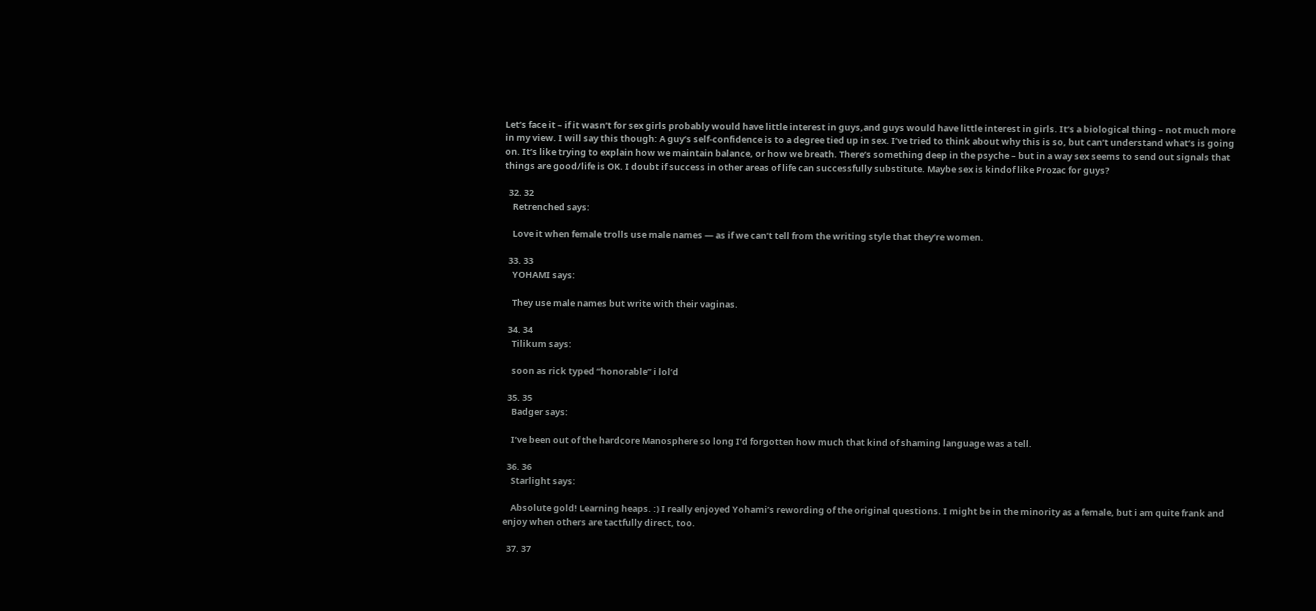Let’s face it – if it wasn’t for sex girls probably would have little interest in guys,and guys would have little interest in girls. It’s a biological thing – not much more in my view. I will say this though: A guy’s self-confidence is to a degree tied up in sex. I’ve tried to think about why this is so, but can’t understand what’s is going on. It’s like trying to explain how we maintain balance, or how we breath. There’s something deep in the psyche – but in a way sex seems to send out signals that things are good/life is OK. I doubt if success in other areas of life can successfully substitute. Maybe sex is kindof like Prozac for guys?

  32. 32
    Retrenched says:

    Love it when female trolls use male names — as if we can’t tell from the writing style that they’re women.

  33. 33
    YOHAMI says:

    They use male names but write with their vaginas.

  34. 34
    Tilikum says:

    soon as rick typed “honorable” i lol’d

  35. 35
    Badger says:

    I’ve been out of the hardcore Manosphere so long I’d forgotten how much that kind of shaming language was a tell.

  36. 36
    Starlight says:

    Absolute gold! Learning heaps. :) I really enjoyed Yohami’s rewording of the original questions. I might be in the minority as a female, but i am quite frank and enjoy when others are tactfully direct, too.

  37. 37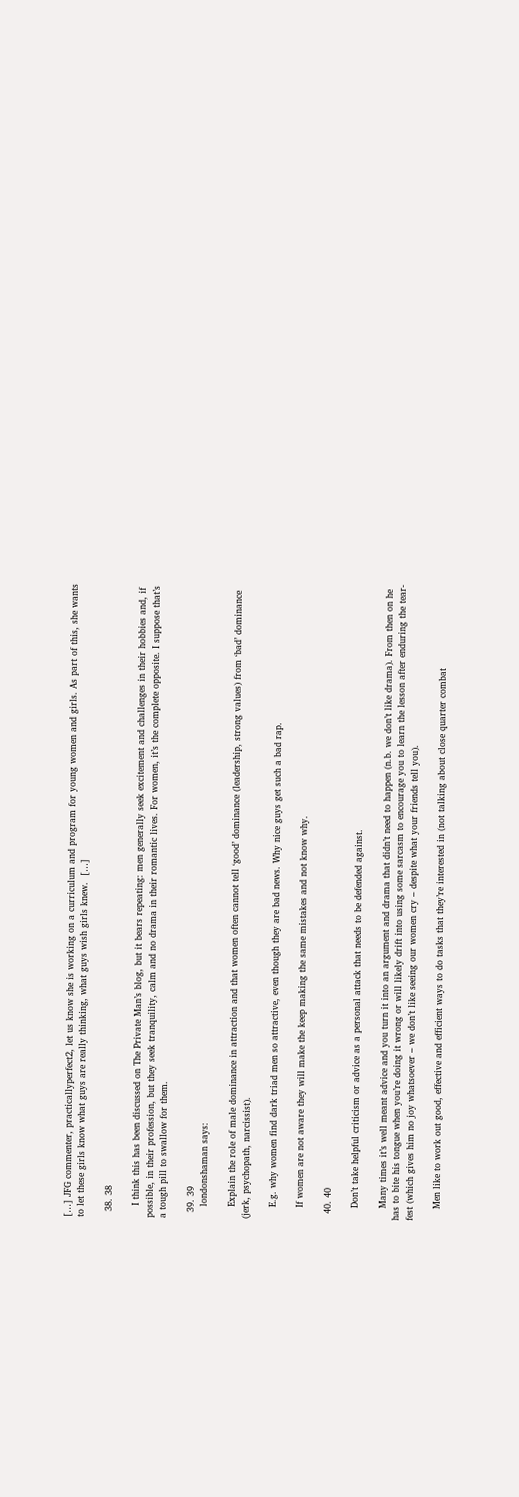[…] JFG commenter, practicallyperfect2, let us know she is working on a curriculum and program for young women and girls. As part of this, she wants to let these girls know what guys are really thinking, what guys wish girls knew.  […]

  38. 38

    I think this has been discussed on The Private Man’s blog, but it bears repeating: men generally seek excitement and challenges in their hobbies and, if possible, in their profession, but they seek tranquility, calm and no drama in their romantic lives. For women, it’s the complete opposite. I suppose that’s a tough pill to swallow for them.

  39. 39
    londonshaman says:

    Explain the role of male dominance in attraction and that women often cannot tell ‘good’ dominance (leadership, strong values) from ‘bad’ dominance (jerk, psychopath, narcissist).

    E.g. why women find dark triad men so attractive, even though they are bad news. Why nice guys get such a bad rap.

    If women are not aware they will make the keep making the same mistakes and not know why.

  40. 40

    Don’t take helpful criticism or advice as a personal attack that needs to be defended against.

    Many times it’s well meant advice and you turn it into an argument and drama that didn’t need to happen (n.b. we don’t like drama). From then on he has to bite his tongue when you’re doing it wrong or will likely drift into using some sarcasm to encourage you to learn the lesson after enduring the tear-fest (which gives him no joy whatsoever – we don’t like seeing our women cry – despite what your friends tell you).

    Men like to work out good, effective and efficient ways to do tasks that they’re interested in (not talking about close quarter combat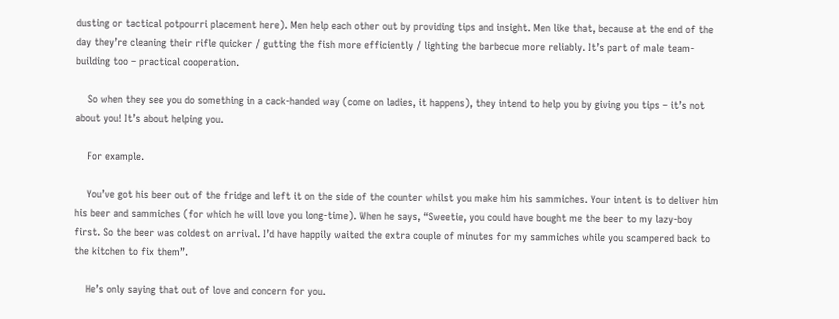dusting or tactical potpourri placement here). Men help each other out by providing tips and insight. Men like that, because at the end of the day they’re cleaning their rifle quicker / gutting the fish more efficiently / lighting the barbecue more reliably. It’s part of male team-building too – practical cooperation.

    So when they see you do something in a cack-handed way (come on ladies, it happens), they intend to help you by giving you tips – it’s not about you! It’s about helping you.

    For example.

    You’ve got his beer out of the fridge and left it on the side of the counter whilst you make him his sammiches. Your intent is to deliver him his beer and sammiches (for which he will love you long-time). When he says, “Sweetie, you could have bought me the beer to my lazy-boy first. So the beer was coldest on arrival. I’d have happily waited the extra couple of minutes for my sammiches while you scampered back to the kitchen to fix them”.

    He’s only saying that out of love and concern for you.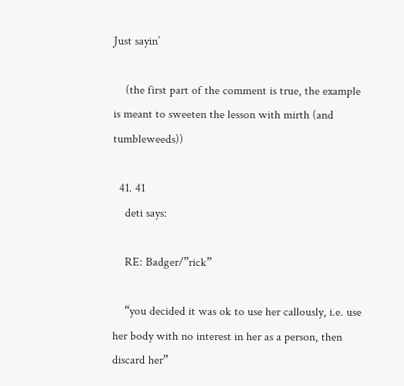Just sayin’

    (the first part of the comment is true, the example is meant to sweeten the lesson with mirth (and tumbleweeds))

  41. 41
    deti says:

    RE: Badger/”rick”

    “you decided it was ok to use her callously, i.e. use her body with no interest in her as a person, then discard her”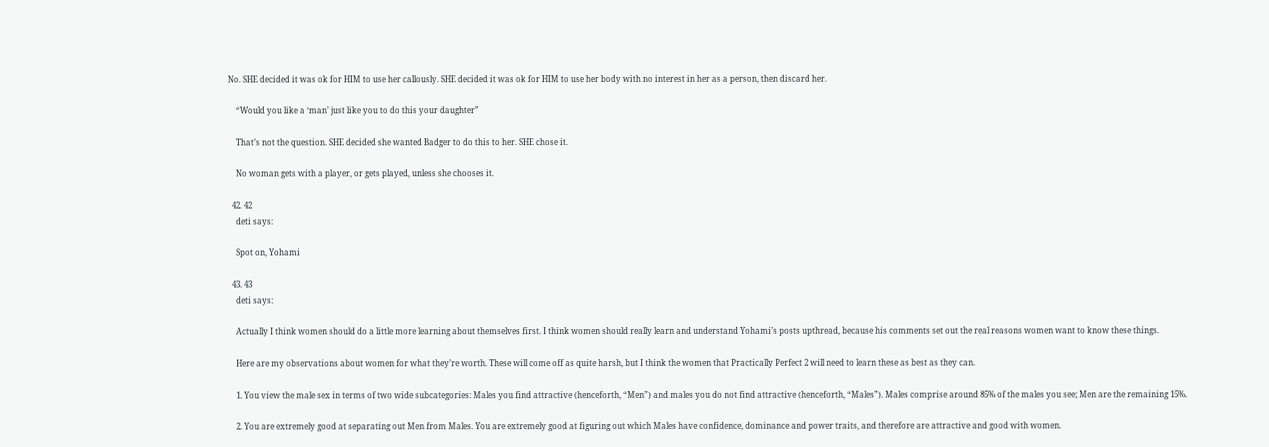No. SHE decided it was ok for HIM to use her callously. SHE decided it was ok for HIM to use her body with no interest in her as a person, then discard her.

    “Would you like a ‘man’ just like you to do this your daughter”

    That’s not the question. SHE decided she wanted Badger to do this to her. SHE chose it.

    No woman gets with a player, or gets played, unless she chooses it.

  42. 42
    deti says:

    Spot on, Yohami

  43. 43
    deti says:

    Actually I think women should do a little more learning about themselves first. I think women should really learn and understand Yohami’s posts upthread, because his comments set out the real reasons women want to know these things.

    Here are my observations about women for what they’re worth. These will come off as quite harsh, but I think the women that Practically Perfect 2 will need to learn these as best as they can.

    1. You view the male sex in terms of two wide subcategories: Males you find attractive (henceforth, “Men”) and males you do not find attractive (henceforth, “Males”). Males comprise around 85% of the males you see; Men are the remaining 15%.

    2. You are extremely good at separating out Men from Males. You are extremely good at figuring out which Males have confidence, dominance and power traits, and therefore are attractive and good with women.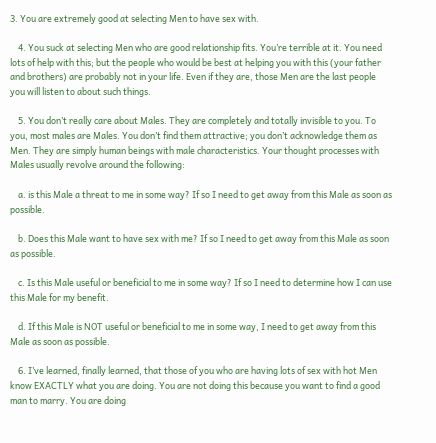3. You are extremely good at selecting Men to have sex with.

    4. You suck at selecting Men who are good relationship fits. You’re terrible at it. You need lots of help with this; but the people who would be best at helping you with this (your father and brothers) are probably not in your life. Even if they are, those Men are the last people you will listen to about such things.

    5. You don’t really care about Males. They are completely and totally invisible to you. To you, most males are Males. You don’t find them attractive; you don’t acknowledge them as Men. They are simply human beings with male characteristics. Your thought processes with Males usually revolve around the following:

    a. is this Male a threat to me in some way? If so I need to get away from this Male as soon as possible.

    b. Does this Male want to have sex with me? If so I need to get away from this Male as soon as possible.

    c. Is this Male useful or beneficial to me in some way? If so I need to determine how I can use this Male for my benefit.

    d. If this Male is NOT useful or beneficial to me in some way, I need to get away from this Male as soon as possible.

    6. I’ve learned, finally learned, that those of you who are having lots of sex with hot Men know EXACTLY what you are doing. You are not doing this because you want to find a good man to marry. You are doing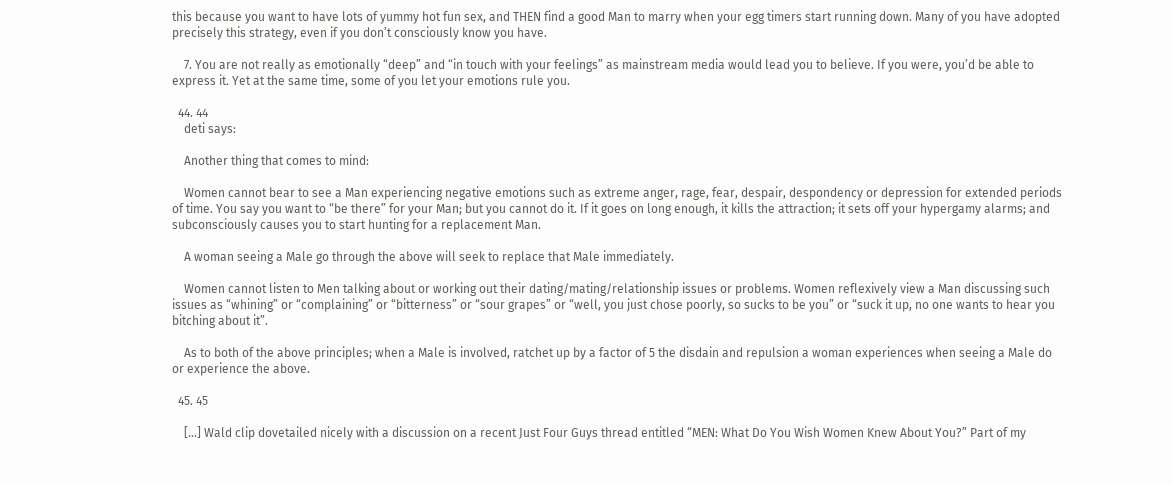this because you want to have lots of yummy hot fun sex, and THEN find a good Man to marry when your egg timers start running down. Many of you have adopted precisely this strategy, even if you don’t consciously know you have.

    7. You are not really as emotionally “deep” and “in touch with your feelings” as mainstream media would lead you to believe. If you were, you’d be able to express it. Yet at the same time, some of you let your emotions rule you.

  44. 44
    deti says:

    Another thing that comes to mind:

    Women cannot bear to see a Man experiencing negative emotions such as extreme anger, rage, fear, despair, despondency or depression for extended periods of time. You say you want to “be there” for your Man; but you cannot do it. If it goes on long enough, it kills the attraction; it sets off your hypergamy alarms; and subconsciously causes you to start hunting for a replacement Man.

    A woman seeing a Male go through the above will seek to replace that Male immediately.

    Women cannot listen to Men talking about or working out their dating/mating/relationship issues or problems. Women reflexively view a Man discussing such issues as “whining” or “complaining” or “bitterness” or “sour grapes” or “well, you just chose poorly, so sucks to be you” or “suck it up, no one wants to hear you bitching about it”.

    As to both of the above principles; when a Male is involved, ratchet up by a factor of 5 the disdain and repulsion a woman experiences when seeing a Male do or experience the above.

  45. 45

    […] Wald clip dovetailed nicely with a discussion on a recent Just Four Guys thread entitled “MEN: What Do You Wish Women Knew About You?” Part of my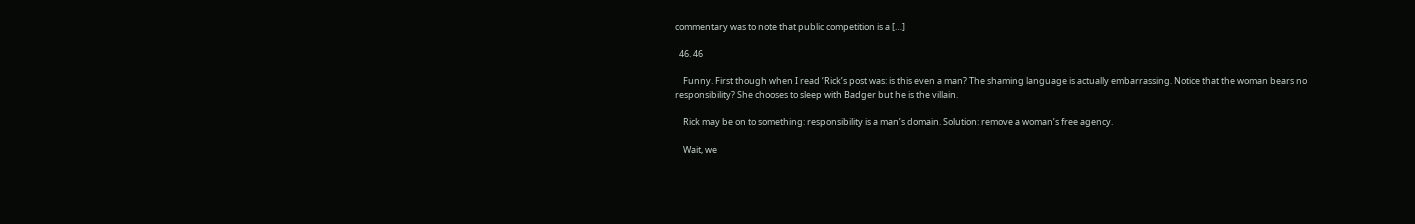commentary was to note that public competition is a […]

  46. 46

    Funny. First though when I read ‘Rick’s post was: is this even a man? The shaming language is actually embarrassing. Notice that the woman bears no responsibility? She chooses to sleep with Badger but he is the villain.

    Rick may be on to something: responsibility is a man’s domain. Solution: remove a woman’s free agency.

    Wait, we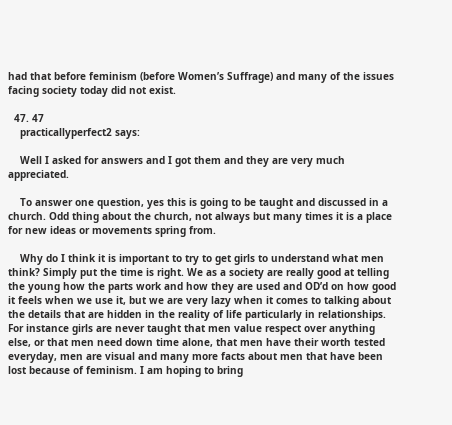had that before feminism (before Women’s Suffrage) and many of the issues facing society today did not exist.

  47. 47
    practicallyperfect2 says:

    Well I asked for answers and I got them and they are very much appreciated.

    To answer one question, yes this is going to be taught and discussed in a church. Odd thing about the church, not always but many times it is a place for new ideas or movements spring from.

    Why do I think it is important to try to get girls to understand what men think? Simply put the time is right. We as a society are really good at telling the young how the parts work and how they are used and OD’d on how good it feels when we use it, but we are very lazy when it comes to talking about the details that are hidden in the reality of life particularly in relationships. For instance girls are never taught that men value respect over anything else, or that men need down time alone, that men have their worth tested everyday, men are visual and many more facts about men that have been lost because of feminism. I am hoping to bring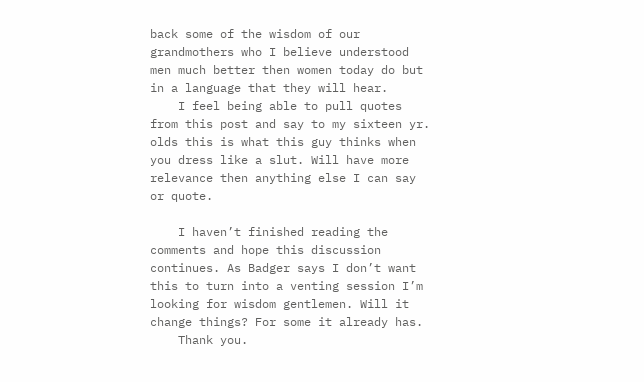back some of the wisdom of our grandmothers who I believe understood men much better then women today do but in a language that they will hear.
    I feel being able to pull quotes from this post and say to my sixteen yr. olds this is what this guy thinks when you dress like a slut. Will have more relevance then anything else I can say or quote.

    I haven’t finished reading the comments and hope this discussion continues. As Badger says I don’t want this to turn into a venting session I’m looking for wisdom gentlemen. Will it change things? For some it already has.
    Thank you.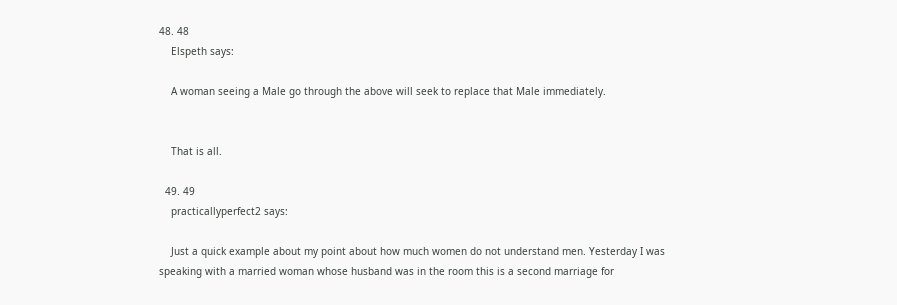48. 48
    Elspeth says:

    A woman seeing a Male go through the above will seek to replace that Male immediately.


    That is all.

  49. 49
    practicallyperfect2 says:

    Just a quick example about my point about how much women do not understand men. Yesterday I was speaking with a married woman whose husband was in the room this is a second marriage for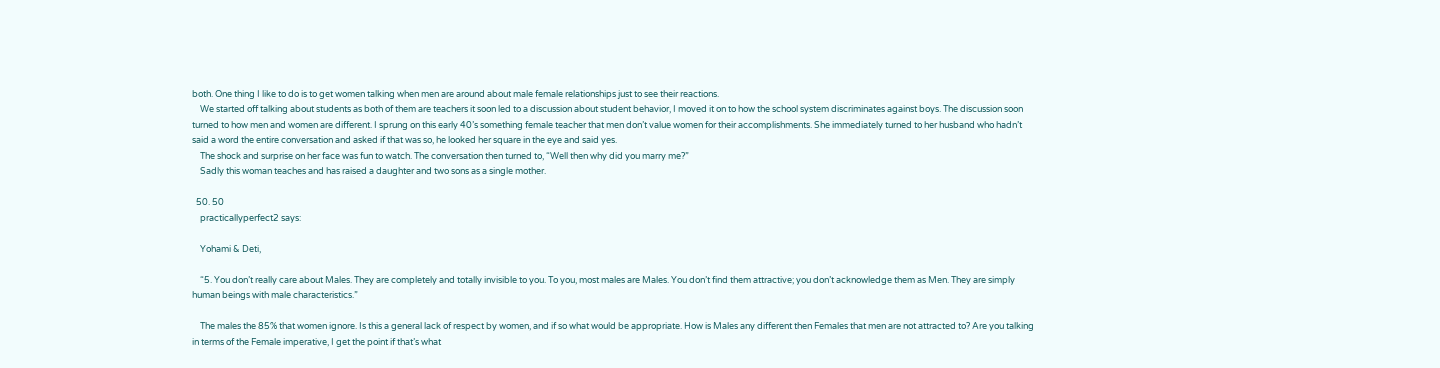both. One thing I like to do is to get women talking when men are around about male female relationships just to see their reactions.
    We started off talking about students as both of them are teachers it soon led to a discussion about student behavior, I moved it on to how the school system discriminates against boys. The discussion soon turned to how men and women are different. I sprung on this early 40’s something female teacher that men don’t value women for their accomplishments. She immediately turned to her husband who hadn’t said a word the entire conversation and asked if that was so, he looked her square in the eye and said yes.
    The shock and surprise on her face was fun to watch. The conversation then turned to, “Well then why did you marry me?”
    Sadly this woman teaches and has raised a daughter and two sons as a single mother.

  50. 50
    practicallyperfect2 says:

    Yohami & Deti,

    “5. You don’t really care about Males. They are completely and totally invisible to you. To you, most males are Males. You don’t find them attractive; you don’t acknowledge them as Men. They are simply human beings with male characteristics.”

    The males the 85% that women ignore. Is this a general lack of respect by women, and if so what would be appropriate. How is Males any different then Females that men are not attracted to? Are you talking in terms of the Female imperative, I get the point if that’s what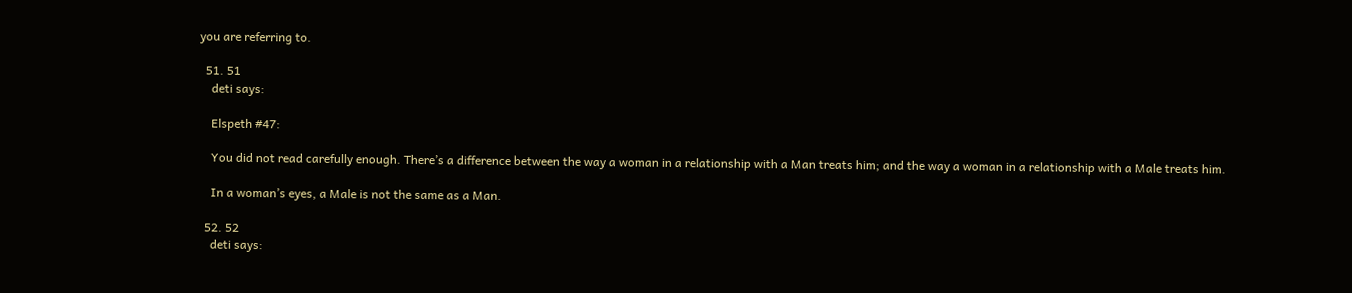you are referring to.

  51. 51
    deti says:

    Elspeth #47:

    You did not read carefully enough. There’s a difference between the way a woman in a relationship with a Man treats him; and the way a woman in a relationship with a Male treats him.

    In a woman’s eyes, a Male is not the same as a Man.

  52. 52
    deti says: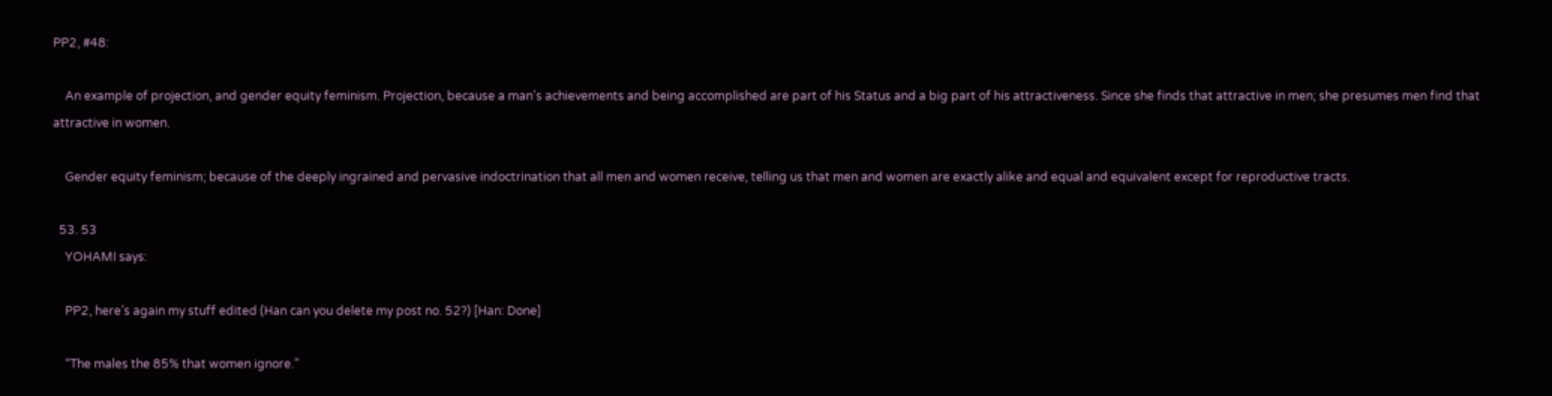PP2, #48:

    An example of projection, and gender equity feminism. Projection, because a man’s achievements and being accomplished are part of his Status and a big part of his attractiveness. Since she finds that attractive in men; she presumes men find that attractive in women.

    Gender equity feminism; because of the deeply ingrained and pervasive indoctrination that all men and women receive, telling us that men and women are exactly alike and equal and equivalent except for reproductive tracts.

  53. 53
    YOHAMI says:

    PP2, here’s again my stuff edited (Han can you delete my post no. 52?) [Han: Done]

    “The males the 85% that women ignore.”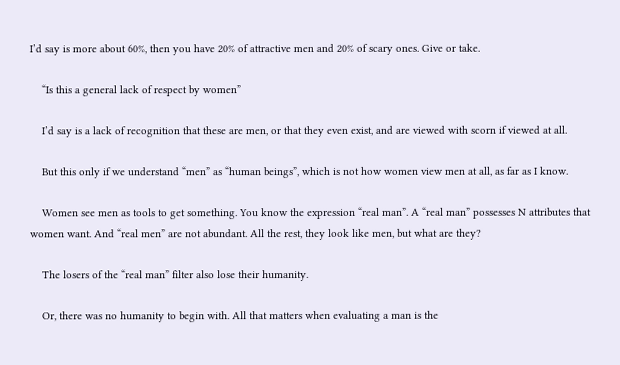I’d say is more about 60%, then you have 20% of attractive men and 20% of scary ones. Give or take.

    “Is this a general lack of respect by women”

    I’d say is a lack of recognition that these are men, or that they even exist, and are viewed with scorn if viewed at all.

    But this only if we understand “men” as “human beings”, which is not how women view men at all, as far as I know.

    Women see men as tools to get something. You know the expression “real man”. A “real man” possesses N attributes that women want. And “real men” are not abundant. All the rest, they look like men, but what are they?

    The losers of the “real man” filter also lose their humanity.

    Or, there was no humanity to begin with. All that matters when evaluating a man is the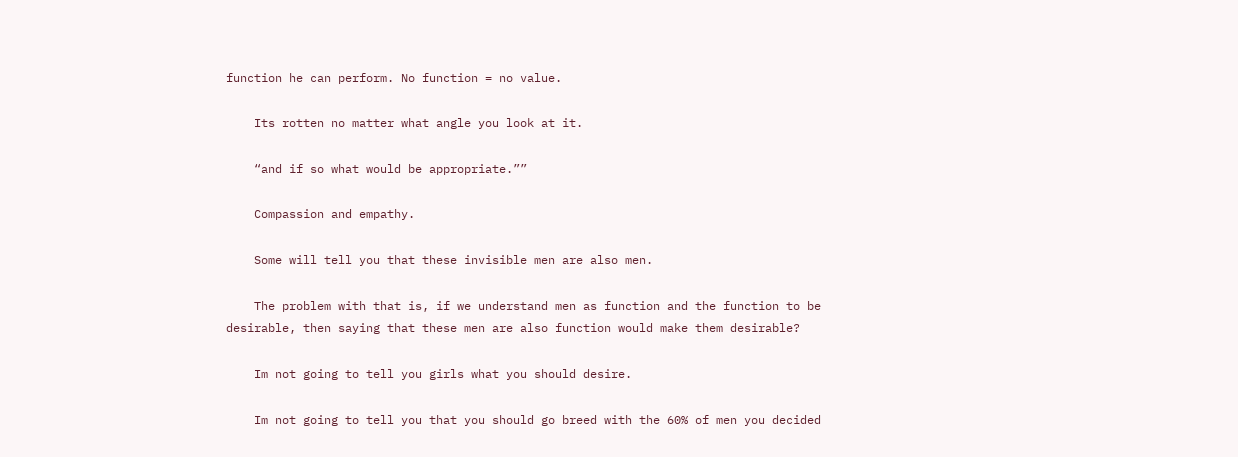function he can perform. No function = no value.

    Its rotten no matter what angle you look at it.

    “and if so what would be appropriate.””

    Compassion and empathy.

    Some will tell you that these invisible men are also men.

    The problem with that is, if we understand men as function and the function to be desirable, then saying that these men are also function would make them desirable?

    Im not going to tell you girls what you should desire.

    Im not going to tell you that you should go breed with the 60% of men you decided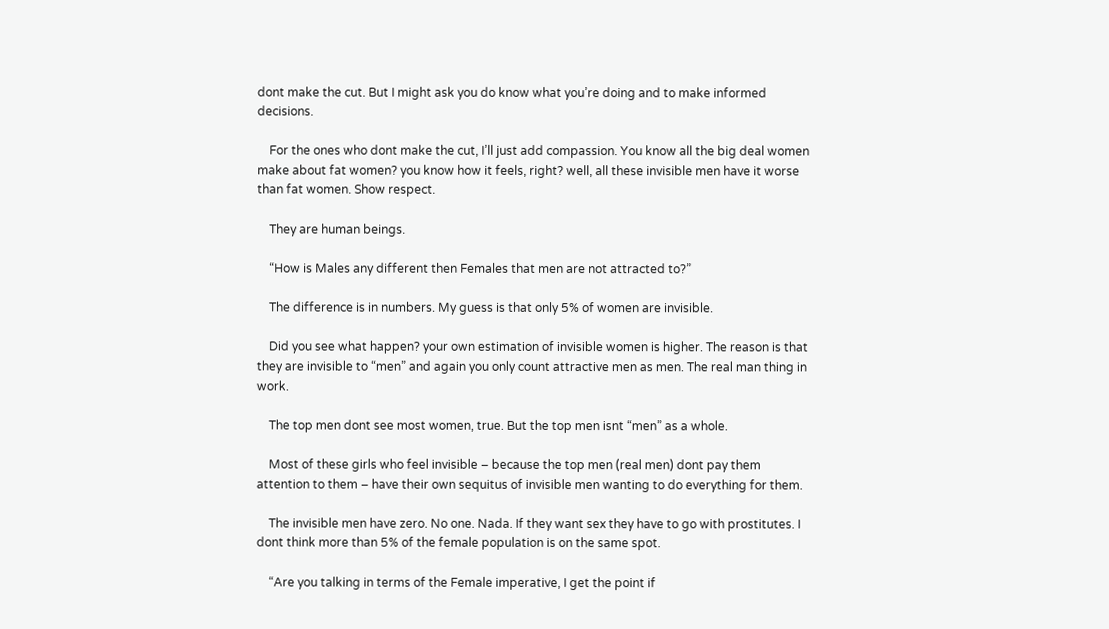dont make the cut. But I might ask you do know what you’re doing and to make informed decisions.

    For the ones who dont make the cut, I’ll just add compassion. You know all the big deal women make about fat women? you know how it feels, right? well, all these invisible men have it worse than fat women. Show respect.

    They are human beings.

    “How is Males any different then Females that men are not attracted to?”

    The difference is in numbers. My guess is that only 5% of women are invisible.

    Did you see what happen? your own estimation of invisible women is higher. The reason is that they are invisible to “men” and again you only count attractive men as men. The real man thing in work.

    The top men dont see most women, true. But the top men isnt “men” as a whole.

    Most of these girls who feel invisible – because the top men (real men) dont pay them attention to them – have their own sequitus of invisible men wanting to do everything for them.

    The invisible men have zero. No one. Nada. If they want sex they have to go with prostitutes. I dont think more than 5% of the female population is on the same spot.

    “Are you talking in terms of the Female imperative, I get the point if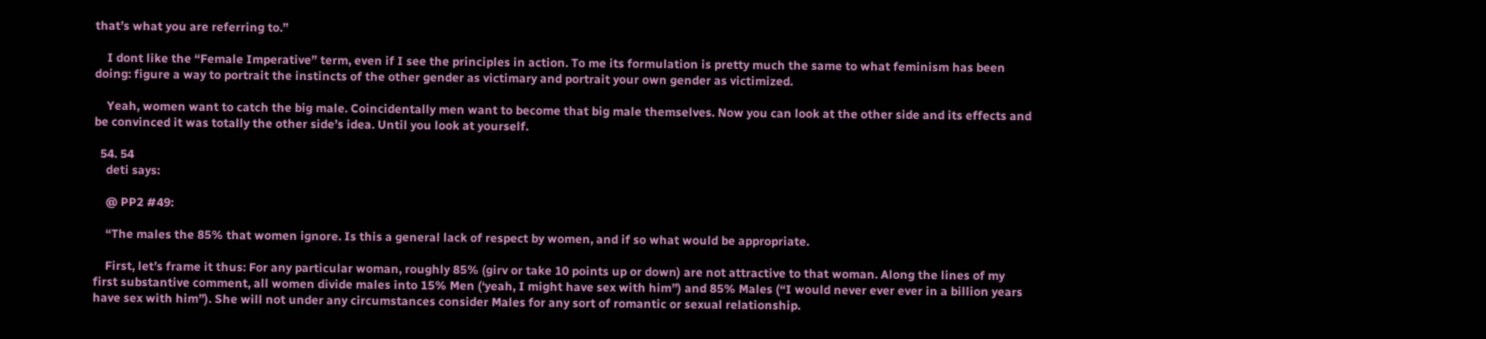that’s what you are referring to.”

    I dont like the “Female Imperative” term, even if I see the principles in action. To me its formulation is pretty much the same to what feminism has been doing: figure a way to portrait the instincts of the other gender as victimary and portrait your own gender as victimized.

    Yeah, women want to catch the big male. Coincidentally men want to become that big male themselves. Now you can look at the other side and its effects and be convinced it was totally the other side’s idea. Until you look at yourself.

  54. 54
    deti says:

    @ PP2 #49:

    “The males the 85% that women ignore. Is this a general lack of respect by women, and if so what would be appropriate.

    First, let’s frame it thus: For any particular woman, roughly 85% (girv or take 10 points up or down) are not attractive to that woman. Along the lines of my first substantive comment, all women divide males into 15% Men (‘yeah, I might have sex with him”) and 85% Males (“I would never ever ever in a billion years have sex with him”). She will not under any circumstances consider Males for any sort of romantic or sexual relationship.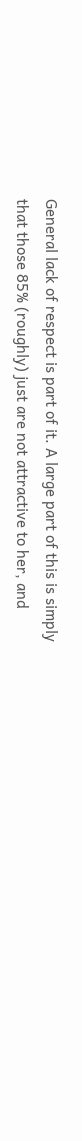General lack of respect is part of it. A large part of this is simply that those 85% (roughly) just are not attractive to her, and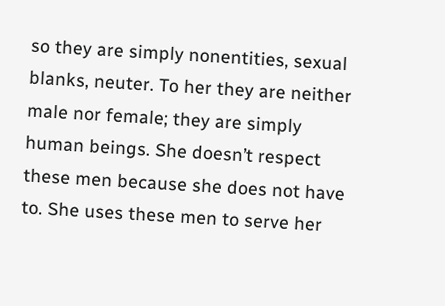so they are simply nonentities, sexual blanks, neuter. To her they are neither male nor female; they are simply human beings. She doesn’t respect these men because she does not have to. She uses these men to serve her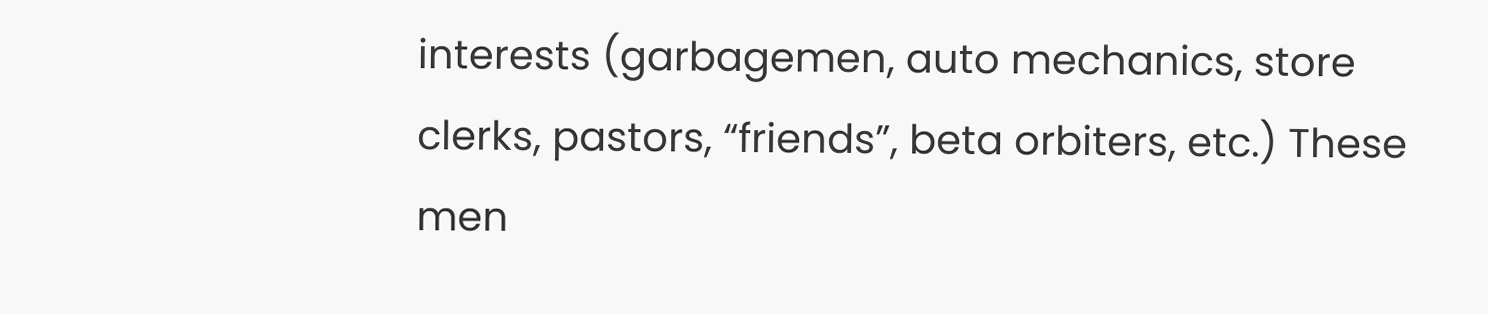interests (garbagemen, auto mechanics, store clerks, pastors, “friends”, beta orbiters, etc.) These men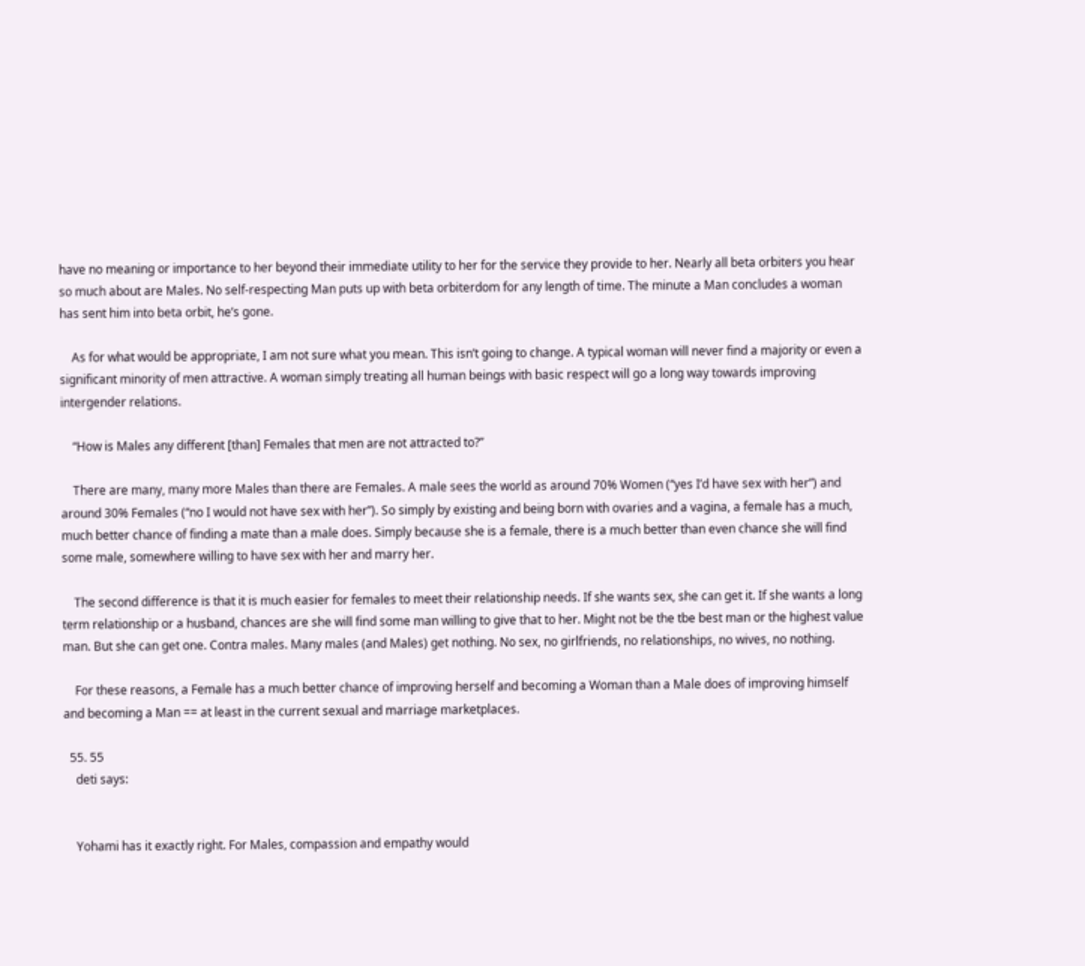have no meaning or importance to her beyond their immediate utility to her for the service they provide to her. Nearly all beta orbiters you hear so much about are Males. No self-respecting Man puts up with beta orbiterdom for any length of time. The minute a Man concludes a woman has sent him into beta orbit, he’s gone.

    As for what would be appropriate, I am not sure what you mean. This isn’t going to change. A typical woman will never find a majority or even a significant minority of men attractive. A woman simply treating all human beings with basic respect will go a long way towards improving intergender relations.

    “How is Males any different [than] Females that men are not attracted to?”

    There are many, many more Males than there are Females. A male sees the world as around 70% Women (“yes I’d have sex with her”) and around 30% Females (“no I would not have sex with her”). So simply by existing and being born with ovaries and a vagina, a female has a much, much better chance of finding a mate than a male does. Simply because she is a female, there is a much better than even chance she will find some male, somewhere willing to have sex with her and marry her.

    The second difference is that it is much easier for females to meet their relationship needs. If she wants sex, she can get it. If she wants a long term relationship or a husband, chances are she will find some man willing to give that to her. Might not be the tbe best man or the highest value man. But she can get one. Contra males. Many males (and Males) get nothing. No sex, no girlfriends, no relationships, no wives, no nothing.

    For these reasons, a Female has a much better chance of improving herself and becoming a Woman than a Male does of improving himself and becoming a Man == at least in the current sexual and marriage marketplaces.

  55. 55
    deti says:


    Yohami has it exactly right. For Males, compassion and empathy would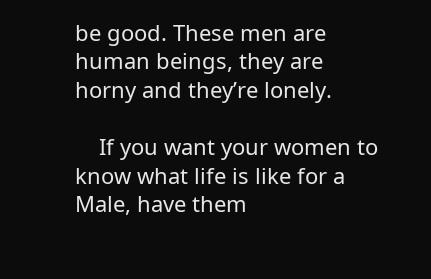be good. These men are human beings, they are horny and they’re lonely.

    If you want your women to know what life is like for a Male, have them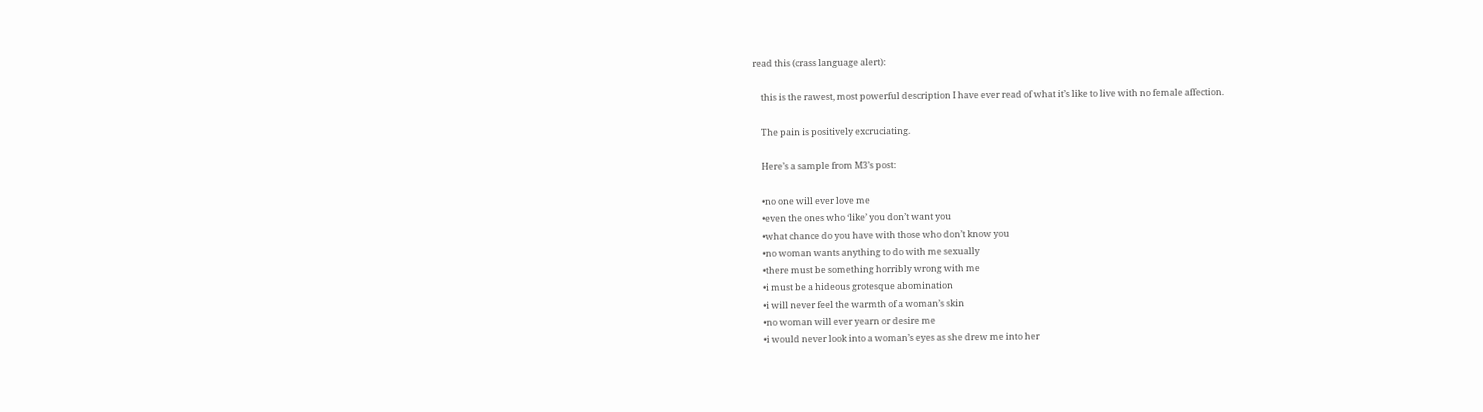read this (crass language alert):

    this is the rawest, most powerful description I have ever read of what it’s like to live with no female affection.

    The pain is positively excruciating.

    Here’s a sample from M3’s post:

    •no one will ever love me
    •even the ones who ‘like’ you don’t want you
    •what chance do you have with those who don’t know you
    •no woman wants anything to do with me sexually
    •there must be something horribly wrong with me
    •i must be a hideous grotesque abomination
    •i will never feel the warmth of a woman’s skin
    •no woman will ever yearn or desire me
    •i would never look into a woman’s eyes as she drew me into her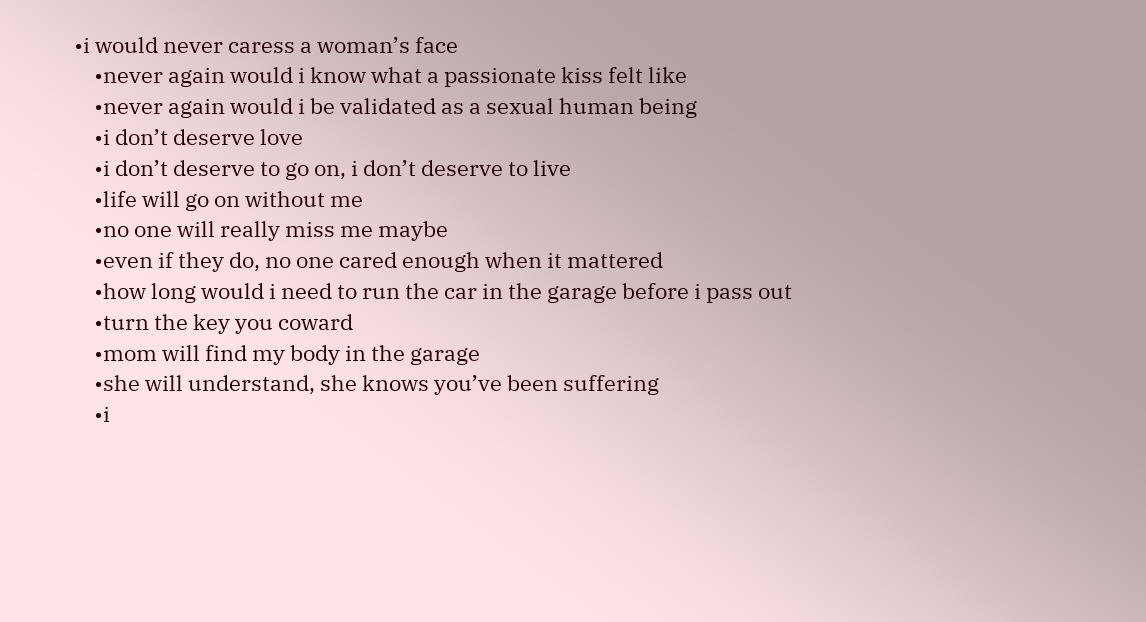•i would never caress a woman’s face
    •never again would i know what a passionate kiss felt like
    •never again would i be validated as a sexual human being
    •i don’t deserve love
    •i don’t deserve to go on, i don’t deserve to live
    •life will go on without me
    •no one will really miss me maybe
    •even if they do, no one cared enough when it mattered
    •how long would i need to run the car in the garage before i pass out
    •turn the key you coward
    •mom will find my body in the garage
    •she will understand, she knows you’ve been suffering
    •i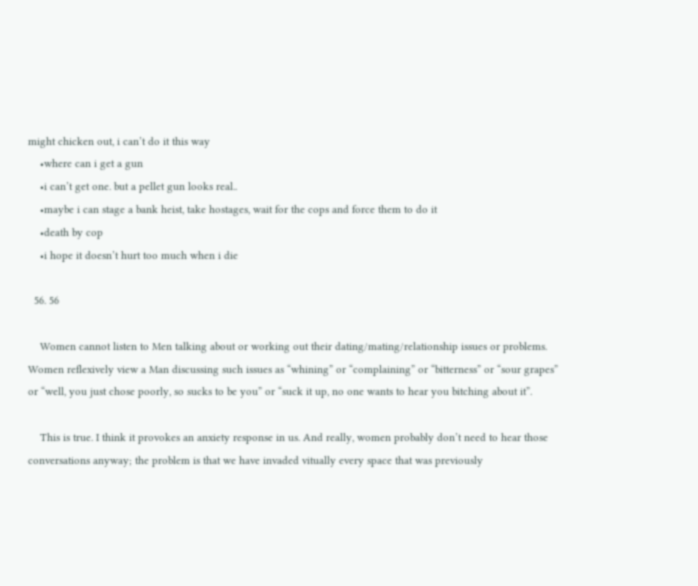might chicken out, i can’t do it this way
    •where can i get a gun
    •i can’t get one. but a pellet gun looks real..
    •maybe i can stage a bank heist, take hostages, wait for the cops and force them to do it
    •death by cop
    •i hope it doesn’t hurt too much when i die

  56. 56

    Women cannot listen to Men talking about or working out their dating/mating/relationship issues or problems. Women reflexively view a Man discussing such issues as “whining” or “complaining” or “bitterness” or “sour grapes” or “well, you just chose poorly, so sucks to be you” or “suck it up, no one wants to hear you bitching about it”.

    This is true. I think it provokes an anxiety response in us. And really, women probably don’t need to hear those conversations anyway; the problem is that we have invaded vitually every space that was previously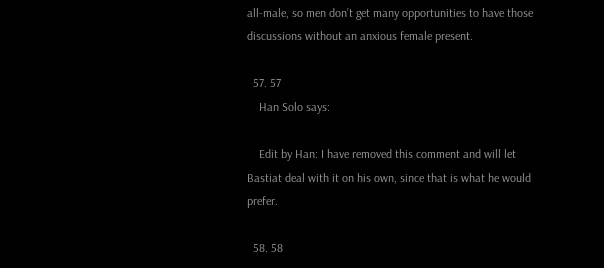all-male, so men don’t get many opportunities to have those discussions without an anxious female present.

  57. 57
    Han Solo says:

    Edit by Han: I have removed this comment and will let Bastiat deal with it on his own, since that is what he would prefer.

  58. 58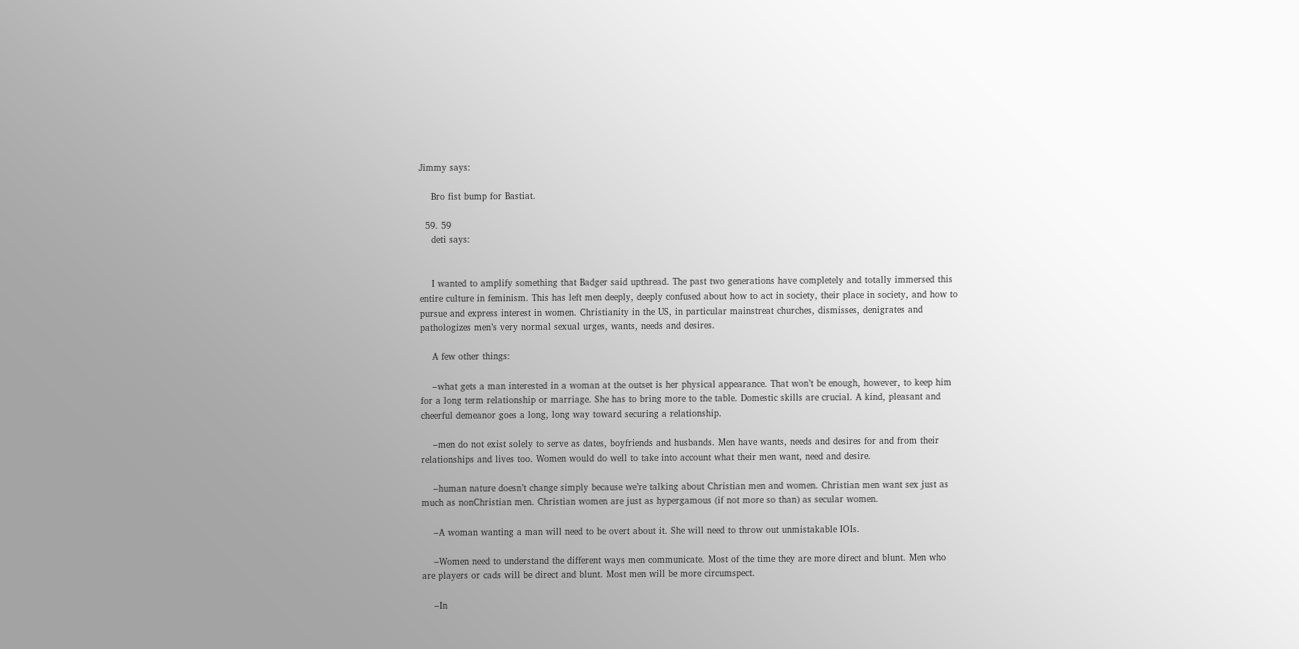Jimmy says:

    Bro fist bump for Bastiat.

  59. 59
    deti says:


    I wanted to amplify something that Badger said upthread. The past two generations have completely and totally immersed this entire culture in feminism. This has left men deeply, deeply confused about how to act in society, their place in society, and how to pursue and express interest in women. Christianity in the US, in particular mainstreat churches, dismisses, denigrates and pathologizes men’s very normal sexual urges, wants, needs and desires.

    A few other things:

    –what gets a man interested in a woman at the outset is her physical appearance. That won’t be enough, however, to keep him for a long term relationship or marriage. She has to bring more to the table. Domestic skills are crucial. A kind, pleasant and cheerful demeanor goes a long, long way toward securing a relationship.

    –men do not exist solely to serve as dates, boyfriends and husbands. Men have wants, needs and desires for and from their relationships and lives too. Women would do well to take into account what their men want, need and desire.

    –human nature doesn’t change simply because we’re talking about Christian men and women. Christian men want sex just as much as nonChristian men. Christian women are just as hypergamous (if not more so than) as secular women.

    –A woman wanting a man will need to be overt about it. She will need to throw out unmistakable IOIs.

    –Women need to understand the different ways men communicate. Most of the time they are more direct and blunt. Men who are players or cads will be direct and blunt. Most men will be more circumspect.

    –In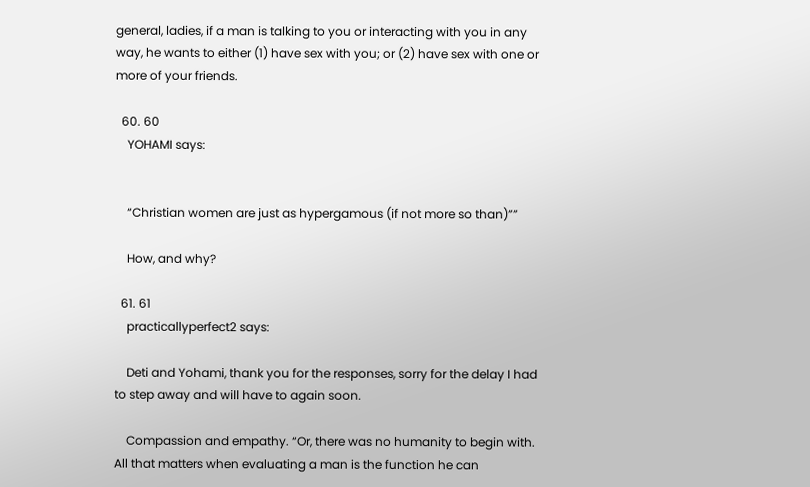general, ladies, if a man is talking to you or interacting with you in any way, he wants to either (1) have sex with you; or (2) have sex with one or more of your friends.

  60. 60
    YOHAMI says:


    “Christian women are just as hypergamous (if not more so than)””

    How, and why?

  61. 61
    practicallyperfect2 says:

    Deti and Yohami, thank you for the responses, sorry for the delay I had to step away and will have to again soon.

    Compassion and empathy. “Or, there was no humanity to begin with. All that matters when evaluating a man is the function he can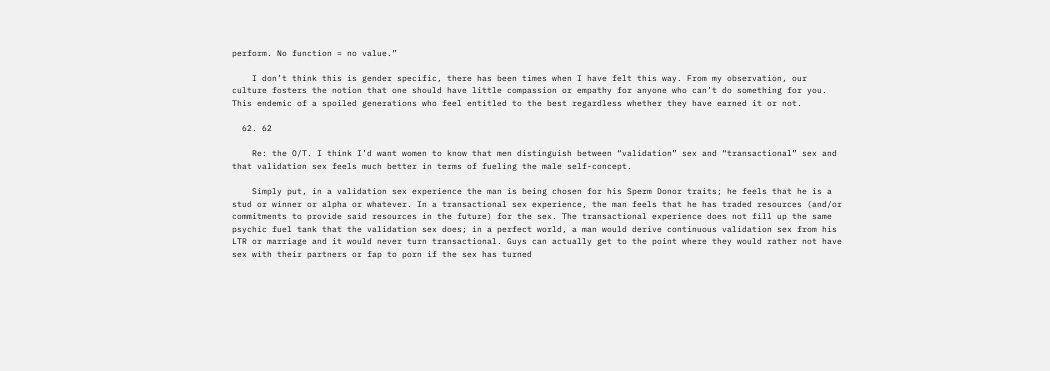perform. No function = no value.”

    I don’t think this is gender specific, there has been times when I have felt this way. From my observation, our culture fosters the notion that one should have little compassion or empathy for anyone who can’t do something for you. This endemic of a spoiled generations who feel entitled to the best regardless whether they have earned it or not.

  62. 62

    Re: the O/T. I think I’d want women to know that men distinguish between “validation” sex and “transactional” sex and that validation sex feels much better in terms of fueling the male self-concept.

    Simply put, in a validation sex experience the man is being chosen for his Sperm Donor traits; he feels that he is a stud or winner or alpha or whatever. In a transactional sex experience, the man feels that he has traded resources (and/or commitments to provide said resources in the future) for the sex. The transactional experience does not fill up the same psychic fuel tank that the validation sex does; in a perfect world, a man would derive continuous validation sex from his LTR or marriage and it would never turn transactional. Guys can actually get to the point where they would rather not have sex with their partners or fap to porn if the sex has turned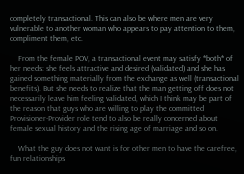completely transactional. This can also be where men are very vulnerable to another woman who appears to pay attention to them, compliment them, etc.

    From the female POV, a transactional event may satisfy *both* of her needs: she feels attractive and desired (validated) and she has gained something materially from the exchange as well (transactional benefits). But she needs to realize that the man getting off does not necessarily leave him feeling validated, which I think may be part of the reason that guys who are willing to play the committed Provisioner-Provider role tend to also be really concerned about female sexual history and the rising age of marriage and so on.

    What the guy does not want is for other men to have the carefree, fun relationships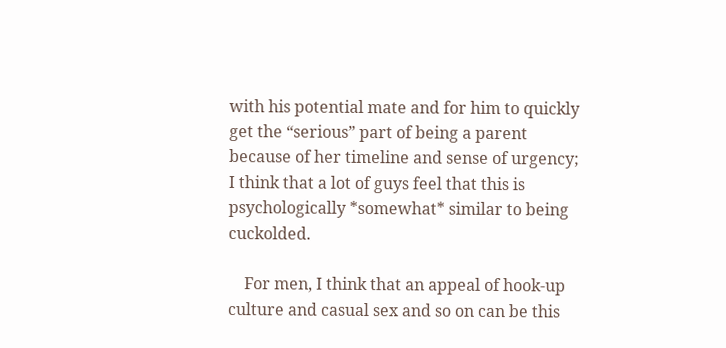with his potential mate and for him to quickly get the “serious” part of being a parent because of her timeline and sense of urgency; I think that a lot of guys feel that this is psychologically *somewhat* similar to being cuckolded.

    For men, I think that an appeal of hook-up culture and casual sex and so on can be this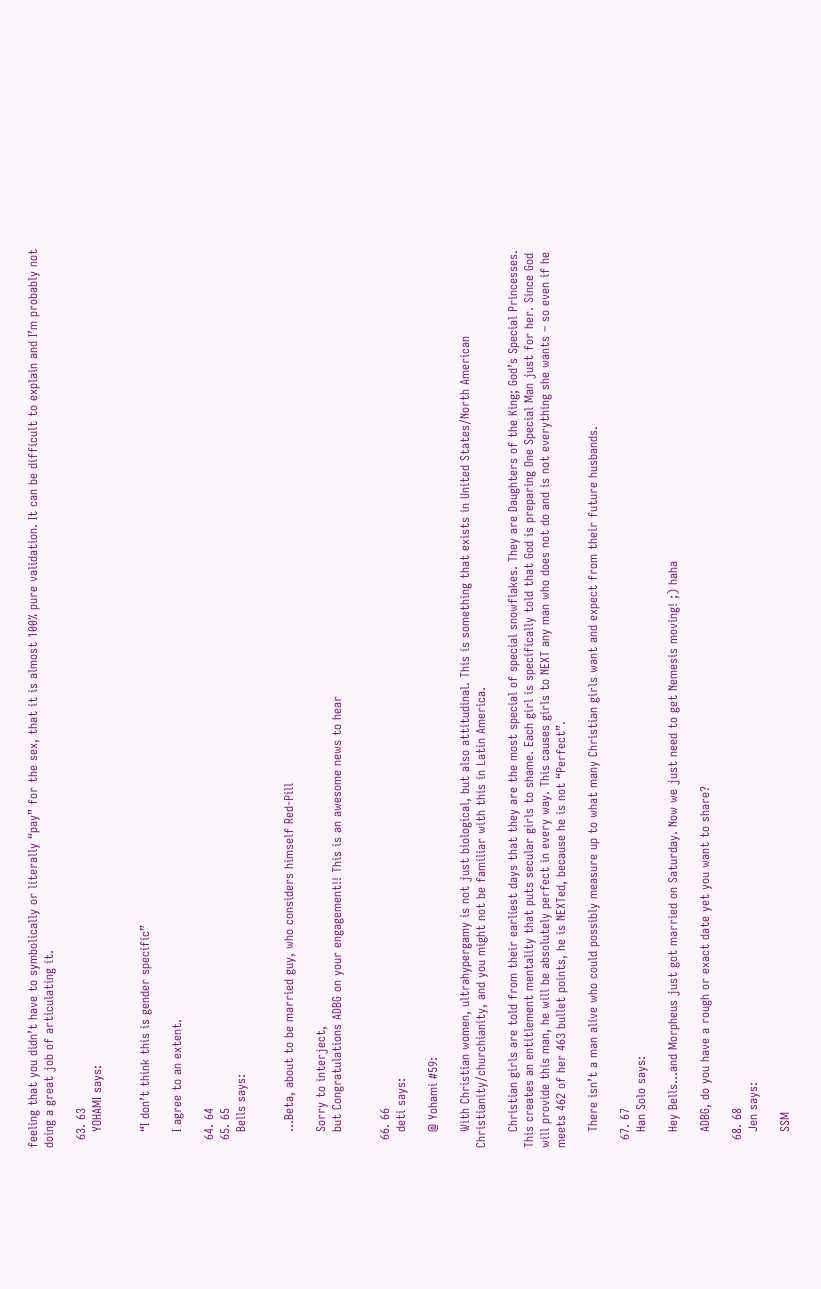feeling that you didn’t have to symbolically or literally “pay” for the sex, that it is almost 100% pure validation. It can be difficult to explain and I’m probably not doing a great job of articulating it.

  63. 63
    YOHAMI says:


    “I don’t think this is gender specific”

    I agree to an extent.

  64. 64
  65. 65
    Bells says:


    …Beta, about to be married guy, who considers himself Red-Pill

    Sorry to interject,
    but Congratulations ADBG on your engagement!! This is an awesome news to hear


  66. 66
    deti says:

    @ Yohami #59:

    With Christian women, ultrahypergamy is not just biological, but also attitudinal. This is something that exists in United States/North American Christianity/churchianity, and you might not be familiar with this in Latin America.

    Christian girls are told from their earliest days that they are the most special of special snowflakes. They are Daughters of the King; God’s Special Princesses. This creates an entitlement mentality that puts secular girls to shame. Each girl is specifically told that God is preparing One Special Man just for her. Since God will provide this man, he will be absolutely perfect in every way. This causes girls to NEXT any man who does not do and is not everything she wants – so even if he meets 462 of her 463 bullet points, he is NEXTed, because he is not “Perfect”.

    There isn’t a man alive who could possibly measure up to what many Christian girls want and expect from their future husbands.

  67. 67
    Han Solo says:

    Hey Bells…and Morpheus just got married on Saturday. Now we just need to get Nemesis moving! ;) haha

    ADBG, do you have a rough or exact date yet you want to share?

  68. 68
    Jen says:

    SSM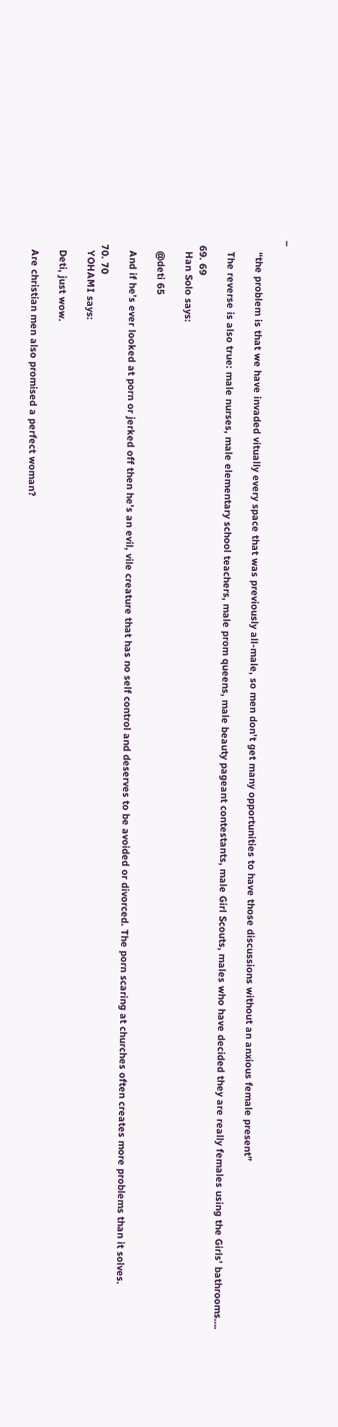–

    “the problem is that we have invaded vitually every space that was previously all-male, so men don’t get many opportunities to have those discussions without an anxious female present”

    The reverse is also true: male nurses, male elementary school teachers, male prom queens, male beauty pageant contestants, male Girl Scouts, males who have decided they are really females using the Girls’ bathrooms….

  69. 69
    Han Solo says:

    @deti 65

    And if he’s ever looked at porn or jerked off then he’s an evil, vile creature that has no self control and deserves to be avoided or divorced. The porn scaring at churches often creates more problems than it solves.

  70. 70
    YOHAMI says:

    Deti, just wow.

    Are christian men also promised a perfect woman?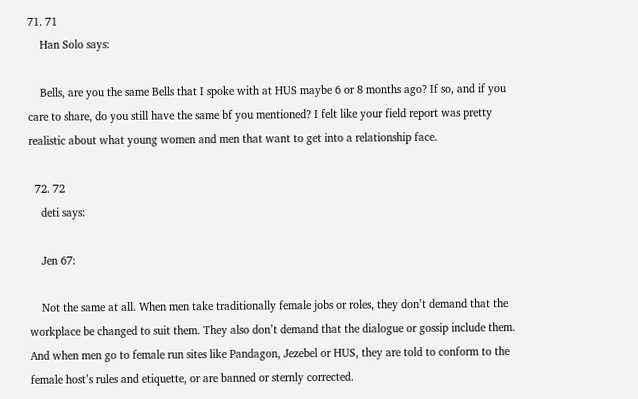71. 71
    Han Solo says:

    Bells, are you the same Bells that I spoke with at HUS maybe 6 or 8 months ago? If so, and if you care to share, do you still have the same bf you mentioned? I felt like your field report was pretty realistic about what young women and men that want to get into a relationship face.

  72. 72
    deti says:

    Jen 67:

    Not the same at all. When men take traditionally female jobs or roles, they don’t demand that the workplace be changed to suit them. They also don’t demand that the dialogue or gossip include them. And when men go to female run sites like Pandagon, Jezebel or HUS, they are told to conform to the female host’s rules and etiquette, or are banned or sternly corrected.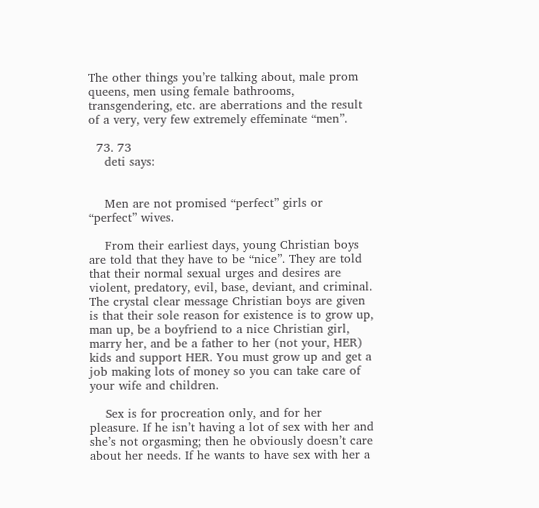The other things you’re talking about, male prom queens, men using female bathrooms, transgendering, etc. are aberrations and the result of a very, very few extremely effeminate “men”.

  73. 73
    deti says:


    Men are not promised “perfect” girls or “perfect” wives.

    From their earliest days, young Christian boys are told that they have to be “nice”. They are told that their normal sexual urges and desires are violent, predatory, evil, base, deviant, and criminal. The crystal clear message Christian boys are given is that their sole reason for existence is to grow up, man up, be a boyfriend to a nice Christian girl, marry her, and be a father to her (not your, HER) kids and support HER. You must grow up and get a job making lots of money so you can take care of your wife and children.

    Sex is for procreation only, and for her pleasure. If he isn’t having a lot of sex with her and she’s not orgasming; then he obviously doesn’t care about her needs. If he wants to have sex with her a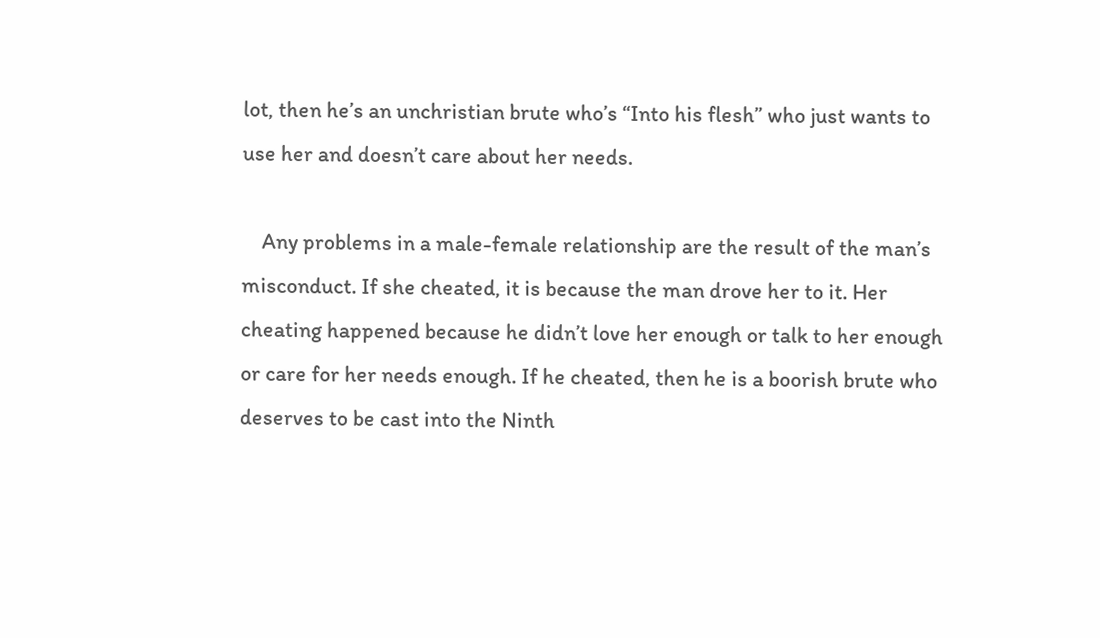lot, then he’s an unchristian brute who’s “Into his flesh” who just wants to use her and doesn’t care about her needs.

    Any problems in a male-female relationship are the result of the man’s misconduct. If she cheated, it is because the man drove her to it. Her cheating happened because he didn’t love her enough or talk to her enough or care for her needs enough. If he cheated, then he is a boorish brute who deserves to be cast into the Ninth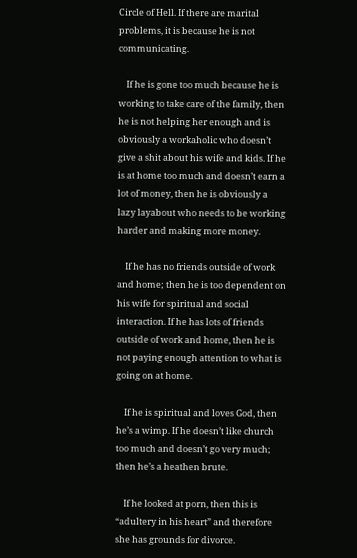Circle of Hell. If there are marital problems, it is because he is not communicating.

    If he is gone too much because he is working to take care of the family, then he is not helping her enough and is obviously a workaholic who doesn’t give a shit about his wife and kids. If he is at home too much and doesn’t earn a lot of money, then he is obviously a lazy layabout who needs to be working harder and making more money.

    If he has no friends outside of work and home; then he is too dependent on his wife for spiritual and social interaction. If he has lots of friends outside of work and home, then he is not paying enough attention to what is going on at home.

    If he is spiritual and loves God, then he’s a wimp. If he doesn’t like church too much and doesn’t go very much; then he’s a heathen brute.

    If he looked at porn, then this is “adultery in his heart” and therefore she has grounds for divorce.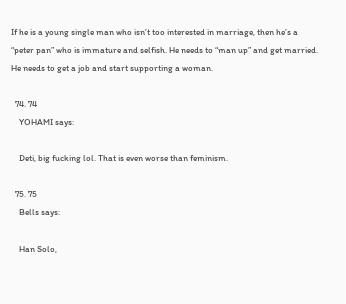If he is a young single man who isn’t too interested in marriage, then he’s a “peter pan” who is immature and selfish. He needs to “man up” and get married. He needs to get a job and start supporting a woman.

  74. 74
    YOHAMI says:

    Deti, big fucking lol. That is even worse than feminism.

  75. 75
    Bells says:

    Han Solo,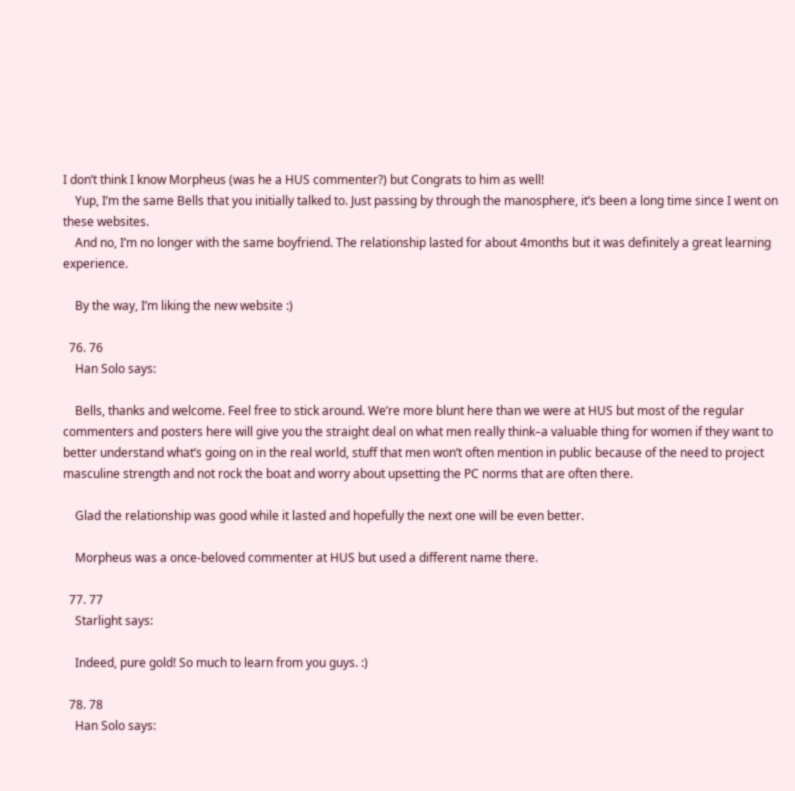I don’t think I know Morpheus (was he a HUS commenter?) but Congrats to him as well!
    Yup, I’m the same Bells that you initially talked to. Just passing by through the manosphere, it’s been a long time since I went on these websites.
    And no, I’m no longer with the same boyfriend. The relationship lasted for about 4months but it was definitely a great learning experience.

    By the way, I’m liking the new website :)

  76. 76
    Han Solo says:

    Bells, thanks and welcome. Feel free to stick around. We’re more blunt here than we were at HUS but most of the regular commenters and posters here will give you the straight deal on what men really think–a valuable thing for women if they want to better understand what’s going on in the real world, stuff that men won’t often mention in public because of the need to project masculine strength and not rock the boat and worry about upsetting the PC norms that are often there.

    Glad the relationship was good while it lasted and hopefully the next one will be even better.

    Morpheus was a once-beloved commenter at HUS but used a different name there.

  77. 77
    Starlight says:

    Indeed, pure gold! So much to learn from you guys. :)

  78. 78
    Han Solo says: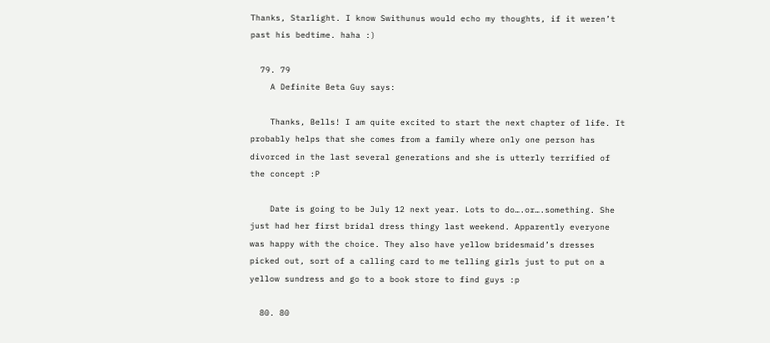Thanks, Starlight. I know Swithunus would echo my thoughts, if it weren’t past his bedtime. haha :)

  79. 79
    A Definite Beta Guy says:

    Thanks, Bells! I am quite excited to start the next chapter of life. It probably helps that she comes from a family where only one person has divorced in the last several generations and she is utterly terrified of the concept :P

    Date is going to be July 12 next year. Lots to do….or….something. She just had her first bridal dress thingy last weekend. Apparently everyone was happy with the choice. They also have yellow bridesmaid’s dresses picked out, sort of a calling card to me telling girls just to put on a yellow sundress and go to a book store to find guys :p

  80. 80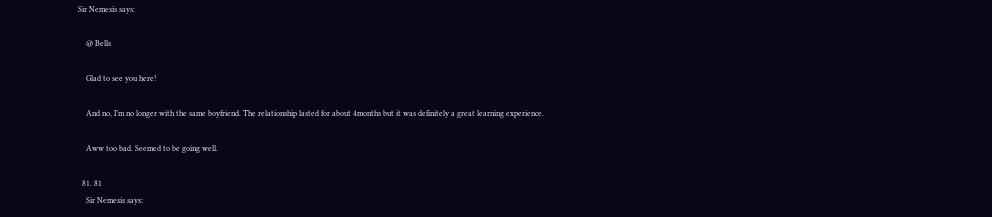Sir Nemesis says:

    @ Bells

    Glad to see you here!

    And no, I’m no longer with the same boyfriend. The relationship lasted for about 4months but it was definitely a great learning experience.

    Aww too bad. Seemed to be going well.

  81. 81
    Sir Nemesis says: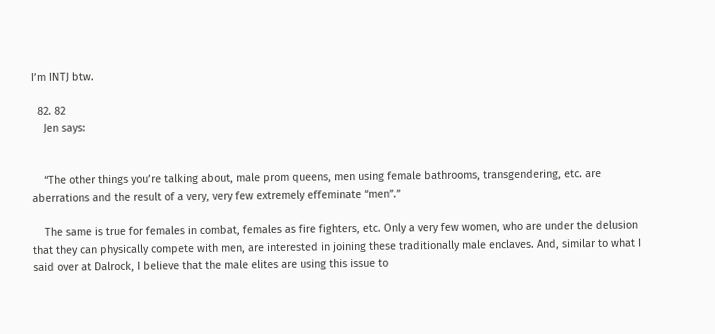I’m INTJ btw.

  82. 82
    Jen says:


    “The other things you’re talking about, male prom queens, men using female bathrooms, transgendering, etc. are aberrations and the result of a very, very few extremely effeminate “men”.”

    The same is true for females in combat, females as fire fighters, etc. Only a very few women, who are under the delusion that they can physically compete with men, are interested in joining these traditionally male enclaves. And, similar to what I said over at Dalrock, I believe that the male elites are using this issue to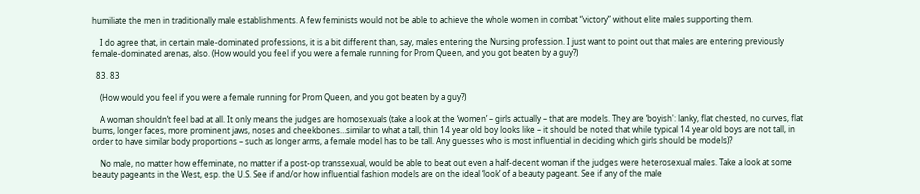humiliate the men in traditionally male establishments. A few feminists would not be able to achieve the whole women in combat “victory” without elite males supporting them.

    I do agree that, in certain male-dominated professions, it is a bit different than, say, males entering the Nursing profession. I just want to point out that males are entering previously female-dominated arenas, also. (How would you feel if you were a female running for Prom Queen, and you got beaten by a guy?)

  83. 83

    (How would you feel if you were a female running for Prom Queen, and you got beaten by a guy?)

    A woman shouldn’t feel bad at all. It only means the judges are homosexuals (take a look at the ‘women’ – girls actually – that are models. They are ‘boyish': lanky, flat chested, no curves, flat bums, longer faces, more prominent jaws, noses and cheekbones…similar to what a tall, thin 14 year old boy looks like – it should be noted that while typical 14 year old boys are not tall, in order to have similar body proportions – such as longer arms, a female model has to be tall. Any guesses who is most influential in deciding which girls should be models)?

    No male, no matter how effeminate, no matter if a post-op transsexual, would be able to beat out even a half-decent woman if the judges were heterosexual males. Take a look at some beauty pageants in the West, esp. the U.S. See if and/or how influential fashion models are on the ideal ‘look’ of a beauty pageant. See if any of the male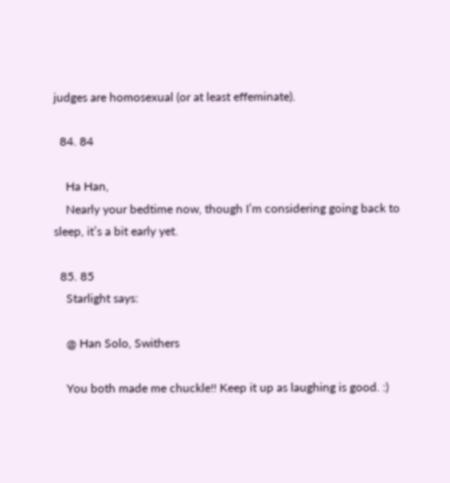judges are homosexual (or at least effeminate).

  84. 84

    Ha Han,
    Nearly your bedtime now, though I’m considering going back to sleep, it’s a bit early yet.

  85. 85
    Starlight says:

    @ Han Solo, Swithers

    You both made me chuckle!! Keep it up as laughing is good. :)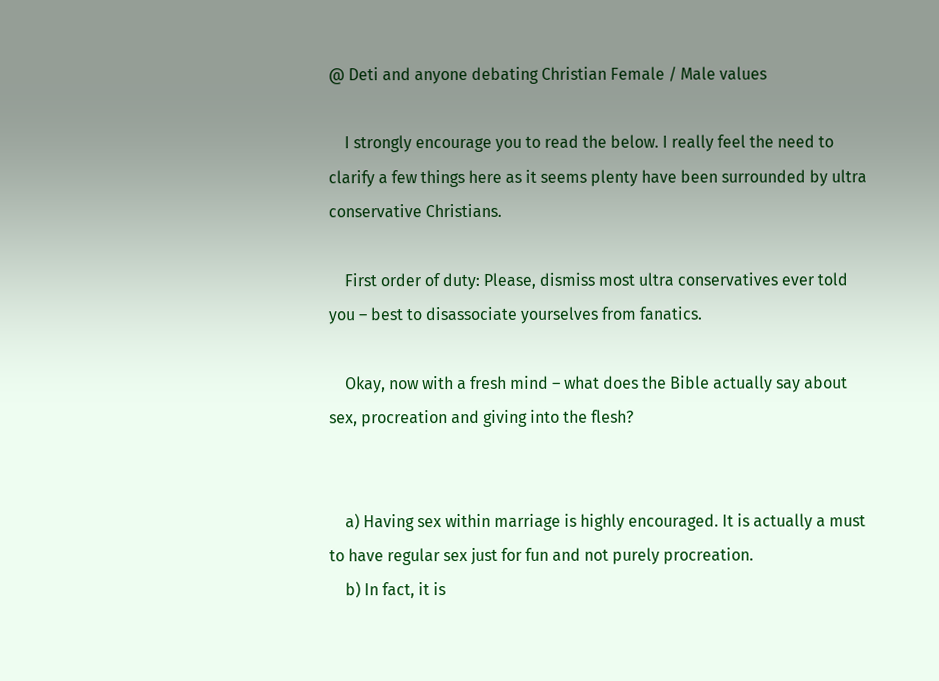@ Deti and anyone debating Christian Female / Male values

    I strongly encourage you to read the below. I really feel the need to clarify a few things here as it seems plenty have been surrounded by ultra conservative Christians.

    First order of duty: Please, dismiss most ultra conservatives ever told you – best to disassociate yourselves from fanatics.

    Okay, now with a fresh mind – what does the Bible actually say about sex, procreation and giving into the flesh?


    a) Having sex within marriage is highly encouraged. It is actually a must to have regular sex just for fun and not purely procreation.
    b) In fact, it is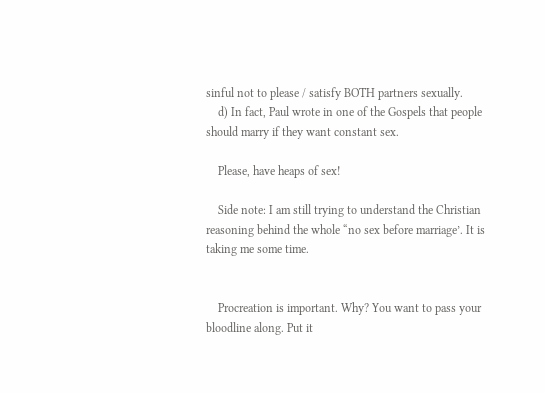sinful not to please / satisfy BOTH partners sexually.
    d) In fact, Paul wrote in one of the Gospels that people should marry if they want constant sex.

    Please, have heaps of sex!

    Side note: I am still trying to understand the Christian reasoning behind the whole “no sex before marriage’. It is taking me some time.


    Procreation is important. Why? You want to pass your bloodline along. Put it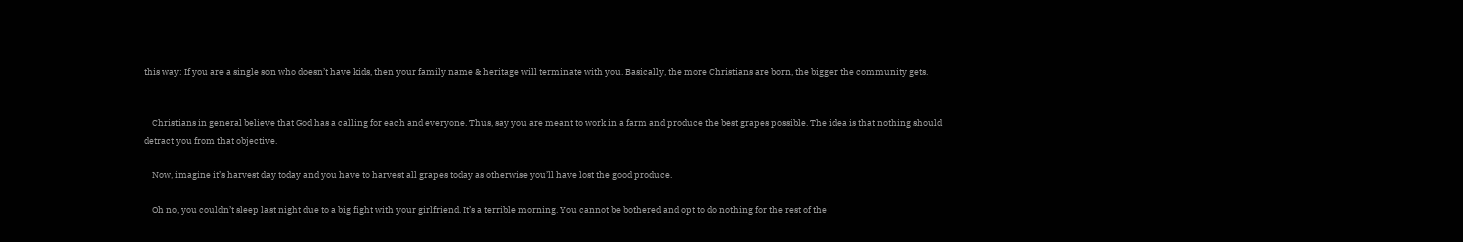this way: If you are a single son who doesn’t have kids, then your family name & heritage will terminate with you. Basically, the more Christians are born, the bigger the community gets.


    Christians in general believe that God has a calling for each and everyone. Thus, say you are meant to work in a farm and produce the best grapes possible. The idea is that nothing should detract you from that objective.

    Now, imagine it’s harvest day today and you have to harvest all grapes today as otherwise you’ll have lost the good produce.

    Oh no, you couldn’t sleep last night due to a big fight with your girlfriend. It’s a terrible morning. You cannot be bothered and opt to do nothing for the rest of the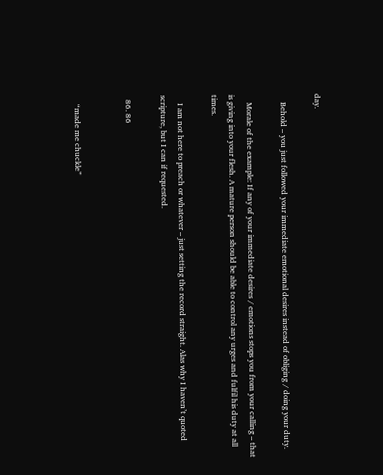day.

    Behold – you just followed your immediate emotional desires instead of obliging / doing your duty.

    Morale of the example: If any of your immediate desires / emotions stops you from your calling – that is giving into your flesh. A mature person should be able to control any urges and fulfil his duty at all times.

    I am not here to preach or whatever – just setting the record straight. Alas why I haven’t quoted scripture, but I can if requested.

  86. 86


    “made me chuckle”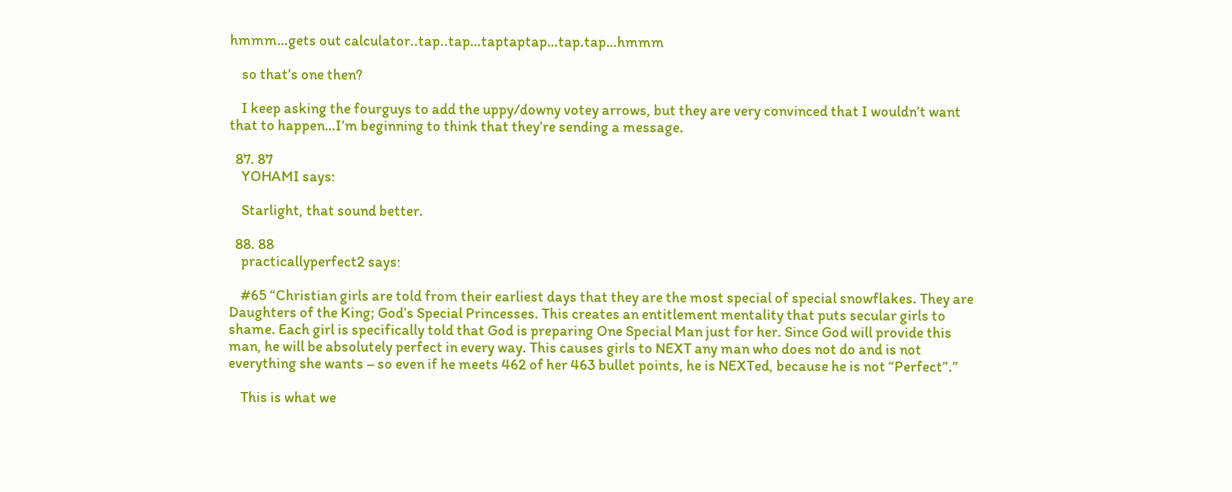hmmm…gets out calculator..tap..tap…taptaptap…tap.tap…hmmm

    so that’s one then?

    I keep asking the fourguys to add the uppy/downy votey arrows, but they are very convinced that I wouldn’t want that to happen…I’m beginning to think that they’re sending a message.

  87. 87
    YOHAMI says:

    Starlight, that sound better.

  88. 88
    practicallyperfect2 says:

    #65 “Christian girls are told from their earliest days that they are the most special of special snowflakes. They are Daughters of the King; God’s Special Princesses. This creates an entitlement mentality that puts secular girls to shame. Each girl is specifically told that God is preparing One Special Man just for her. Since God will provide this man, he will be absolutely perfect in every way. This causes girls to NEXT any man who does not do and is not everything she wants – so even if he meets 462 of her 463 bullet points, he is NEXTed, because he is not “Perfect”.”

    This is what we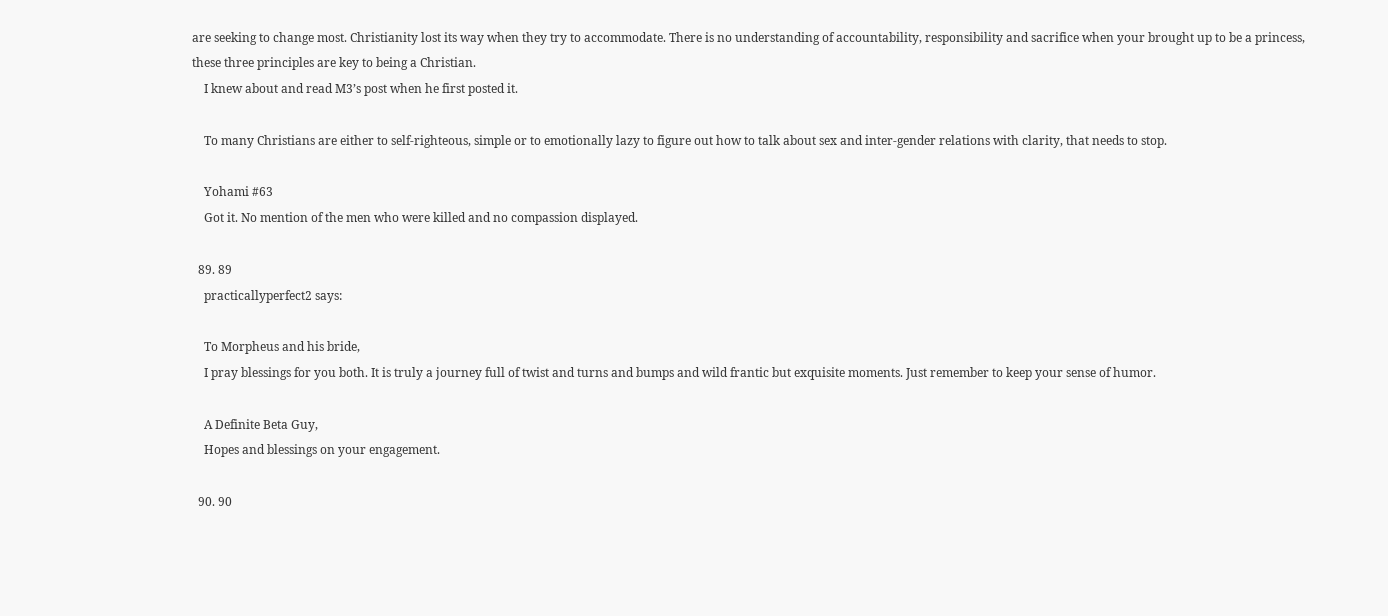are seeking to change most. Christianity lost its way when they try to accommodate. There is no understanding of accountability, responsibility and sacrifice when your brought up to be a princess, these three principles are key to being a Christian.
    I knew about and read M3’s post when he first posted it.

    To many Christians are either to self-righteous, simple or to emotionally lazy to figure out how to talk about sex and inter-gender relations with clarity, that needs to stop.

    Yohami #63
    Got it. No mention of the men who were killed and no compassion displayed.

  89. 89
    practicallyperfect2 says:

    To Morpheus and his bride,
    I pray blessings for you both. It is truly a journey full of twist and turns and bumps and wild frantic but exquisite moments. Just remember to keep your sense of humor.

    A Definite Beta Guy,
    Hopes and blessings on your engagement.

  90. 90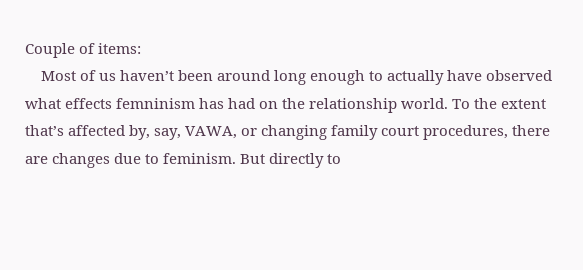Couple of items:
    Most of us haven’t been around long enough to actually have observed what effects femninism has had on the relationship world. To the extent that’s affected by, say, VAWA, or changing family court procedures, there are changes due to feminism. But directly to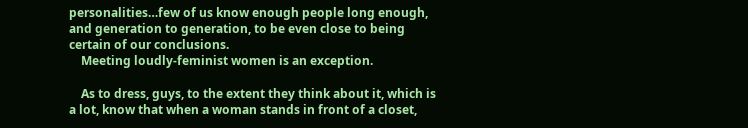personalities…few of us know enough people long enough, and generation to generation, to be even close to being certain of our conclusions.
    Meeting loudly-feminist women is an exception.

    As to dress, guys, to the extent they think about it, which is a lot, know that when a woman stands in front of a closet,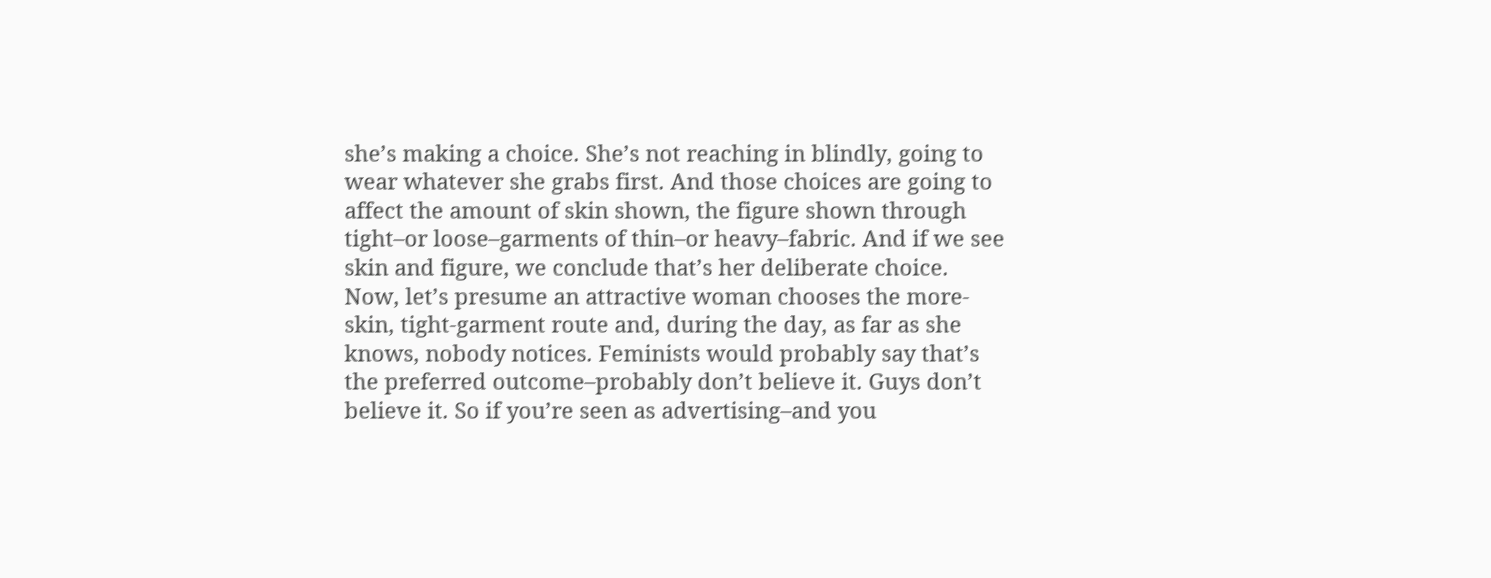she’s making a choice. She’s not reaching in blindly, going to wear whatever she grabs first. And those choices are going to affect the amount of skin shown, the figure shown through tight–or loose–garments of thin–or heavy–fabric. And if we see skin and figure, we conclude that’s her deliberate choice. Now, let’s presume an attractive woman chooses the more-skin, tight-garment route and, during the day, as far as she knows, nobody notices. Feminists would probably say that’s the preferred outcome–probably don’t believe it. Guys don’t believe it. So if you’re seen as advertising–and you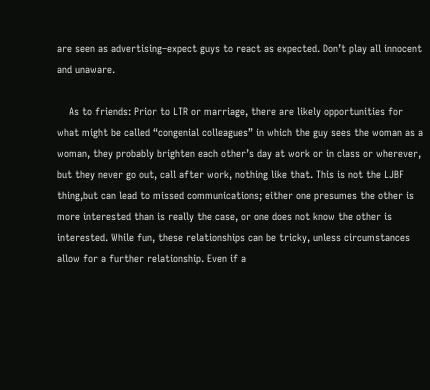are seen as advertising–expect guys to react as expected. Don’t play all innocent and unaware.

    As to friends: Prior to LTR or marriage, there are likely opportunities for what might be called “congenial colleagues” in which the guy sees the woman as a woman, they probably brighten each other’s day at work or in class or wherever, but they never go out, call after work, nothing like that. This is not the LJBF thing,but can lead to missed communications; either one presumes the other is more interested than is really the case, or one does not know the other is interested. While fun, these relationships can be tricky, unless circumstances allow for a further relationship. Even if a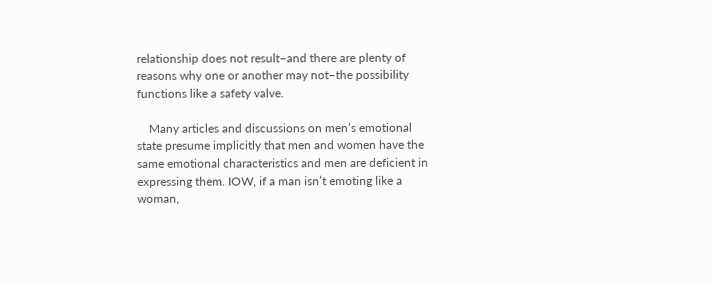relationship does not result–and there are plenty of reasons why one or another may not–the possibility functions like a safety valve.

    Many articles and discussions on men’s emotional state presume implicitly that men and women have the same emotional characteristics and men are deficient in expressing them. IOW, if a man isn’t emoting like a woman,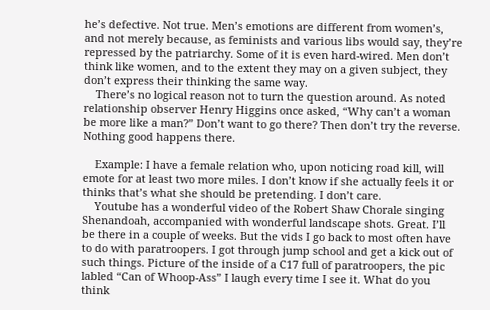he’s defective. Not true. Men’s emotions are different from women’s, and not merely because, as feminists and various libs would say, they’re repressed by the patriarchy. Some of it is even hard-wired. Men don’t think like women, and to the extent they may on a given subject, they don’t express their thinking the same way.
    There’s no logical reason not to turn the question around. As noted relationship observer Henry Higgins once asked, “Why can’t a woman be more like a man?” Don’t want to go there? Then don’t try the reverse. Nothing good happens there.

    Example: I have a female relation who, upon noticing road kill, will emote for at least two more miles. I don’t know if she actually feels it or thinks that’s what she should be pretending. I don’t care.
    Youtube has a wonderful video of the Robert Shaw Chorale singing Shenandoah, accompanied with wonderful landscape shots. Great. I’ll be there in a couple of weeks. But the vids I go back to most often have to do with paratroopers. I got through jump school and get a kick out of such things. Picture of the inside of a C17 full of paratroopers, the pic labled “Can of Whoop-Ass” I laugh every time I see it. What do you think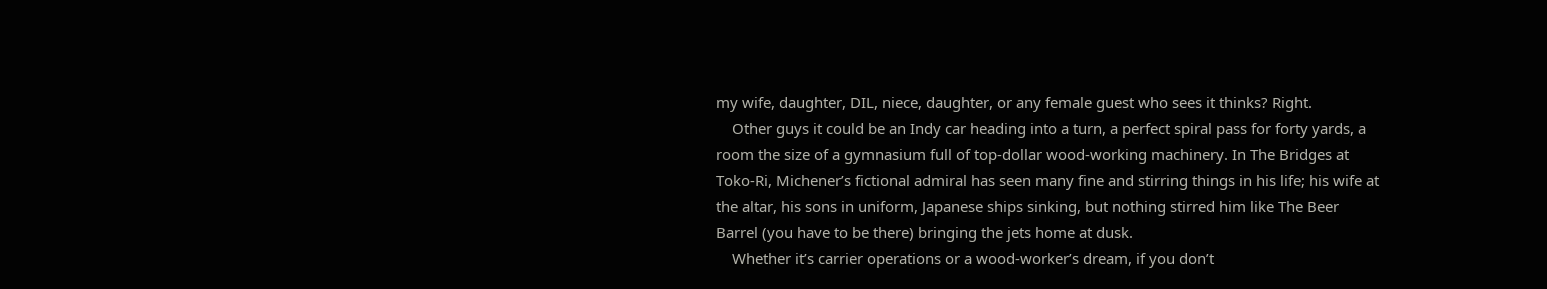my wife, daughter, DIL, niece, daughter, or any female guest who sees it thinks? Right.
    Other guys it could be an Indy car heading into a turn, a perfect spiral pass for forty yards, a room the size of a gymnasium full of top-dollar wood-working machinery. In The Bridges at Toko-Ri, Michener’s fictional admiral has seen many fine and stirring things in his life; his wife at the altar, his sons in uniform, Japanese ships sinking, but nothing stirred him like The Beer Barrel (you have to be there) bringing the jets home at dusk.
    Whether it’s carrier operations or a wood-worker’s dream, if you don’t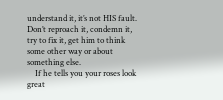understand it, it’s not HIS fault. Don’t reproach it, condemn it, try to fix it, get him to think some other way or about something else.
    If he tells you your roses look great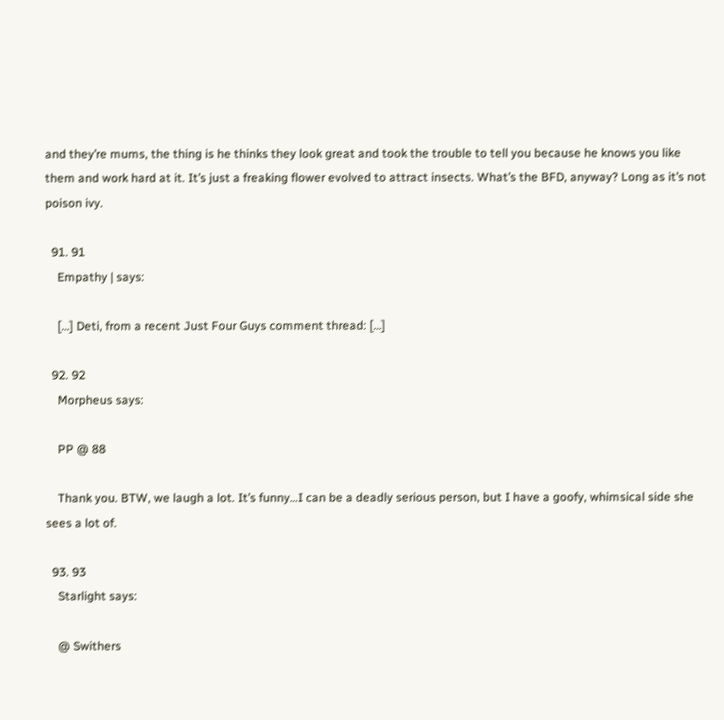and they’re mums, the thing is he thinks they look great and took the trouble to tell you because he knows you like them and work hard at it. It’s just a freaking flower evolved to attract insects. What’s the BFD, anyway? Long as it’s not poison ivy.

  91. 91
    Empathy | says:

    […] Deti, from a recent Just Four Guys comment thread: […]

  92. 92
    Morpheus says:

    PP @ 88

    Thank you. BTW, we laugh a lot. It’s funny…I can be a deadly serious person, but I have a goofy, whimsical side she sees a lot of.

  93. 93
    Starlight says:

    @ Swithers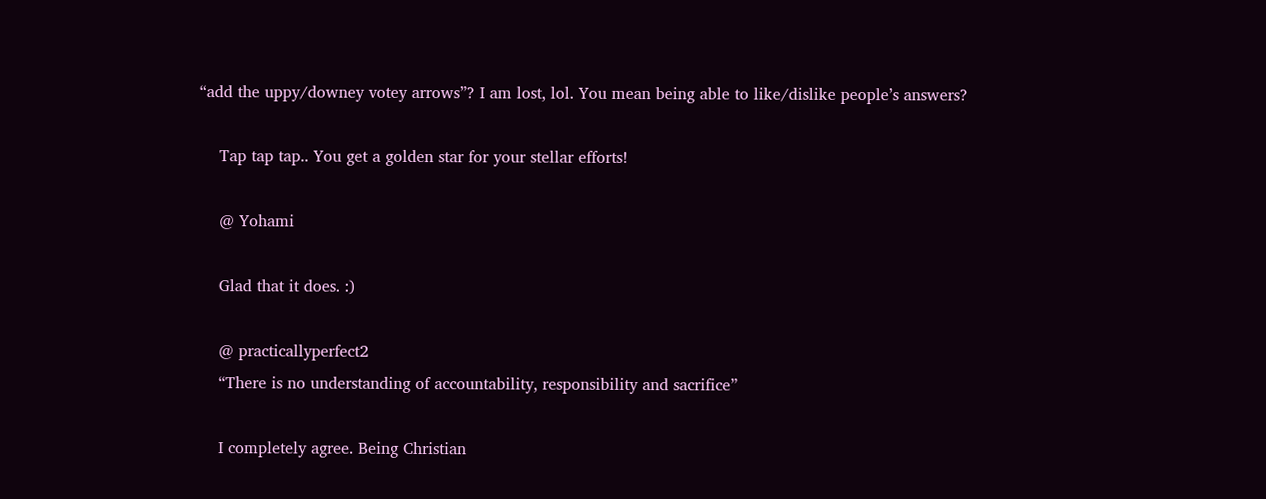“add the uppy/downey votey arrows”? I am lost, lol. You mean being able to like/dislike people’s answers?

    Tap tap tap.. You get a golden star for your stellar efforts!

    @ Yohami

    Glad that it does. :)

    @ practicallyperfect2
    “There is no understanding of accountability, responsibility and sacrifice”

    I completely agree. Being Christian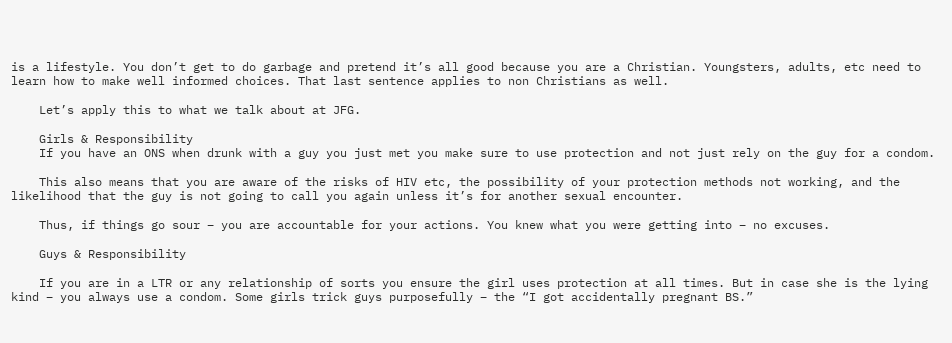is a lifestyle. You don’t get to do garbage and pretend it’s all good because you are a Christian. Youngsters, adults, etc need to learn how to make well informed choices. That last sentence applies to non Christians as well.

    Let’s apply this to what we talk about at JFG.

    Girls & Responsibility
    If you have an ONS when drunk with a guy you just met you make sure to use protection and not just rely on the guy for a condom.

    This also means that you are aware of the risks of HIV etc, the possibility of your protection methods not working, and the likelihood that the guy is not going to call you again unless it’s for another sexual encounter.

    Thus, if things go sour – you are accountable for your actions. You knew what you were getting into – no excuses.

    Guys & Responsibility

    If you are in a LTR or any relationship of sorts you ensure the girl uses protection at all times. But in case she is the lying kind – you always use a condom. Some girls trick guys purposefully – the “I got accidentally pregnant BS.”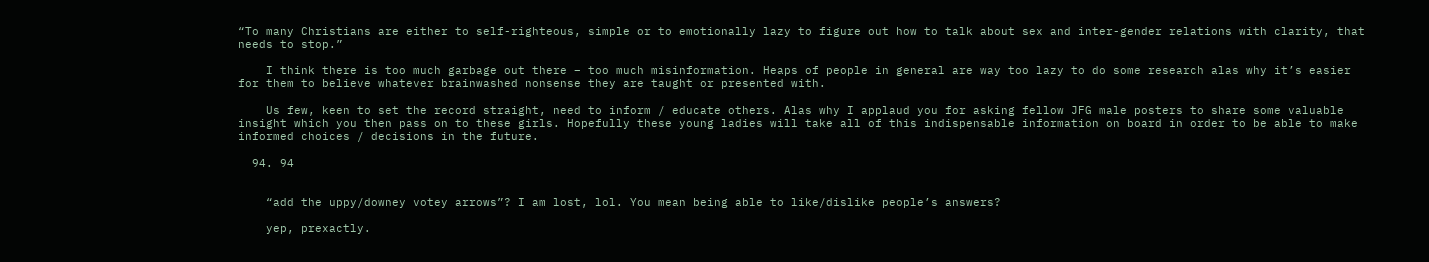“To many Christians are either to self-righteous, simple or to emotionally lazy to figure out how to talk about sex and inter-gender relations with clarity, that needs to stop.”

    I think there is too much garbage out there – too much misinformation. Heaps of people in general are way too lazy to do some research alas why it’s easier for them to believe whatever brainwashed nonsense they are taught or presented with.

    Us few, keen to set the record straight, need to inform / educate others. Alas why I applaud you for asking fellow JFG male posters to share some valuable insight which you then pass on to these girls. Hopefully these young ladies will take all of this indispensable information on board in order to be able to make informed choices / decisions in the future.

  94. 94


    “add the uppy/downey votey arrows”? I am lost, lol. You mean being able to like/dislike people’s answers?

    yep, prexactly.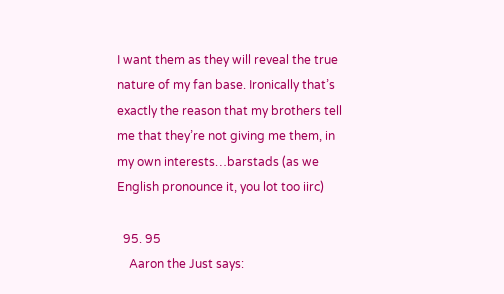I want them as they will reveal the true nature of my fan base. Ironically that’s exactly the reason that my brothers tell me that they’re not giving me them, in my own interests…barstads (as we English pronounce it, you lot too iirc)

  95. 95
    Aaron the Just says: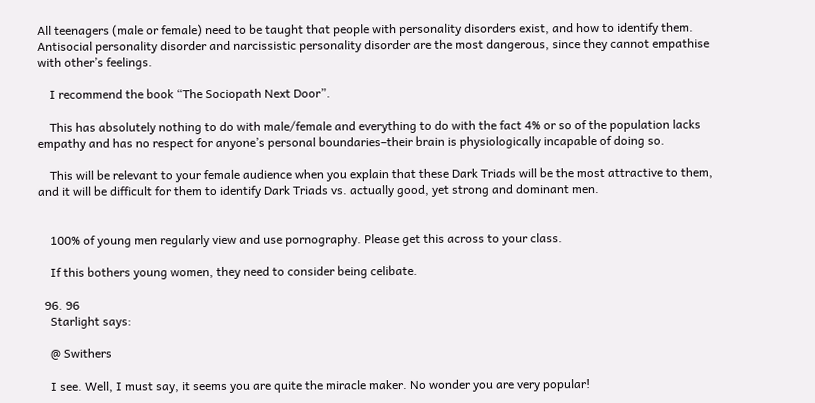All teenagers (male or female) need to be taught that people with personality disorders exist, and how to identify them. Antisocial personality disorder and narcissistic personality disorder are the most dangerous, since they cannot empathise with other’s feelings.

    I recommend the book “The Sociopath Next Door”.

    This has absolutely nothing to do with male/female and everything to do with the fact 4% or so of the population lacks empathy and has no respect for anyone’s personal boundaries–their brain is physiologically incapable of doing so.

    This will be relevant to your female audience when you explain that these Dark Triads will be the most attractive to them, and it will be difficult for them to identify Dark Triads vs. actually good, yet strong and dominant men.


    100% of young men regularly view and use pornography. Please get this across to your class.

    If this bothers young women, they need to consider being celibate.

  96. 96
    Starlight says:

    @ Swithers

    I see. Well, I must say, it seems you are quite the miracle maker. No wonder you are very popular!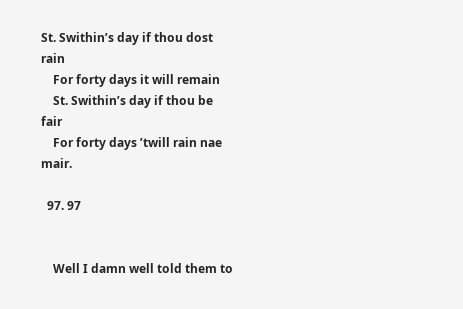St. Swithin’s day if thou dost rain
    For forty days it will remain
    St. Swithin’s day if thou be fair
    For forty days ’twill rain nae mair.

  97. 97


    Well I damn well told them to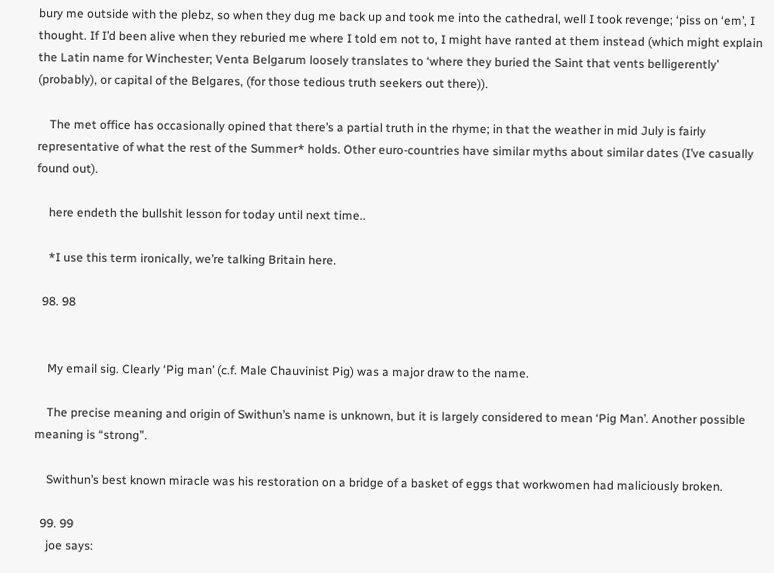bury me outside with the plebz, so when they dug me back up and took me into the cathedral, well I took revenge; ‘piss on ‘em’, I thought. If I’d been alive when they reburied me where I told em not to, I might have ranted at them instead (which might explain the Latin name for Winchester; Venta Belgarum loosely translates to ‘where they buried the Saint that vents belligerently’ (probably), or capital of the Belgares, (for those tedious truth seekers out there)).

    The met office has occasionally opined that there’s a partial truth in the rhyme; in that the weather in mid July is fairly representative of what the rest of the Summer* holds. Other euro-countries have similar myths about similar dates (I’ve casually found out).

    here endeth the bullshit lesson for today until next time..

    *I use this term ironically, we’re talking Britain here.

  98. 98


    My email sig. Clearly ‘Pig man’ (c.f. Male Chauvinist Pig) was a major draw to the name.

    The precise meaning and origin of Swithun’s name is unknown, but it is largely considered to mean ‘Pig Man’. Another possible meaning is “strong”.

    Swithun’s best known miracle was his restoration on a bridge of a basket of eggs that workwomen had maliciously broken.

  99. 99
    joe says: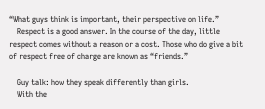“What guys think is important, their perspective on life.”
    Respect is a good answer. In the course of the day, little respect comes without a reason or a cost. Those who do give a bit of respect free of charge are known as “friends.”

    Guy talk: how they speak differently than girls.
    With the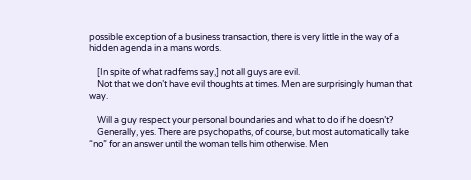possible exception of a business transaction, there is very little in the way of a hidden agenda in a mans words.

    [In spite of what radfems say,] not all guys are evil.
    Not that we don’t have evil thoughts at times. Men are surprisingly human that way.

    Will a guy respect your personal boundaries and what to do if he doesn’t?
    Generally, yes. There are psychopaths, of course, but most automatically take “no” for an answer until the woman tells him otherwise. Men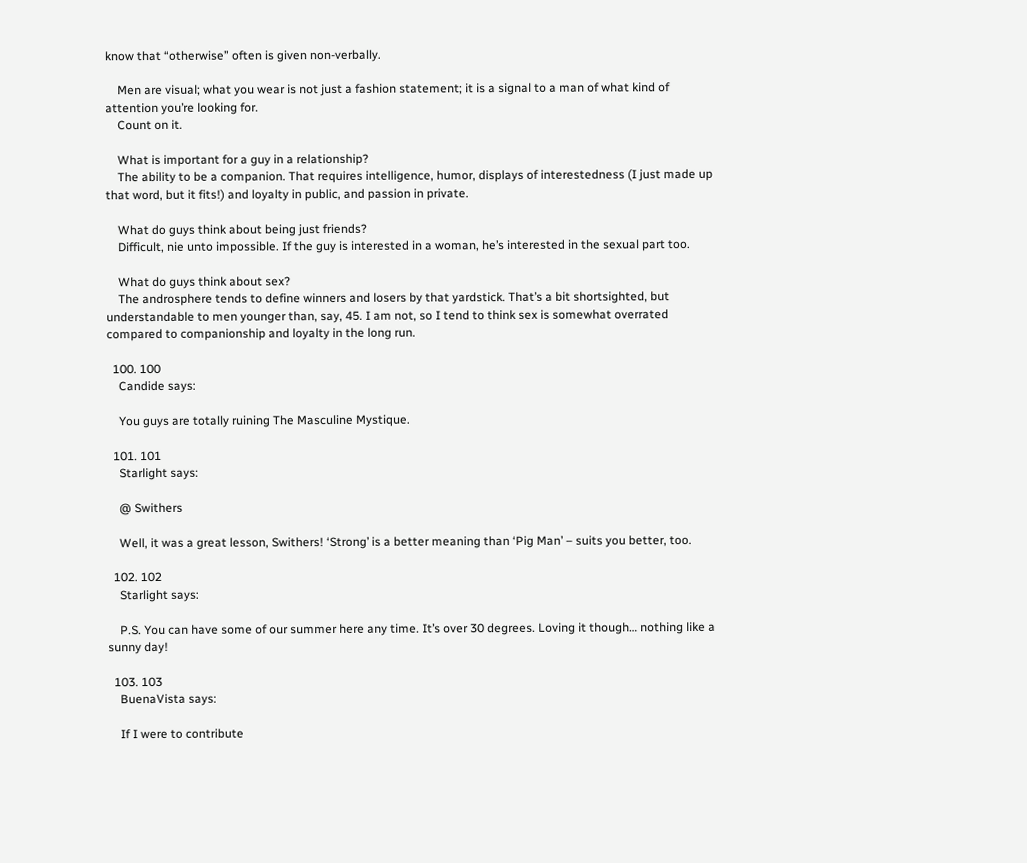know that “otherwise” often is given non-verbally.

    Men are visual; what you wear is not just a fashion statement; it is a signal to a man of what kind of attention you’re looking for.
    Count on it.

    What is important for a guy in a relationship?
    The ability to be a companion. That requires intelligence, humor, displays of interestedness (I just made up that word, but it fits!) and loyalty in public, and passion in private.

    What do guys think about being just friends?
    Difficult, nie unto impossible. If the guy is interested in a woman, he’s interested in the sexual part too.

    What do guys think about sex?
    The androsphere tends to define winners and losers by that yardstick. That’s a bit shortsighted, but understandable to men younger than, say, 45. I am not, so I tend to think sex is somewhat overrated compared to companionship and loyalty in the long run.

  100. 100
    Candide says:

    You guys are totally ruining The Masculine Mystique.

  101. 101
    Starlight says:

    @ Swithers

    Well, it was a great lesson, Swithers! ‘Strong’ is a better meaning than ‘Pig Man’ – suits you better, too.

  102. 102
    Starlight says:

    P.S. You can have some of our summer here any time. It’s over 30 degrees. Loving it though… nothing like a sunny day!

  103. 103
    BuenaVista says:

    If I were to contribute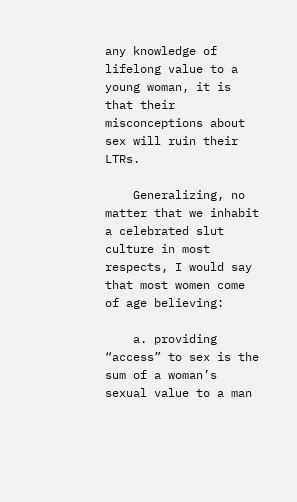any knowledge of lifelong value to a young woman, it is that their misconceptions about sex will ruin their LTRs.

    Generalizing, no matter that we inhabit a celebrated slut culture in most respects, I would say that most women come of age believing:

    a. providing “access” to sex is the sum of a woman’s sexual value to a man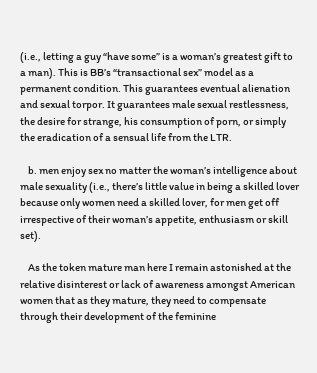(i.e., letting a guy “have some” is a woman’s greatest gift to a man). This is BB’s “transactional sex” model as a permanent condition. This guarantees eventual alienation and sexual torpor. It guarantees male sexual restlessness, the desire for strange, his consumption of porn, or simply the eradication of a sensual life from the LTR.

    b. men enjoy sex no matter the woman’s intelligence about male sexuality (i.e., there’s little value in being a skilled lover because only women need a skilled lover, for men get off irrespective of their woman’s appetite, enthusiasm or skill set).

    As the token mature man here I remain astonished at the relative disinterest or lack of awareness amongst American women that as they mature, they need to compensate through their development of the feminine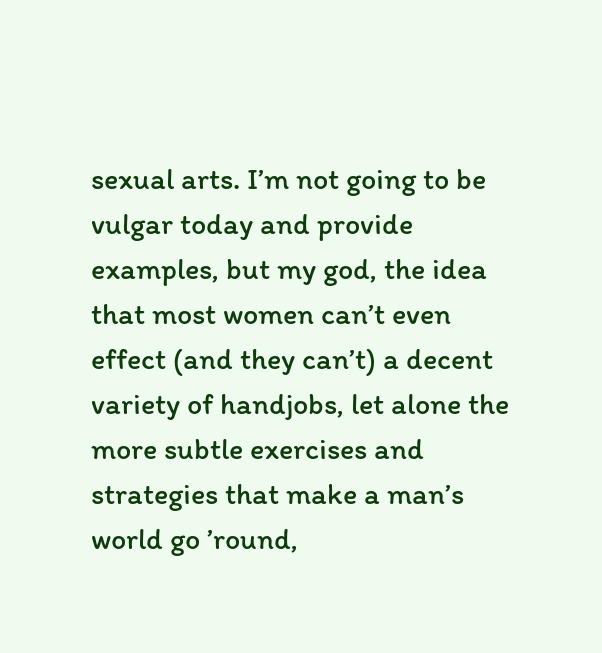sexual arts. I’m not going to be vulgar today and provide examples, but my god, the idea that most women can’t even effect (and they can’t) a decent variety of handjobs, let alone the more subtle exercises and strategies that make a man’s world go ’round,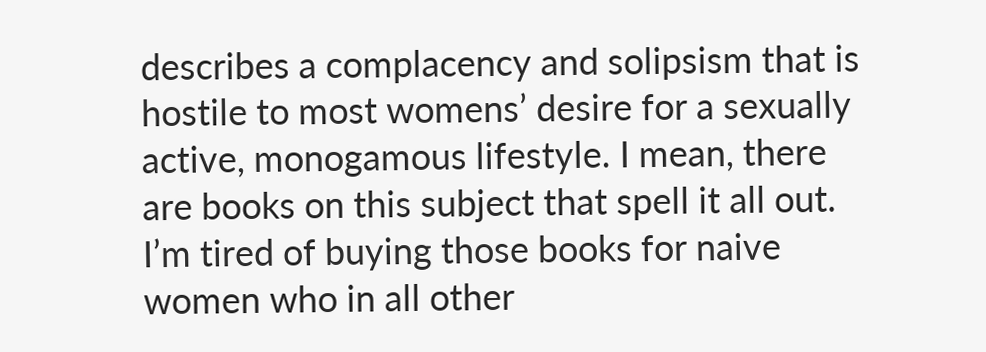describes a complacency and solipsism that is hostile to most womens’ desire for a sexually active, monogamous lifestyle. I mean, there are books on this subject that spell it all out. I’m tired of buying those books for naive women who in all other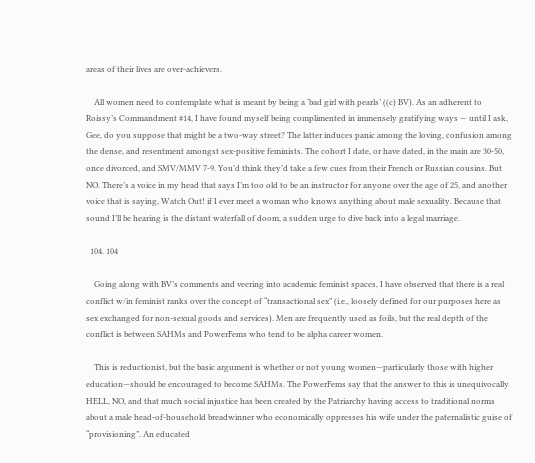areas of their lives are over-achievers.

    All women need to contemplate what is meant by being a ‘bad girl with pearls’ ((c) BV). As an adherent to Roissy’s Commandment #14, I have found myself being complimented in immensely gratifying ways — until I ask, Gee, do you suppose that might be a two-way street? The latter induces panic among the loving, confusion among the dense, and resentment amongst sex-positive feminists. The cohort I date, or have dated, in the main are 30-50, once divorced, and SMV/MMV 7-9. You’d think they’d take a few cues from their French or Russian cousins. But NO. There’s a voice in my head that says I’m too old to be an instructor for anyone over the age of 25, and another voice that is saying, Watch Out! if I ever meet a woman who knows anything about male sexuality. Because that sound I’ll be hearing is the distant waterfall of doom, a sudden urge to dive back into a legal marriage.

  104. 104

    Going along with BV’s comments and veering into academic feminist spaces, I have observed that there is a real conflict w/in feminist ranks over the concept of “transactional sex” (i.e., loosely defined for our purposes here as sex exchanged for non-sexual goods and services). Men are frequently used as foils, but the real depth of the conflict is between SAHMs and PowerFems who tend to be alpha career women.

    This is reductionist, but the basic argument is whether or not young women—particularly those with higher education—should be encouraged to become SAHMs. The PowerFems say that the answer to this is unequivocally HELL, NO, and that much social injustice has been created by the Patriarchy having access to traditional norms about a male head-of-household breadwinner who economically oppresses his wife under the paternalistic guise of “provisioning”. An educated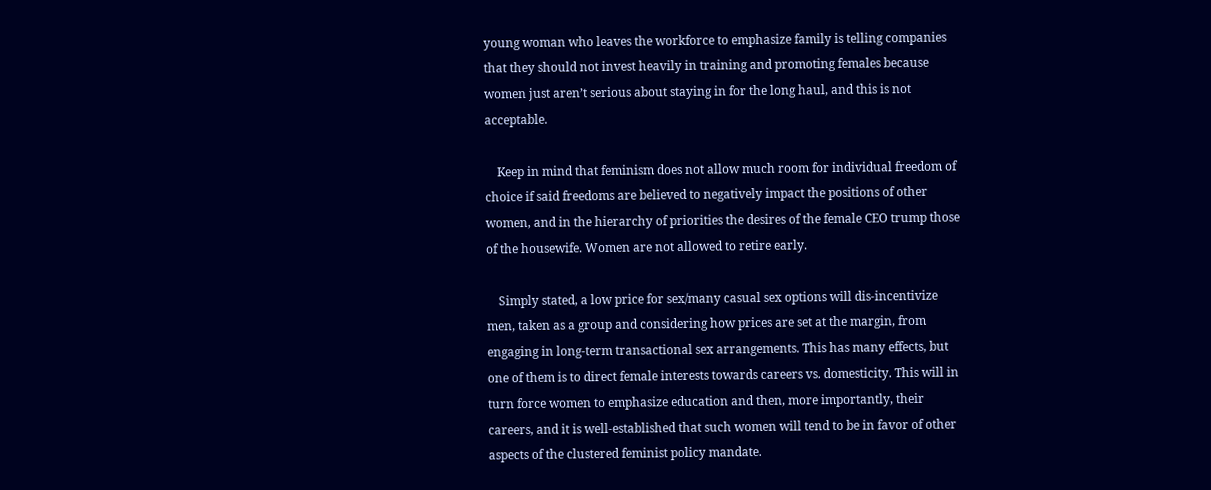young woman who leaves the workforce to emphasize family is telling companies that they should not invest heavily in training and promoting females because women just aren’t serious about staying in for the long haul, and this is not acceptable.

    Keep in mind that feminism does not allow much room for individual freedom of choice if said freedoms are believed to negatively impact the positions of other women, and in the hierarchy of priorities the desires of the female CEO trump those of the housewife. Women are not allowed to retire early.

    Simply stated, a low price for sex/many casual sex options will dis-incentivize men, taken as a group and considering how prices are set at the margin, from engaging in long-term transactional sex arrangements. This has many effects, but one of them is to direct female interests towards careers vs. domesticity. This will in turn force women to emphasize education and then, more importantly, their careers, and it is well-established that such women will tend to be in favor of other aspects of the clustered feminist policy mandate.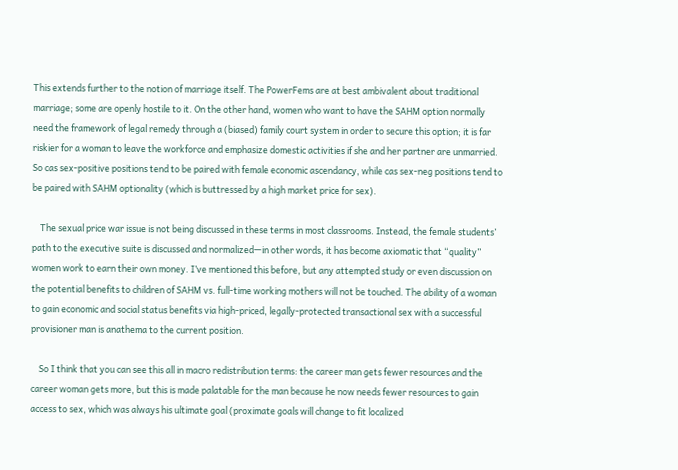This extends further to the notion of marriage itself. The PowerFems are at best ambivalent about traditional marriage; some are openly hostile to it. On the other hand, women who want to have the SAHM option normally need the framework of legal remedy through a (biased) family court system in order to secure this option; it is far riskier for a woman to leave the workforce and emphasize domestic activities if she and her partner are unmarried. So cas sex-positive positions tend to be paired with female economic ascendancy, while cas sex-neg positions tend to be paired with SAHM optionality (which is buttressed by a high market price for sex).

    The sexual price war issue is not being discussed in these terms in most classrooms. Instead, the female students’ path to the executive suite is discussed and normalized—in other words, it has become axiomatic that “quality” women work to earn their own money. I’ve mentioned this before, but any attempted study or even discussion on the potential benefits to children of SAHM vs. full-time working mothers will not be touched. The ability of a woman to gain economic and social status benefits via high-priced, legally-protected transactional sex with a successful provisioner man is anathema to the current position.

    So I think that you can see this all in macro redistribution terms: the career man gets fewer resources and the career woman gets more, but this is made palatable for the man because he now needs fewer resources to gain access to sex, which was always his ultimate goal (proximate goals will change to fit localized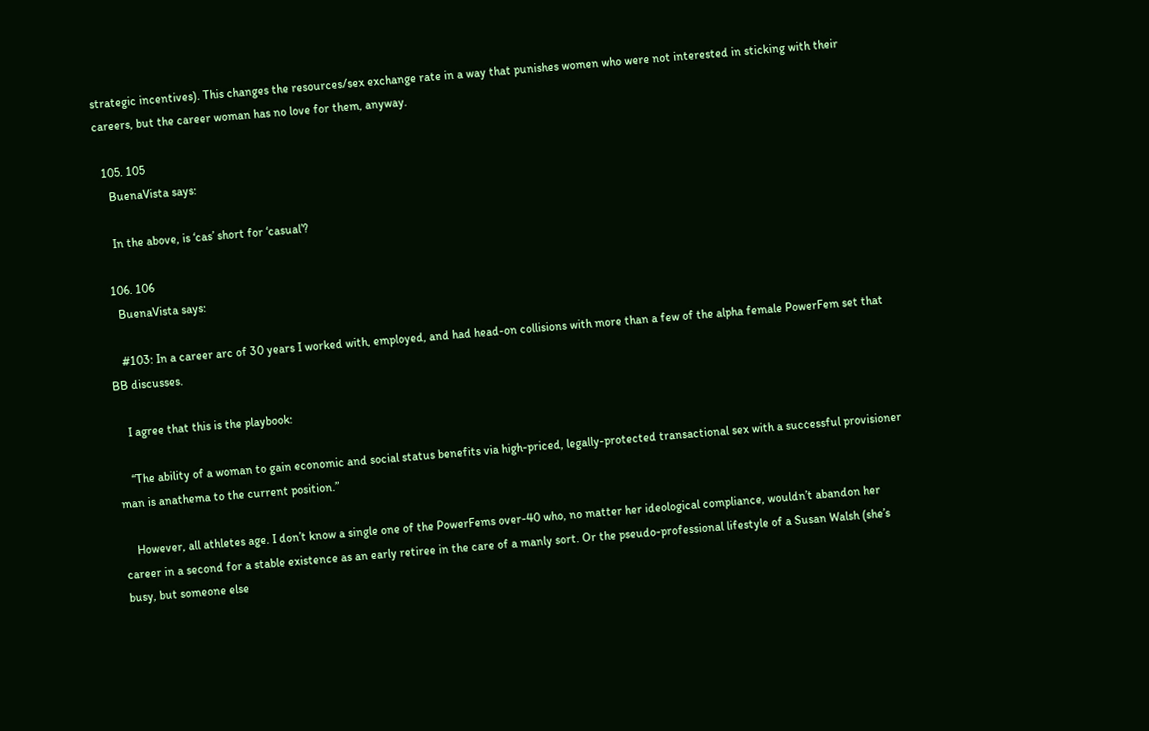strategic incentives). This changes the resources/sex exchange rate in a way that punishes women who were not interested in sticking with their careers, but the career woman has no love for them, anyway.

  105. 105
    BuenaVista says:

    In the above, is ‘cas’ short for ‘casual’?

  106. 106
    BuenaVista says:

    #103: In a career arc of 30 years I worked with, employed, and had head-on collisions with more than a few of the alpha female PowerFem set that BB discusses.

    I agree that this is the playbook:

    “The ability of a woman to gain economic and social status benefits via high-priced, legally-protected transactional sex with a successful provisioner man is anathema to the current position.”

    However, all athletes age. I don’t know a single one of the PowerFems over-40 who, no matter her ideological compliance, wouldn’t abandon her career in a second for a stable existence as an early retiree in the care of a manly sort. Or the pseudo-professional lifestyle of a Susan Walsh (she’s busy, but someone else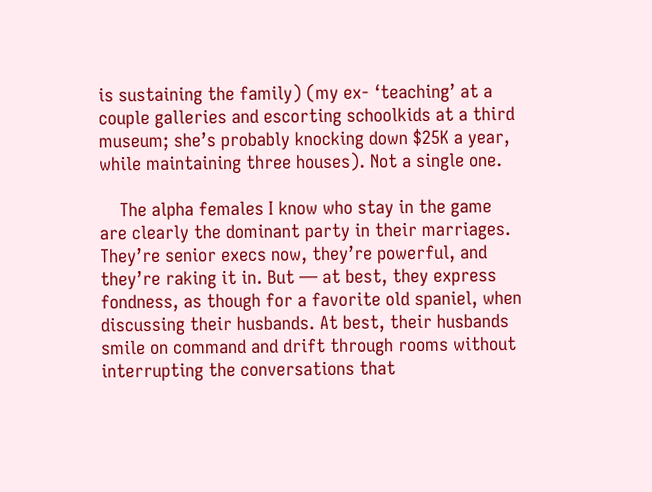is sustaining the family) (my ex- ‘teaching’ at a couple galleries and escorting schoolkids at a third museum; she’s probably knocking down $25K a year, while maintaining three houses). Not a single one.

    The alpha females I know who stay in the game are clearly the dominant party in their marriages. They’re senior execs now, they’re powerful, and they’re raking it in. But — at best, they express fondness, as though for a favorite old spaniel, when discussing their husbands. At best, their husbands smile on command and drift through rooms without interrupting the conversations that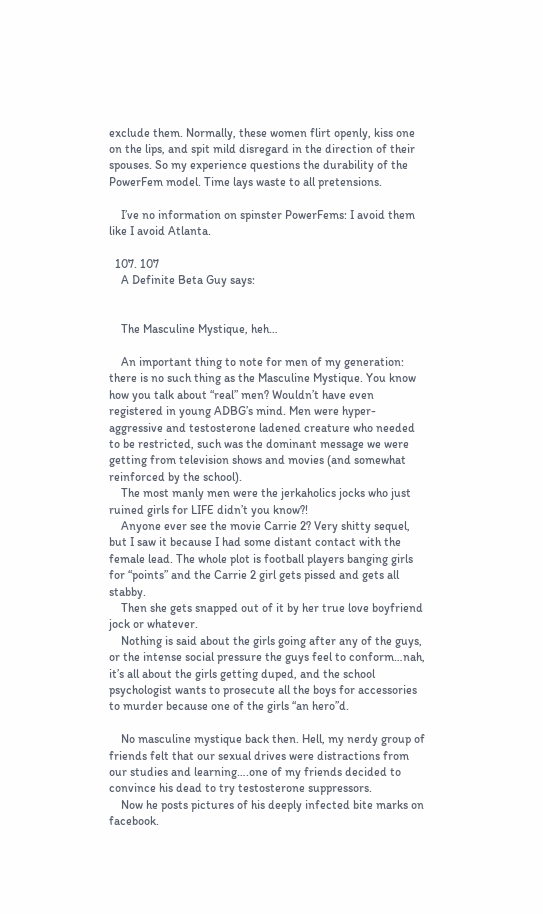exclude them. Normally, these women flirt openly, kiss one on the lips, and spit mild disregard in the direction of their spouses. So my experience questions the durability of the PowerFem model. Time lays waste to all pretensions.

    I’ve no information on spinster PowerFems: I avoid them like I avoid Atlanta.

  107. 107
    A Definite Beta Guy says:


    The Masculine Mystique, heh…

    An important thing to note for men of my generation: there is no such thing as the Masculine Mystique. You know how you talk about “real” men? Wouldn’t have even registered in young ADBG’s mind. Men were hyper-aggressive and testosterone ladened creature who needed to be restricted, such was the dominant message we were getting from television shows and movies (and somewhat reinforced by the school).
    The most manly men were the jerkaholics jocks who just ruined girls for LIFE didn’t you know?!
    Anyone ever see the movie Carrie 2? Very shitty sequel, but I saw it because I had some distant contact with the female lead. The whole plot is football players banging girls for “points” and the Carrie 2 girl gets pissed and gets all stabby.
    Then she gets snapped out of it by her true love boyfriend jock or whatever.
    Nothing is said about the girls going after any of the guys, or the intense social pressure the guys feel to conform…nah, it’s all about the girls getting duped, and the school psychologist wants to prosecute all the boys for accessories to murder because one of the girls “an hero”d.

    No masculine mystique back then. Hell, my nerdy group of friends felt that our sexual drives were distractions from our studies and learning….one of my friends decided to convince his dead to try testosterone suppressors.
    Now he posts pictures of his deeply infected bite marks on facebook.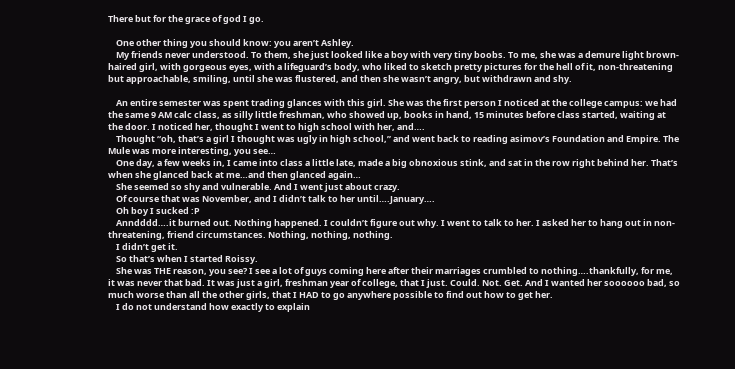There but for the grace of god I go.

    One other thing you should know: you aren’t Ashley.
    My friends never understood. To them, she just looked like a boy with very tiny boobs. To me, she was a demure light brown-haired girl, with gorgeous eyes, with a lifeguard’s body, who liked to sketch pretty pictures for the hell of it, non-threatening but approachable, smiling, until she was flustered, and then she wasn’t angry, but withdrawn and shy.

    An entire semester was spent trading glances with this girl. She was the first person I noticed at the college campus: we had the same 9 AM calc class, as silly little freshman, who showed up, books in hand, 15 minutes before class started, waiting at the door. I noticed her, thought I went to high school with her, and….
    Thought “oh, that’s a girl I thought was ugly in high school,” and went back to reading asimov’s Foundation and Empire. The Mule was more interesting, you see…
    One day, a few weeks in, I came into class a little late, made a big obnoxious stink, and sat in the row right behind her. That’s when she glanced back at me…and then glanced again…
    She seemed so shy and vulnerable. And I went just about crazy.
    Of course that was November, and I didn’t talk to her until….January….
    Oh boy I sucked :P
    Anndddd….it burned out. Nothing happened. I couldn’t figure out why. I went to talk to her. I asked her to hang out in non-threatening, friend circumstances. Nothing, nothing, nothing.
    I didn’t get it.
    So that’s when I started Roissy.
    She was THE reason, you see? I see a lot of guys coming here after their marriages crumbled to nothing….thankfully, for me, it was never that bad. It was just a girl, freshman year of college, that I just. Could. Not. Get. And I wanted her soooooo bad, so much worse than all the other girls, that I HAD to go anywhere possible to find out how to get her.
    I do not understand how exactly to explain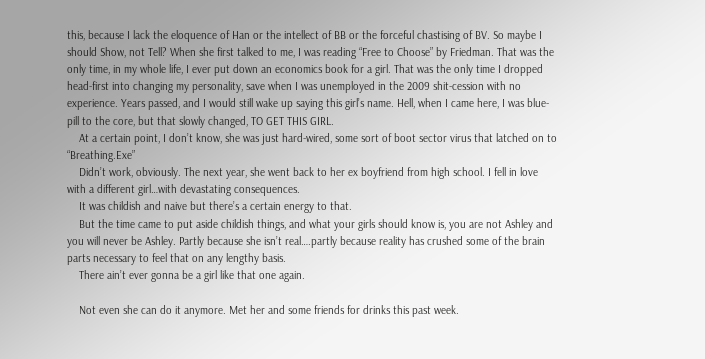this, because I lack the eloquence of Han or the intellect of BB or the forceful chastising of BV. So maybe I should Show, not Tell? When she first talked to me, I was reading “Free to Choose” by Friedman. That was the only time, in my whole life, I ever put down an economics book for a girl. That was the only time I dropped head-first into changing my personality, save when I was unemployed in the 2009 shit-cession with no experience. Years passed, and I would still wake up saying this girl’s name. Hell, when I came here, I was blue-pill to the core, but that slowly changed, TO GET THIS GIRL.
    At a certain point, I don’t know, she was just hard-wired, some sort of boot sector virus that latched on to “Breathing.Exe”
    Didn’t work, obviously. The next year, she went back to her ex boyfriend from high school. I fell in love with a different girl…with devastating consequences.
    It was childish and naive but there’s a certain energy to that.
    But the time came to put aside childish things, and what your girls should know is, you are not Ashley and you will never be Ashley. Partly because she isn’t real….partly because reality has crushed some of the brain parts necessary to feel that on any lengthy basis.
    There ain’t ever gonna be a girl like that one again.

    Not even she can do it anymore. Met her and some friends for drinks this past week.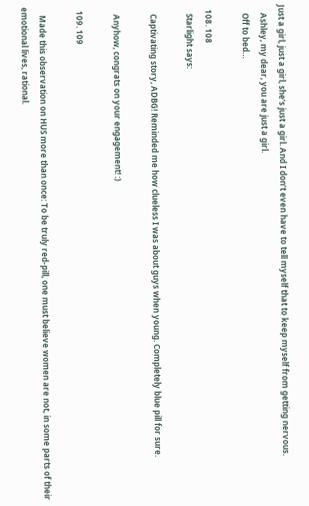Just a girl, just a girl, she’s just a girl. And I don’t even have to tell myself that to keep myself from getting nervous.
    Ashley, my dear, you are just a girl.
    Off to bed…

  108. 108
    Starlight says:

    Captivating story, ADBG! Reminded me how clueless I was about guys when young. Completely blue pill for sure.

    Anyhow, congrats on your engagement! :)

  109. 109

    Made this observation on HUS more than once: To be truly red-pill, one must believe women are not, in some parts of their emotional lives, rational.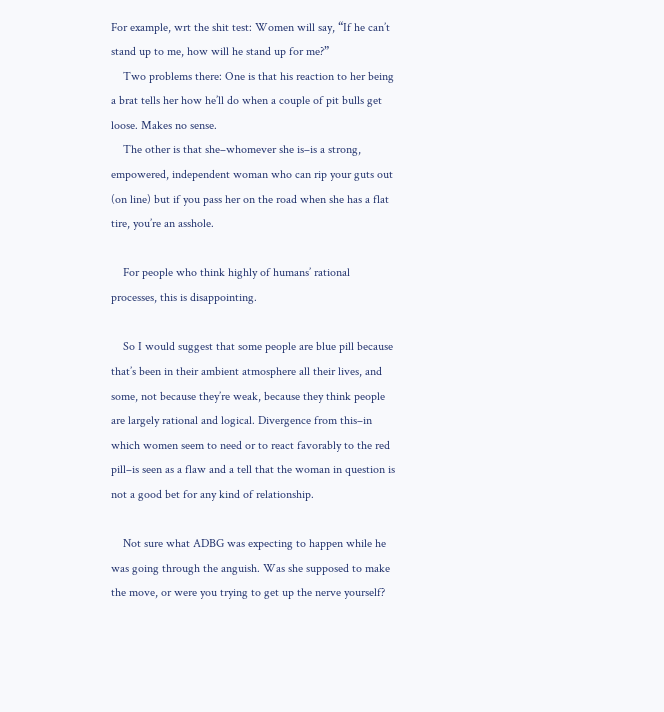For example, wrt the shit test: Women will say, “If he can’t stand up to me, how will he stand up for me?”
    Two problems there: One is that his reaction to her being a brat tells her how he’ll do when a couple of pit bulls get loose. Makes no sense.
    The other is that she–whomever she is–is a strong, empowered, independent woman who can rip your guts out (on line) but if you pass her on the road when she has a flat tire, you’re an asshole.

    For people who think highly of humans’ rational processes, this is disappointing.

    So I would suggest that some people are blue pill because that’s been in their ambient atmosphere all their lives, and some, not because they’re weak, because they think people are largely rational and logical. Divergence from this–in which women seem to need or to react favorably to the red pill–is seen as a flaw and a tell that the woman in question is not a good bet for any kind of relationship.

    Not sure what ADBG was expecting to happen while he was going through the anguish. Was she supposed to make the move, or were you trying to get up the nerve yourself?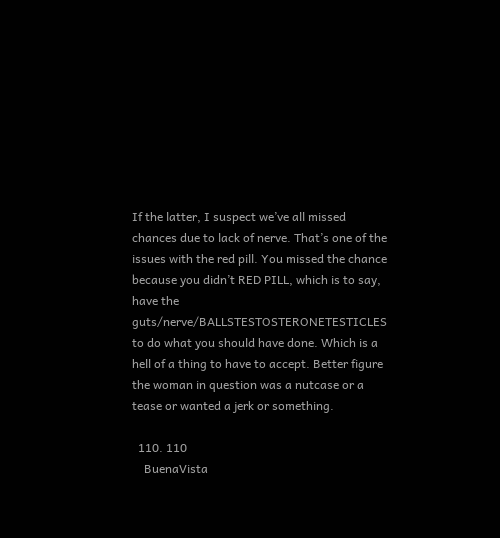If the latter, I suspect we’ve all missed chances due to lack of nerve. That’s one of the issues with the red pill. You missed the chance because you didn’t RED PILL, which is to say, have the guts/nerve/BALLSTESTOSTERONETESTICLES to do what you should have done. Which is a hell of a thing to have to accept. Better figure the woman in question was a nutcase or a tease or wanted a jerk or something.

  110. 110
    BuenaVista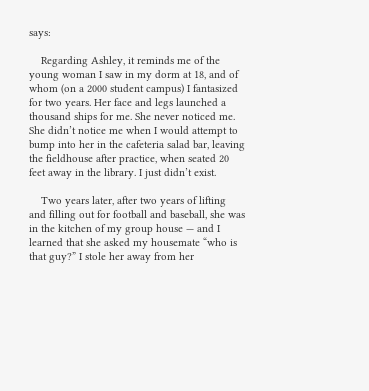says:

    Regarding Ashley, it reminds me of the young woman I saw in my dorm at 18, and of whom (on a 2000 student campus) I fantasized for two years. Her face and legs launched a thousand ships for me. She never noticed me. She didn’t notice me when I would attempt to bump into her in the cafeteria salad bar, leaving the fieldhouse after practice, when seated 20 feet away in the library. I just didn’t exist.

    Two years later, after two years of lifting and filling out for football and baseball, she was in the kitchen of my group house — and I learned that she asked my housemate “who is that guy?” I stole her away from her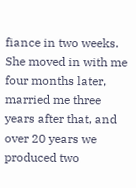fiance in two weeks. She moved in with me four months later, married me three years after that, and over 20 years we produced two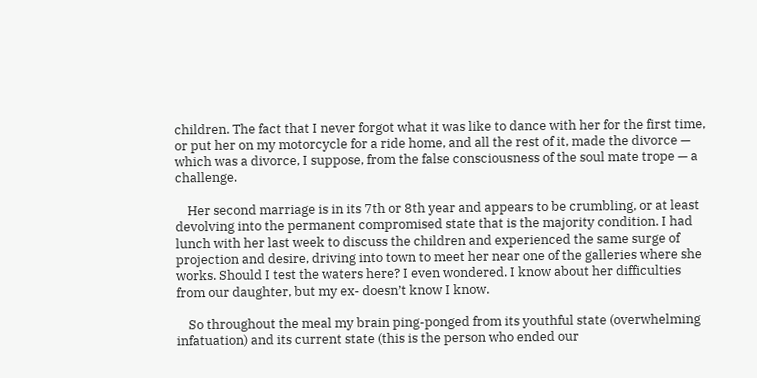children. The fact that I never forgot what it was like to dance with her for the first time, or put her on my motorcycle for a ride home, and all the rest of it, made the divorce — which was a divorce, I suppose, from the false consciousness of the soul mate trope — a challenge.

    Her second marriage is in its 7th or 8th year and appears to be crumbling, or at least devolving into the permanent compromised state that is the majority condition. I had lunch with her last week to discuss the children and experienced the same surge of projection and desire, driving into town to meet her near one of the galleries where she works. Should I test the waters here? I even wondered. I know about her difficulties from our daughter, but my ex- doesn’t know I know.

    So throughout the meal my brain ping-ponged from its youthful state (overwhelming infatuation) and its current state (this is the person who ended our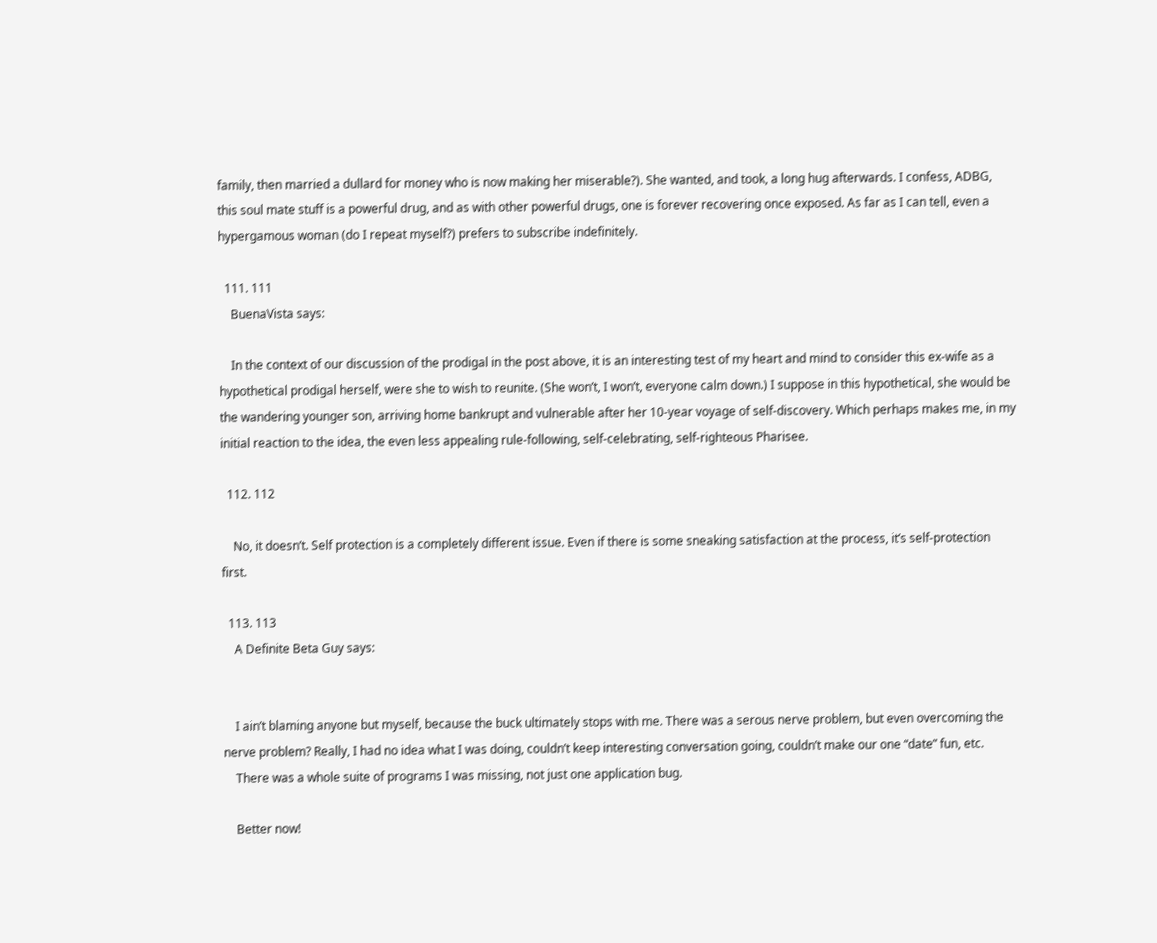family, then married a dullard for money who is now making her miserable?). She wanted, and took, a long hug afterwards. I confess, ADBG, this soul mate stuff is a powerful drug, and as with other powerful drugs, one is forever recovering once exposed. As far as I can tell, even a hypergamous woman (do I repeat myself?) prefers to subscribe indefinitely.

  111. 111
    BuenaVista says:

    In the context of our discussion of the prodigal in the post above, it is an interesting test of my heart and mind to consider this ex-wife as a hypothetical prodigal herself, were she to wish to reunite. (She won’t, I won’t, everyone calm down.) I suppose in this hypothetical, she would be the wandering younger son, arriving home bankrupt and vulnerable after her 10-year voyage of self-discovery. Which perhaps makes me, in my initial reaction to the idea, the even less appealing rule-following, self-celebrating, self-righteous Pharisee.

  112. 112

    No, it doesn’t. Self protection is a completely different issue. Even if there is some sneaking satisfaction at the process, it’s self-protection first.

  113. 113
    A Definite Beta Guy says:


    I ain’t blaming anyone but myself, because the buck ultimately stops with me. There was a serous nerve problem, but even overcoming the nerve problem? Really, I had no idea what I was doing, couldn’t keep interesting conversation going, couldn’t make our one “date” fun, etc.
    There was a whole suite of programs I was missing, not just one application bug.

    Better now!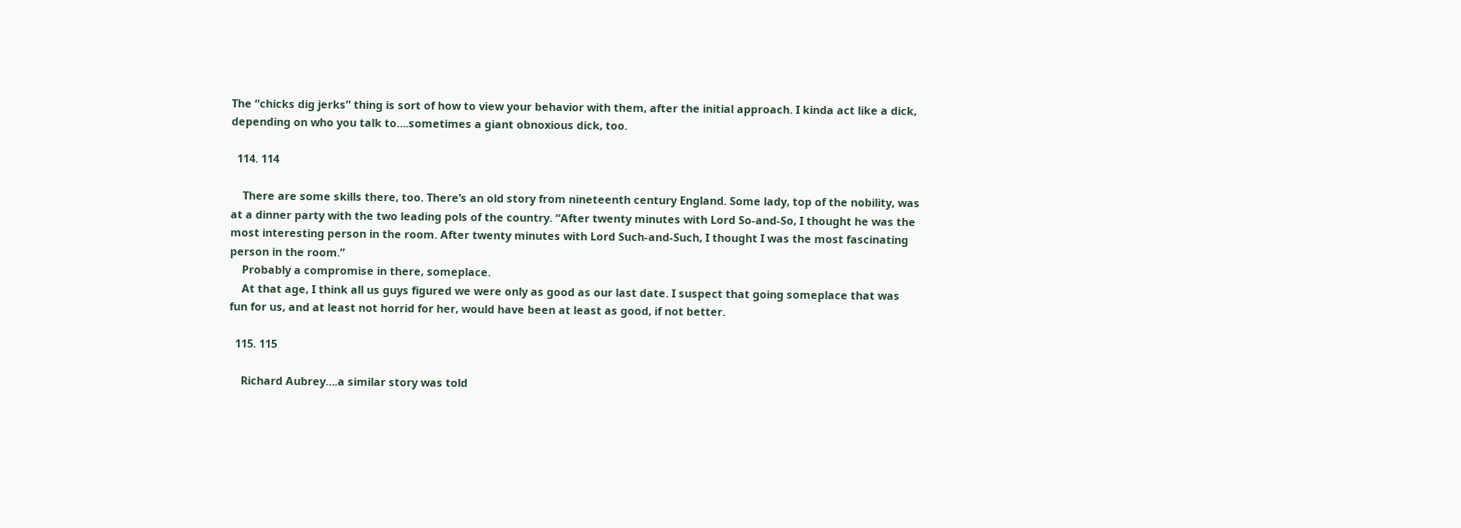The “chicks dig jerks” thing is sort of how to view your behavior with them, after the initial approach. I kinda act like a dick, depending on who you talk to….sometimes a giant obnoxious dick, too.

  114. 114

    There are some skills there, too. There’s an old story from nineteenth century England. Some lady, top of the nobility, was at a dinner party with the two leading pols of the country. “After twenty minutes with Lord So-and-So, I thought he was the most interesting person in the room. After twenty minutes with Lord Such-and-Such, I thought I was the most fascinating person in the room.”
    Probably a compromise in there, someplace.
    At that age, I think all us guys figured we were only as good as our last date. I suspect that going someplace that was fun for us, and at least not horrid for her, would have been at least as good, if not better.

  115. 115

    Richard Aubrey….a similar story was told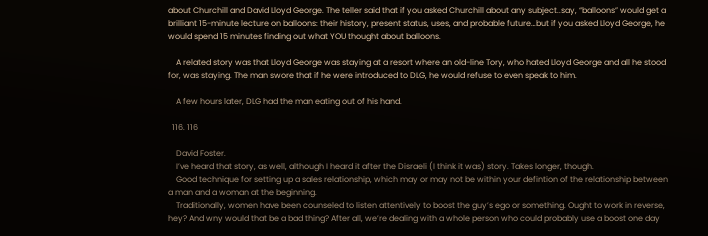about Churchill and David Lloyd George. The teller said that if you asked Churchill about any subject..say, “balloons” would get a brilliant 15-minute lecture on balloons: their history, present status, uses, and probable future…but if you asked Lloyd George, he would spend 15 minutes finding out what YOU thought about balloons.

    A related story was that Lloyd George was staying at a resort where an old-line Tory, who hated Lloyd George and all he stood for, was staying. The man swore that if he were introduced to DLG, he would refuse to even speak to him.

    A few hours later, DLG had the man eating out of his hand.

  116. 116

    David Foster.
    I’ve heard that story, as well, although I heard it after the Disraeli (I think it was) story. Takes longer, though.
    Good technique for setting up a sales relationship, which may or may not be within your defintion of the relationship between a man and a woman at the beginning.
    Traditionally, women have been counseled to listen attentively to boost the guy’s ego or something. Ought to work in reverse, hey? And wny would that be a bad thing? After all, we’re dealing with a whole person who could probably use a boost one day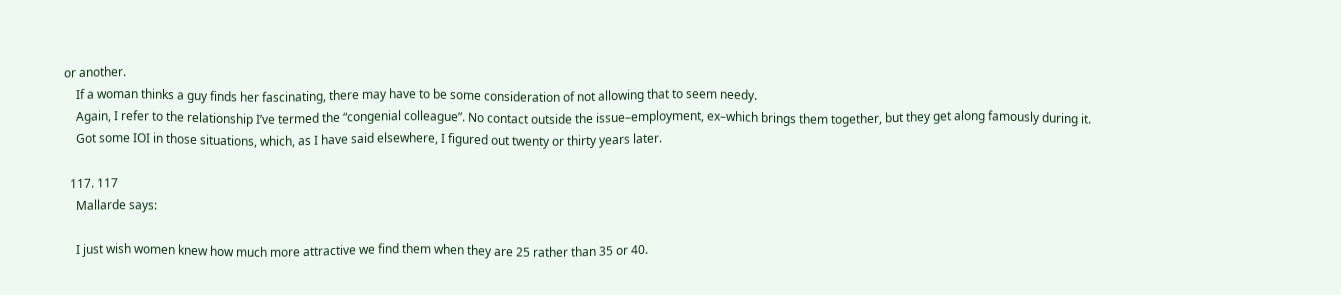or another.
    If a woman thinks a guy finds her fascinating, there may have to be some consideration of not allowing that to seem needy.
    Again, I refer to the relationship I’ve termed the “congenial colleague”. No contact outside the issue–employment, ex–which brings them together, but they get along famously during it.
    Got some IOI in those situations, which, as I have said elsewhere, I figured out twenty or thirty years later.

  117. 117
    Mallarde says:

    I just wish women knew how much more attractive we find them when they are 25 rather than 35 or 40.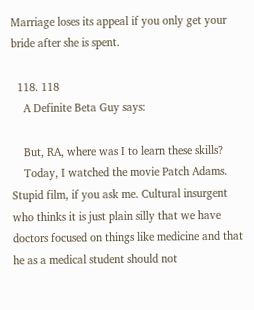Marriage loses its appeal if you only get your bride after she is spent.

  118. 118
    A Definite Beta Guy says:

    But, RA, where was I to learn these skills?
    Today, I watched the movie Patch Adams. Stupid film, if you ask me. Cultural insurgent who thinks it is just plain silly that we have doctors focused on things like medicine and that he as a medical student should not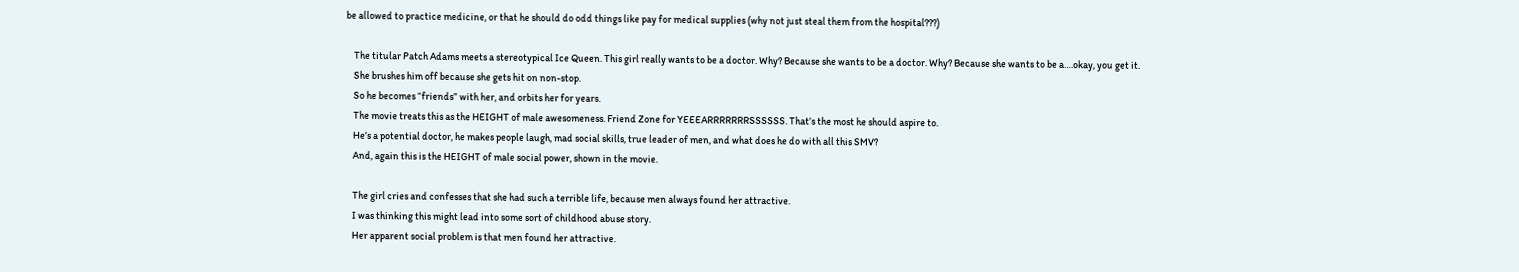be allowed to practice medicine, or that he should do odd things like pay for medical supplies (why not just steal them from the hospital???)

    The titular Patch Adams meets a stereotypical Ice Queen. This girl really wants to be a doctor. Why? Because she wants to be a doctor. Why? Because she wants to be a….okay, you get it.
    She brushes him off because she gets hit on non-stop.
    So he becomes “friends” with her, and orbits her for years.
    The movie treats this as the HEIGHT of male awesomeness. Friend Zone for YEEEARRRRRRRSSSSSS. That’s the most he should aspire to.
    He’s a potential doctor, he makes people laugh, mad social skills, true leader of men, and what does he do with all this SMV?
    And, again this is the HEIGHT of male social power, shown in the movie.

    The girl cries and confesses that she had such a terrible life, because men always found her attractive.
    I was thinking this might lead into some sort of childhood abuse story.
    Her apparent social problem is that men found her attractive.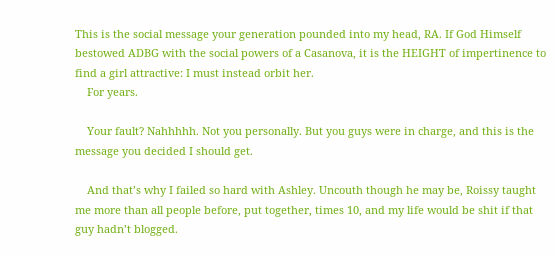This is the social message your generation pounded into my head, RA. If God Himself bestowed ADBG with the social powers of a Casanova, it is the HEIGHT of impertinence to find a girl attractive: I must instead orbit her.
    For years.

    Your fault? Nahhhhh. Not you personally. But you guys were in charge, and this is the message you decided I should get.

    And that’s why I failed so hard with Ashley. Uncouth though he may be, Roissy taught me more than all people before, put together, times 10, and my life would be shit if that guy hadn’t blogged.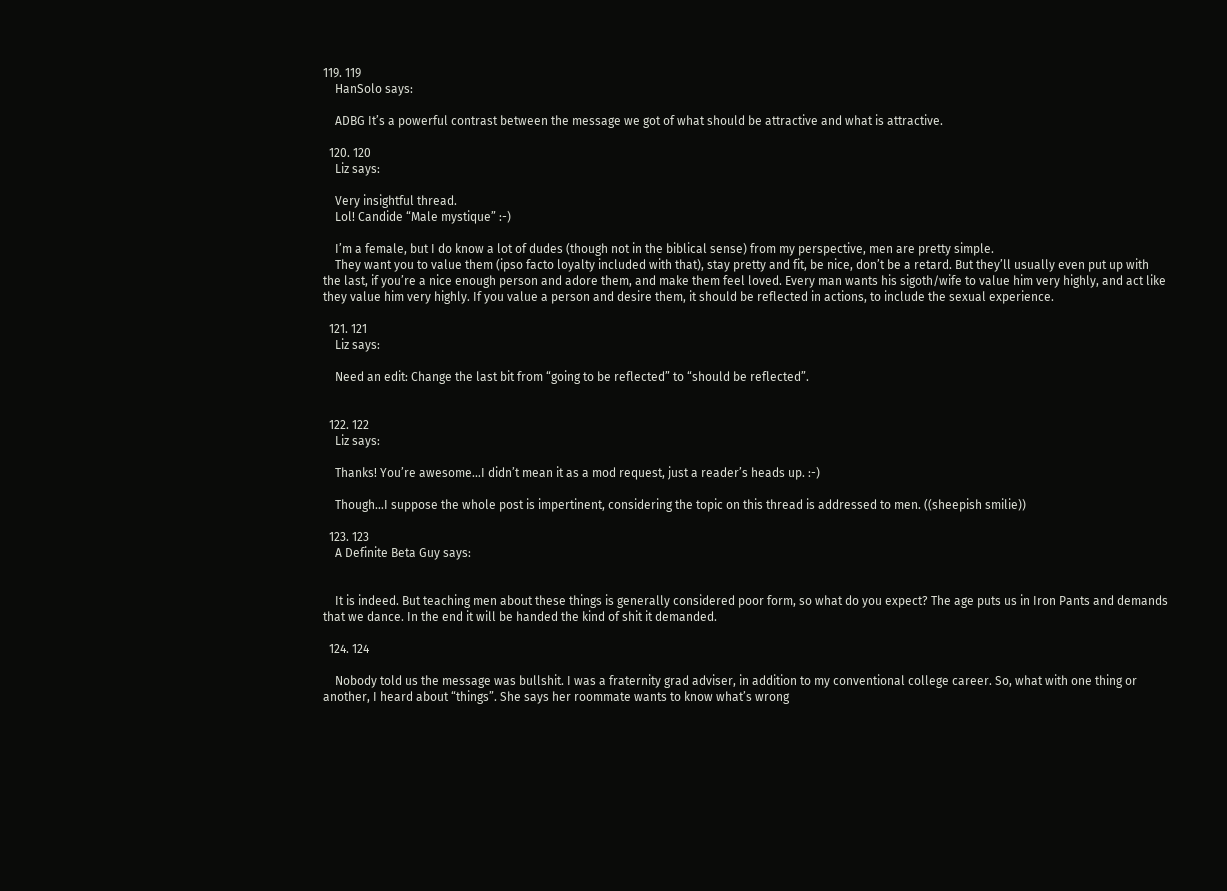119. 119
    HanSolo says:

    ADBG It’s a powerful contrast between the message we got of what should be attractive and what is attractive.

  120. 120
    Liz says:

    Very insightful thread.
    Lol! Candide “Male mystique” :-)

    I’m a female, but I do know a lot of dudes (though not in the biblical sense) from my perspective, men are pretty simple.
    They want you to value them (ipso facto loyalty included with that), stay pretty and fit, be nice, don’t be a retard. But they’ll usually even put up with the last, if you’re a nice enough person and adore them, and make them feel loved. Every man wants his sigoth/wife to value him very highly, and act like they value him very highly. If you value a person and desire them, it should be reflected in actions, to include the sexual experience.

  121. 121
    Liz says:

    Need an edit: Change the last bit from “going to be reflected” to “should be reflected”.


  122. 122
    Liz says:

    Thanks! You’re awesome…I didn’t mean it as a mod request, just a reader’s heads up. :-)

    Though…I suppose the whole post is impertinent, considering the topic on this thread is addressed to men. ((sheepish smilie))

  123. 123
    A Definite Beta Guy says:


    It is indeed. But teaching men about these things is generally considered poor form, so what do you expect? The age puts us in Iron Pants and demands that we dance. In the end it will be handed the kind of shit it demanded.

  124. 124

    Nobody told us the message was bullshit. I was a fraternity grad adviser, in addition to my conventional college career. So, what with one thing or another, I heard about “things”. She says her roommate wants to know what’s wrong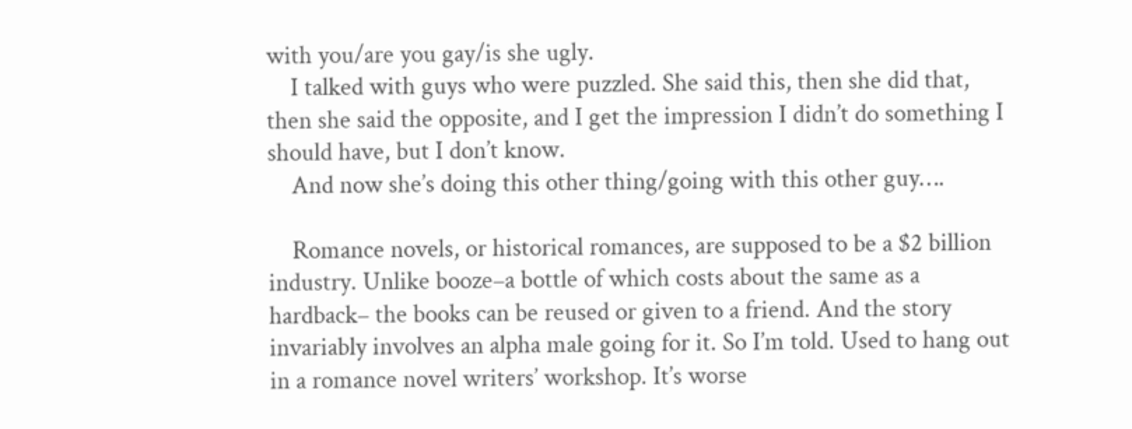with you/are you gay/is she ugly.
    I talked with guys who were puzzled. She said this, then she did that, then she said the opposite, and I get the impression I didn’t do something I should have, but I don’t know.
    And now she’s doing this other thing/going with this other guy….

    Romance novels, or historical romances, are supposed to be a $2 billion industry. Unlike booze–a bottle of which costs about the same as a hardback– the books can be reused or given to a friend. And the story invariably involves an alpha male going for it. So I’m told. Used to hang out in a romance novel writers’ workshop. It’s worse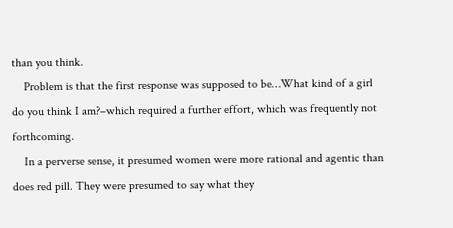than you think.
    Problem is that the first response was supposed to be…What kind of a girl do you think I am?–which required a further effort, which was frequently not forthcoming.
    In a perverse sense, it presumed women were more rational and agentic than does red pill. They were presumed to say what they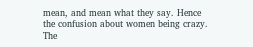mean, and mean what they say. Hence the confusion about women being crazy. The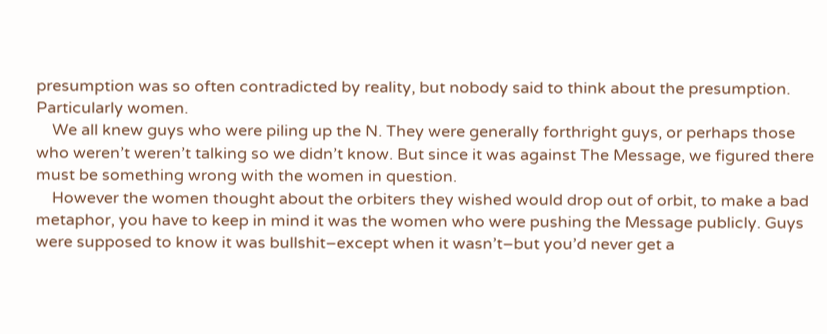presumption was so often contradicted by reality, but nobody said to think about the presumption. Particularly women.
    We all knew guys who were piling up the N. They were generally forthright guys, or perhaps those who weren’t weren’t talking so we didn’t know. But since it was against The Message, we figured there must be something wrong with the women in question.
    However the women thought about the orbiters they wished would drop out of orbit, to make a bad metaphor, you have to keep in mind it was the women who were pushing the Message publicly. Guys were supposed to know it was bullshit–except when it wasn’t–but you’d never get a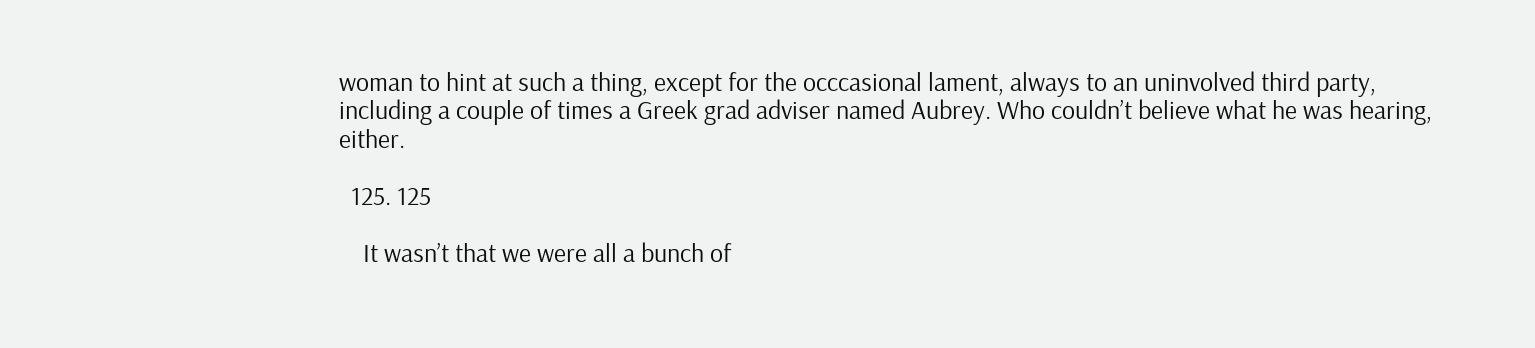woman to hint at such a thing, except for the occcasional lament, always to an uninvolved third party, including a couple of times a Greek grad adviser named Aubrey. Who couldn’t believe what he was hearing, either.

  125. 125

    It wasn’t that we were all a bunch of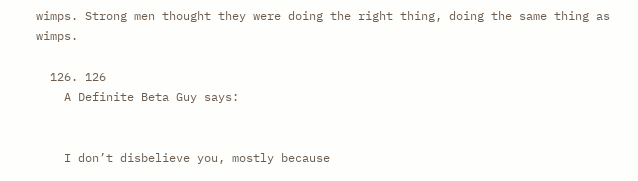wimps. Strong men thought they were doing the right thing, doing the same thing as wimps.

  126. 126
    A Definite Beta Guy says:


    I don’t disbelieve you, mostly because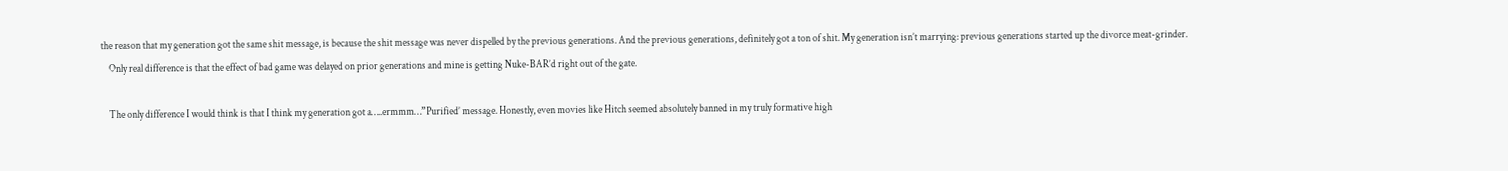the reason that my generation got the same shit message, is because the shit message was never dispelled by the previous generations. And the previous generations, definitely got a ton of shit. My generation isn’t marrying: previous generations started up the divorce meat-grinder.
    Only real difference is that the effect of bad game was delayed on prior generations and mine is getting Nuke-BAR’d right out of the gate.

    The only difference I would think is that I think my generation got a…..ermmm…”Purified’ message. Honestly, even movies like Hitch seemed absolutely banned in my truly formative high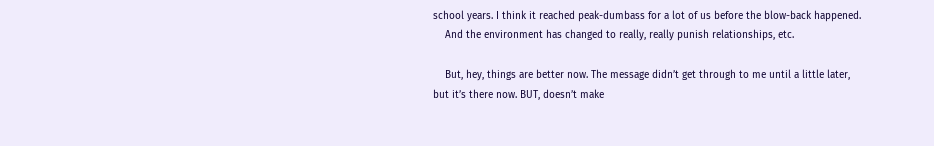school years. I think it reached peak-dumbass for a lot of us before the blow-back happened.
    And the environment has changed to really, really punish relationships, etc.

    But, hey, things are better now. The message didn’t get through to me until a little later, but it’s there now. BUT, doesn’t make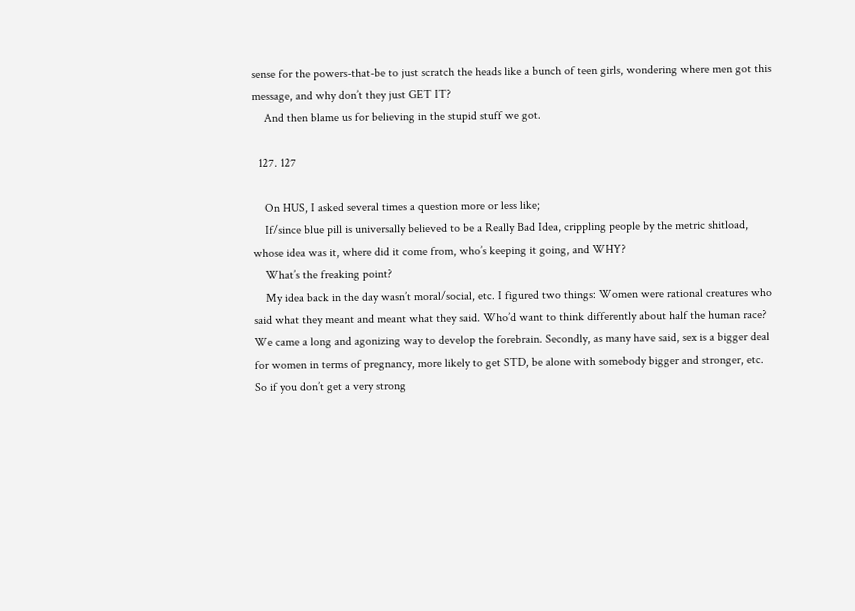sense for the powers-that-be to just scratch the heads like a bunch of teen girls, wondering where men got this message, and why don’t they just GET IT?
    And then blame us for believing in the stupid stuff we got.

  127. 127

    On HUS, I asked several times a question more or less like;
    If/since blue pill is universally believed to be a Really Bad Idea, crippling people by the metric shitload, whose idea was it, where did it come from, who’s keeping it going, and WHY?
    What’s the freaking point?
    My idea back in the day wasn’t moral/social, etc. I figured two things: Women were rational creatures who said what they meant and meant what they said. Who’d want to think differently about half the human race? We came a long and agonizing way to develop the forebrain. Secondly, as many have said, sex is a bigger deal for women in terms of pregnancy, more likely to get STD, be alone with somebody bigger and stronger, etc. So if you don’t get a very strong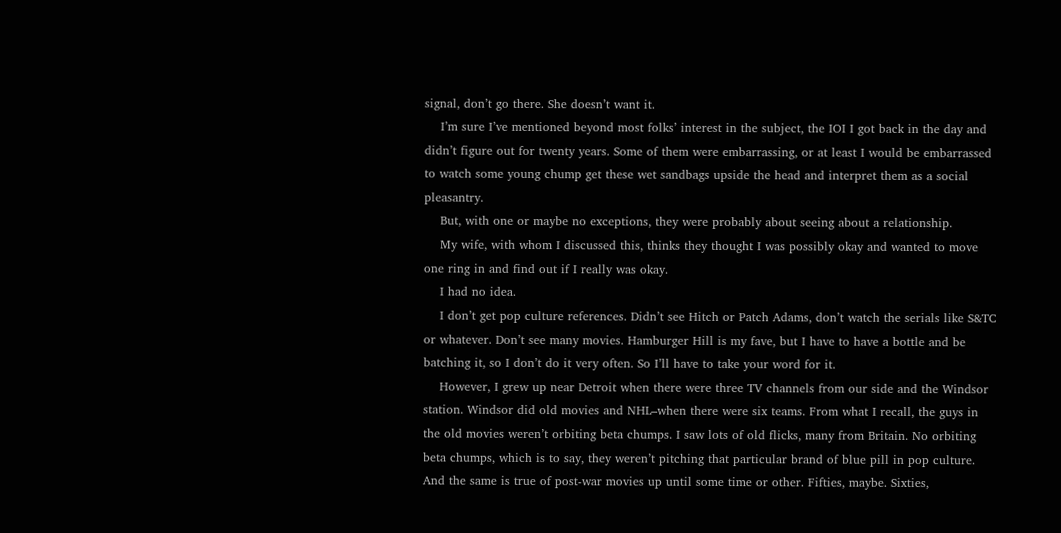signal, don’t go there. She doesn’t want it.
    I’m sure I’ve mentioned beyond most folks’ interest in the subject, the IOI I got back in the day and didn’t figure out for twenty years. Some of them were embarrassing, or at least I would be embarrassed to watch some young chump get these wet sandbags upside the head and interpret them as a social pleasantry.
    But, with one or maybe no exceptions, they were probably about seeing about a relationship.
    My wife, with whom I discussed this, thinks they thought I was possibly okay and wanted to move one ring in and find out if I really was okay.
    I had no idea.
    I don’t get pop culture references. Didn’t see Hitch or Patch Adams, don’t watch the serials like S&TC or whatever. Don’t see many movies. Hamburger Hill is my fave, but I have to have a bottle and be batching it, so I don’t do it very often. So I’ll have to take your word for it.
    However, I grew up near Detroit when there were three TV channels from our side and the Windsor station. Windsor did old movies and NHL–when there were six teams. From what I recall, the guys in the old movies weren’t orbiting beta chumps. I saw lots of old flicks, many from Britain. No orbiting beta chumps, which is to say, they weren’t pitching that particular brand of blue pill in pop culture. And the same is true of post-war movies up until some time or other. Fifties, maybe. Sixties,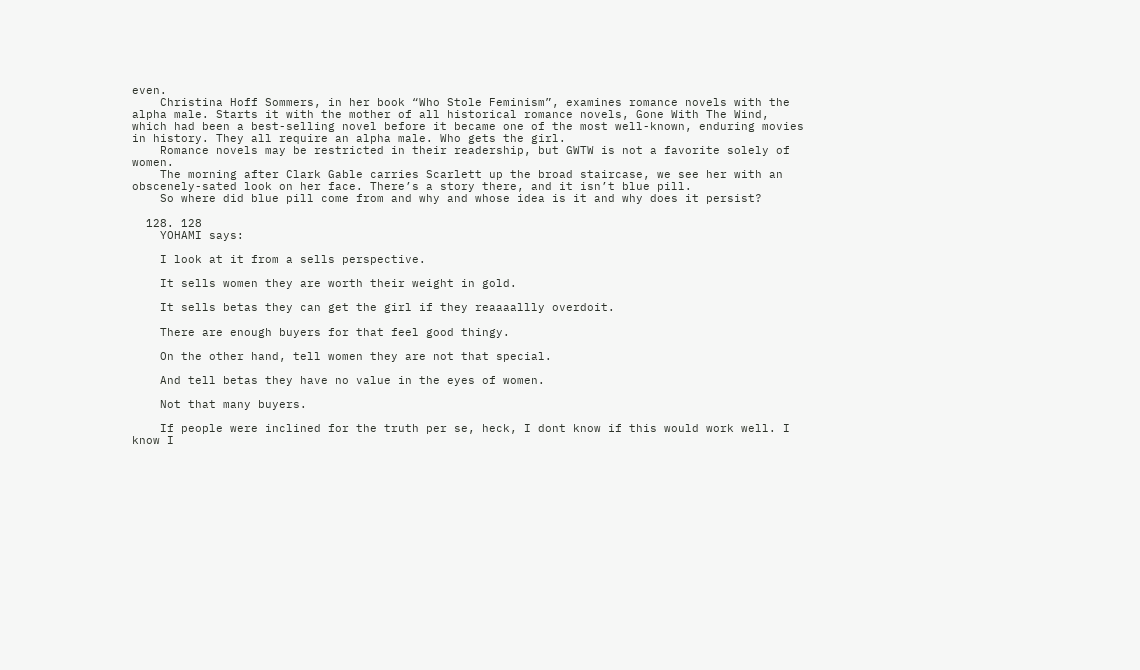even.
    Christina Hoff Sommers, in her book “Who Stole Feminism”, examines romance novels with the alpha male. Starts it with the mother of all historical romance novels, Gone With The Wind, which had been a best-selling novel before it became one of the most well-known, enduring movies in history. They all require an alpha male. Who gets the girl.
    Romance novels may be restricted in their readership, but GWTW is not a favorite solely of women.
    The morning after Clark Gable carries Scarlett up the broad staircase, we see her with an obscenely-sated look on her face. There’s a story there, and it isn’t blue pill.
    So where did blue pill come from and why and whose idea is it and why does it persist?

  128. 128
    YOHAMI says:

    I look at it from a sells perspective.

    It sells women they are worth their weight in gold.

    It sells betas they can get the girl if they reaaaallly overdoit.

    There are enough buyers for that feel good thingy.

    On the other hand, tell women they are not that special.

    And tell betas they have no value in the eyes of women.

    Not that many buyers.

    If people were inclined for the truth per se, heck, I dont know if this would work well. I know I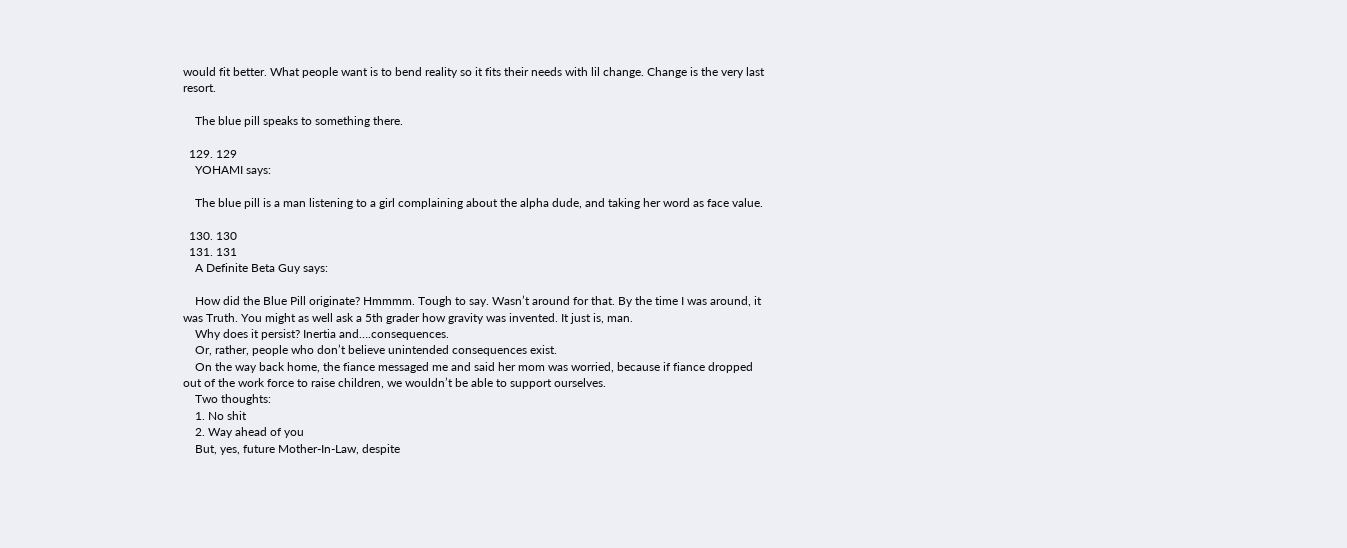would fit better. What people want is to bend reality so it fits their needs with lil change. Change is the very last resort.

    The blue pill speaks to something there.

  129. 129
    YOHAMI says:

    The blue pill is a man listening to a girl complaining about the alpha dude, and taking her word as face value.

  130. 130
  131. 131
    A Definite Beta Guy says:

    How did the Blue Pill originate? Hmmmm. Tough to say. Wasn’t around for that. By the time I was around, it was Truth. You might as well ask a 5th grader how gravity was invented. It just is, man.
    Why does it persist? Inertia and….consequences.
    Or, rather, people who don’t believe unintended consequences exist.
    On the way back home, the fiance messaged me and said her mom was worried, because if fiance dropped out of the work force to raise children, we wouldn’t be able to support ourselves.
    Two thoughts:
    1. No shit
    2. Way ahead of you
    But, yes, future Mother-In-Law, despite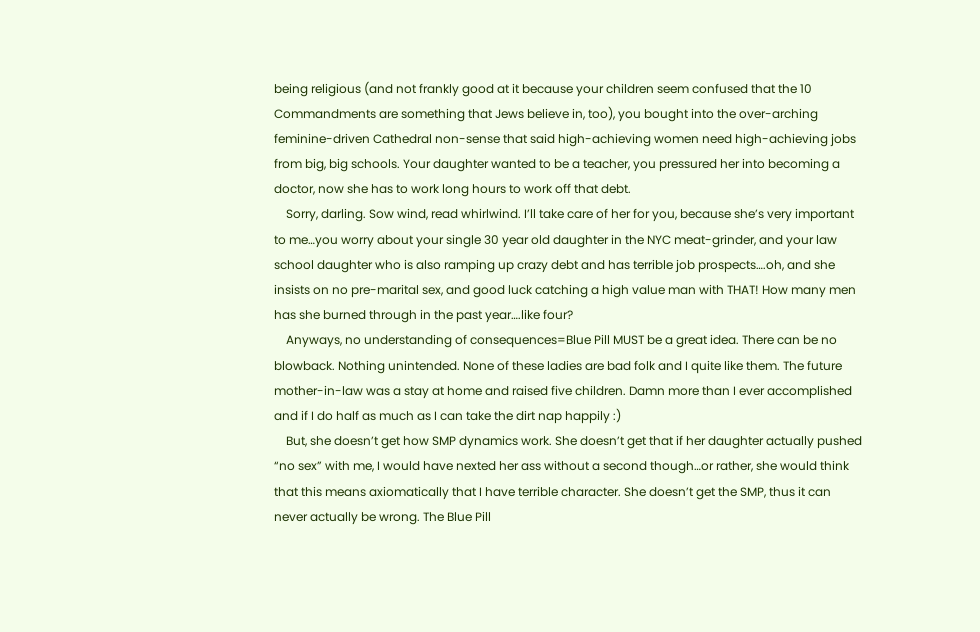being religious (and not frankly good at it because your children seem confused that the 10 Commandments are something that Jews believe in, too), you bought into the over-arching feminine-driven Cathedral non-sense that said high-achieving women need high-achieving jobs from big, big schools. Your daughter wanted to be a teacher, you pressured her into becoming a doctor, now she has to work long hours to work off that debt.
    Sorry, darling. Sow wind, read whirlwind. I’ll take care of her for you, because she’s very important to me…you worry about your single 30 year old daughter in the NYC meat-grinder, and your law school daughter who is also ramping up crazy debt and has terrible job prospects….oh, and she insists on no pre-marital sex, and good luck catching a high value man with THAT! How many men has she burned through in the past year….like four?
    Anyways, no understanding of consequences=Blue Pill MUST be a great idea. There can be no blowback. Nothing unintended. None of these ladies are bad folk and I quite like them. The future mother-in-law was a stay at home and raised five children. Damn more than I ever accomplished and if I do half as much as I can take the dirt nap happily :)
    But, she doesn’t get how SMP dynamics work. She doesn’t get that if her daughter actually pushed “no sex” with me, I would have nexted her ass without a second though…or rather, she would think that this means axiomatically that I have terrible character. She doesn’t get the SMP, thus it can never actually be wrong. The Blue Pill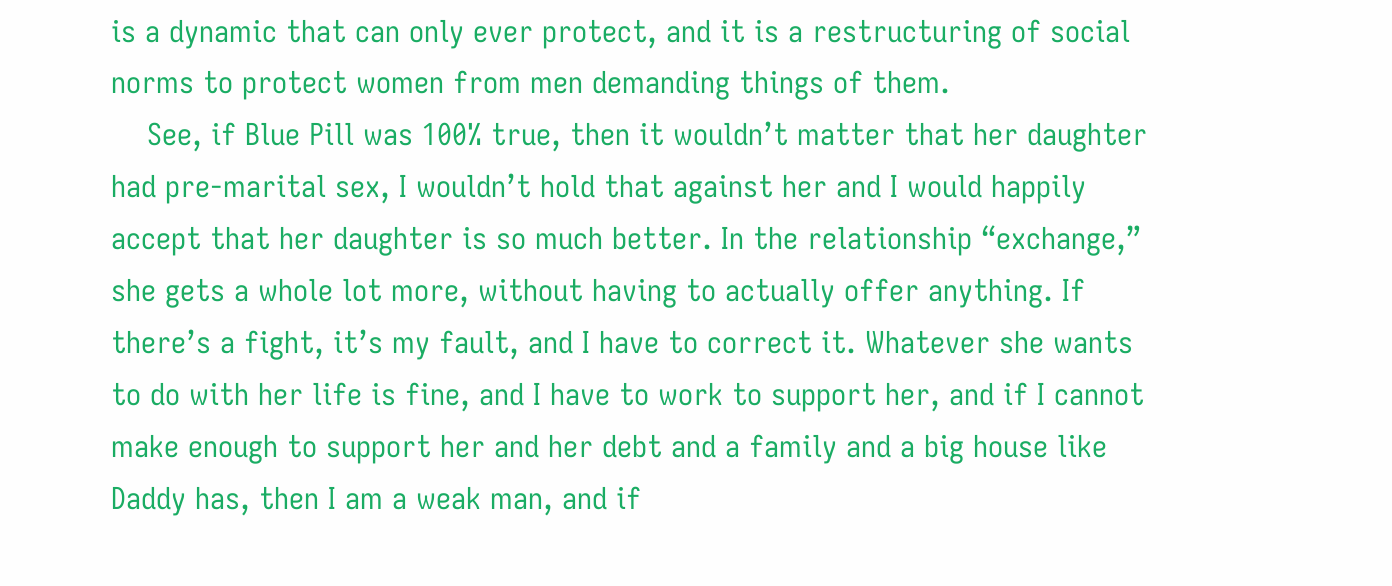is a dynamic that can only ever protect, and it is a restructuring of social norms to protect women from men demanding things of them.
    See, if Blue Pill was 100% true, then it wouldn’t matter that her daughter had pre-marital sex, I wouldn’t hold that against her and I would happily accept that her daughter is so much better. In the relationship “exchange,” she gets a whole lot more, without having to actually offer anything. If there’s a fight, it’s my fault, and I have to correct it. Whatever she wants to do with her life is fine, and I have to work to support her, and if I cannot make enough to support her and her debt and a family and a big house like Daddy has, then I am a weak man, and if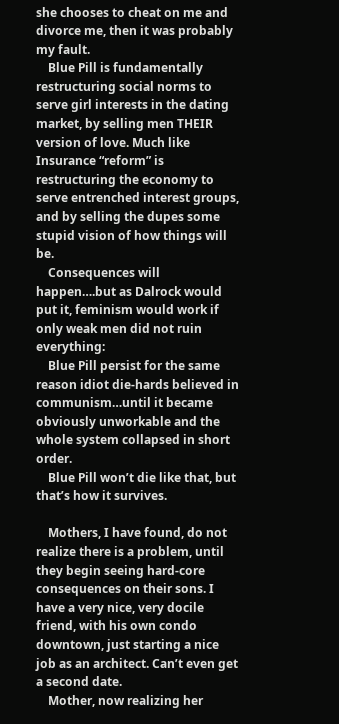she chooses to cheat on me and divorce me, then it was probably my fault.
    Blue Pill is fundamentally restructuring social norms to serve girl interests in the dating market, by selling men THEIR version of love. Much like Insurance “reform” is restructuring the economy to serve entrenched interest groups, and by selling the dupes some stupid vision of how things will be.
    Consequences will happen….but as Dalrock would put it, feminism would work if only weak men did not ruin everything:
    Blue Pill persist for the same reason idiot die-hards believed in communism…until it became obviously unworkable and the whole system collapsed in short order.
    Blue Pill won’t die like that, but that’s how it survives.

    Mothers, I have found, do not realize there is a problem, until they begin seeing hard-core consequences on their sons. I have a very nice, very docile friend, with his own condo downtown, just starting a nice job as an architect. Can’t even get a second date.
    Mother, now realizing her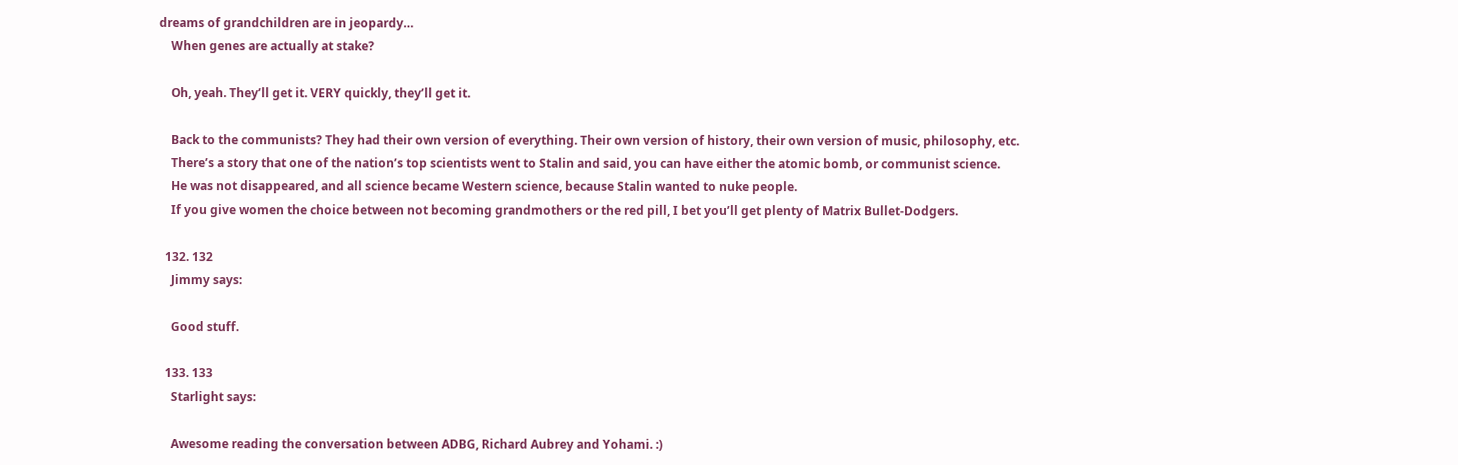dreams of grandchildren are in jeopardy…
    When genes are actually at stake?

    Oh, yeah. They’ll get it. VERY quickly, they’ll get it.

    Back to the communists? They had their own version of everything. Their own version of history, their own version of music, philosophy, etc.
    There’s a story that one of the nation’s top scientists went to Stalin and said, you can have either the atomic bomb, or communist science.
    He was not disappeared, and all science became Western science, because Stalin wanted to nuke people.
    If you give women the choice between not becoming grandmothers or the red pill, I bet you’ll get plenty of Matrix Bullet-Dodgers.

  132. 132
    Jimmy says:

    Good stuff.

  133. 133
    Starlight says:

    Awesome reading the conversation between ADBG, Richard Aubrey and Yohami. :)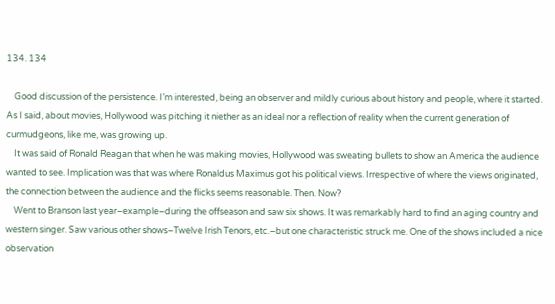134. 134

    Good discussion of the persistence. I’m interested, being an observer and mildly curious about history and people, where it started. As I said, about movies, Hollywood was pitching it niether as an ideal nor a reflection of reality when the current generation of curmudgeons, like me, was growing up.
    It was said of Ronald Reagan that when he was making movies, Hollywood was sweating bullets to show an America the audience wanted to see. Implication was that was where Ronaldus Maximus got his political views. Irrespective of where the views originated, the connection between the audience and the flicks seems reasonable. Then. Now?
    Went to Branson last year–example–during the offseason and saw six shows. It was remarkably hard to find an aging country and western singer. Saw various other shows–Twelve Irish Tenors, etc.–but one characteristic struck me. One of the shows included a nice observation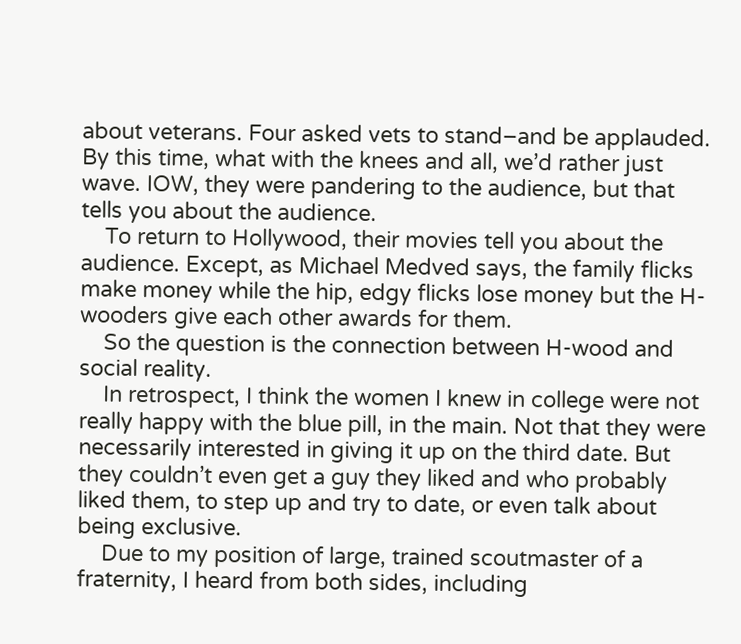about veterans. Four asked vets to stand–and be applauded. By this time, what with the knees and all, we’d rather just wave. IOW, they were pandering to the audience, but that tells you about the audience.
    To return to Hollywood, their movies tell you about the audience. Except, as Michael Medved says, the family flicks make money while the hip, edgy flicks lose money but the H-wooders give each other awards for them.
    So the question is the connection between H-wood and social reality.
    In retrospect, I think the women I knew in college were not really happy with the blue pill, in the main. Not that they were necessarily interested in giving it up on the third date. But they couldn’t even get a guy they liked and who probably liked them, to step up and try to date, or even talk about being exclusive.
    Due to my position of large, trained scoutmaster of a fraternity, I heard from both sides, including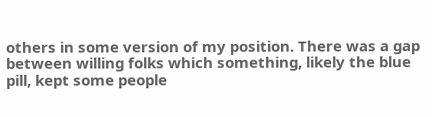others in some version of my position. There was a gap between willing folks which something, likely the blue pill, kept some people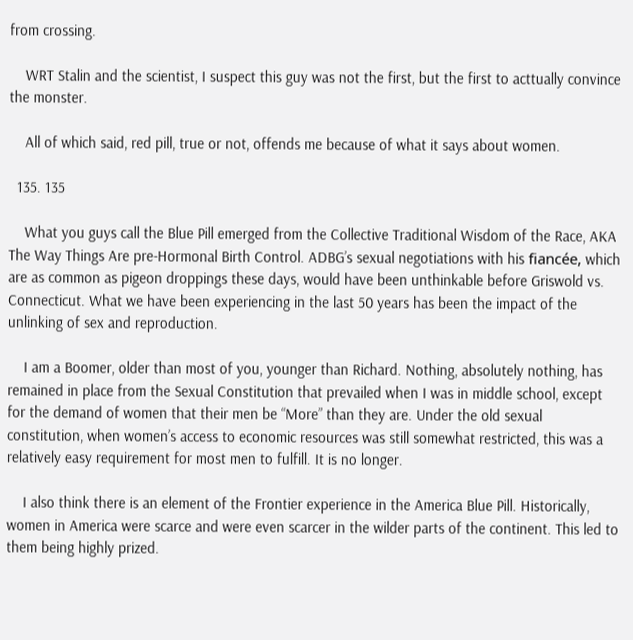from crossing.

    WRT Stalin and the scientist, I suspect this guy was not the first, but the first to acttually convince the monster.

    All of which said, red pill, true or not, offends me because of what it says about women.

  135. 135

    What you guys call the Blue Pill emerged from the Collective Traditional Wisdom of the Race, AKA The Way Things Are pre-Hormonal Birth Control. ADBG’s sexual negotiations with his fiancée, which are as common as pigeon droppings these days, would have been unthinkable before Griswold vs. Connecticut. What we have been experiencing in the last 50 years has been the impact of the unlinking of sex and reproduction.

    I am a Boomer, older than most of you, younger than Richard. Nothing, absolutely nothing, has remained in place from the Sexual Constitution that prevailed when I was in middle school, except for the demand of women that their men be “More” than they are. Under the old sexual constitution, when women’s access to economic resources was still somewhat restricted, this was a relatively easy requirement for most men to fulfill. It is no longer.

    I also think there is an element of the Frontier experience in the America Blue Pill. Historically, women in America were scarce and were even scarcer in the wilder parts of the continent. This led to them being highly prized.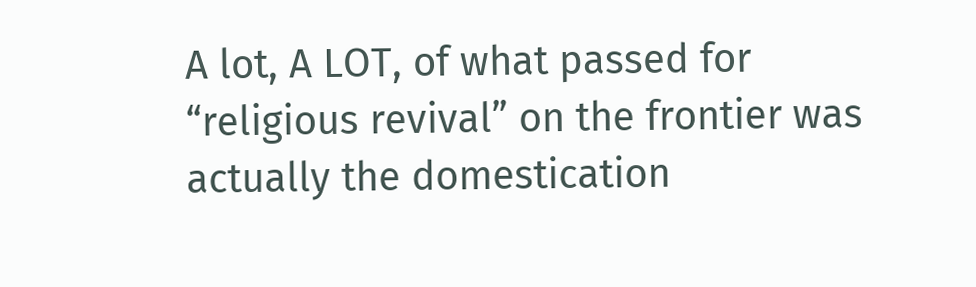A lot, A LOT, of what passed for “religious revival” on the frontier was actually the domestication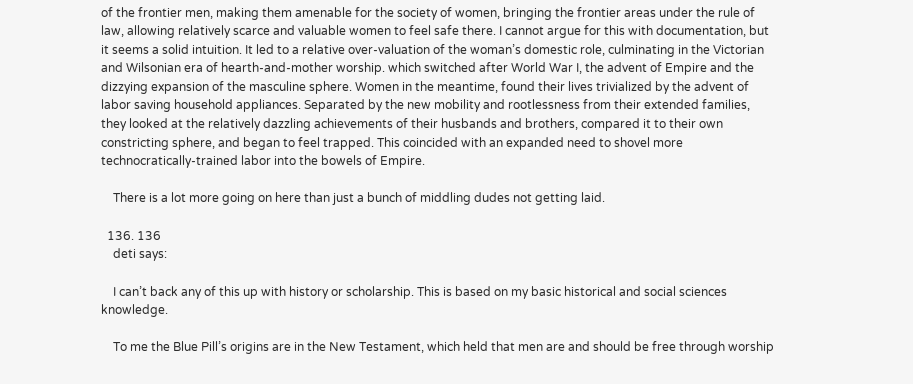of the frontier men, making them amenable for the society of women, bringing the frontier areas under the rule of law, allowing relatively scarce and valuable women to feel safe there. I cannot argue for this with documentation, but it seems a solid intuition. It led to a relative over-valuation of the woman’s domestic role, culminating in the Victorian and Wilsonian era of hearth-and-mother worship. which switched after World War I, the advent of Empire and the dizzying expansion of the masculine sphere. Women in the meantime, found their lives trivialized by the advent of labor saving household appliances. Separated by the new mobility and rootlessness from their extended families, they looked at the relatively dazzling achievements of their husbands and brothers, compared it to their own constricting sphere, and began to feel trapped. This coincided with an expanded need to shovel more technocratically-trained labor into the bowels of Empire.

    There is a lot more going on here than just a bunch of middling dudes not getting laid.

  136. 136
    deti says:

    I can’t back any of this up with history or scholarship. This is based on my basic historical and social sciences knowledge.

    To me the Blue Pill’s origins are in the New Testament, which held that men are and should be free through worship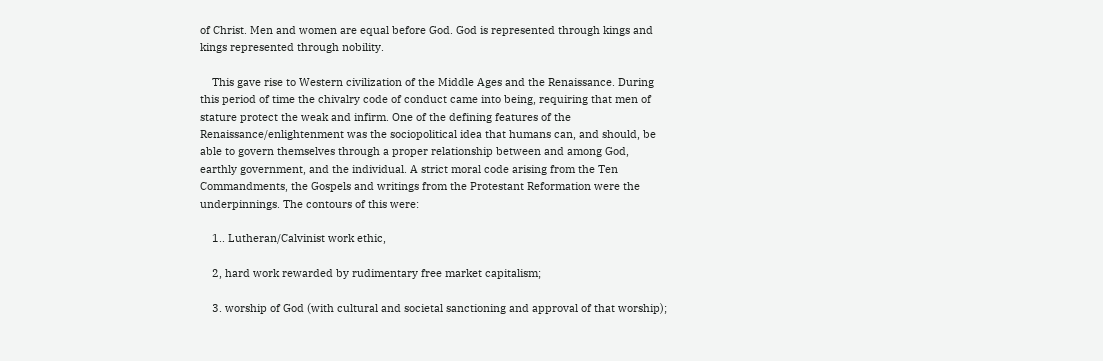of Christ. Men and women are equal before God. God is represented through kings and kings represented through nobility.

    This gave rise to Western civilization of the Middle Ages and the Renaissance. During this period of time the chivalry code of conduct came into being, requiring that men of stature protect the weak and infirm. One of the defining features of the Renaissance/enlightenment was the sociopolitical idea that humans can, and should, be able to govern themselves through a proper relationship between and among God, earthly government, and the individual. A strict moral code arising from the Ten Commandments, the Gospels and writings from the Protestant Reformation were the underpinnings. The contours of this were:

    1.. Lutheran/Calvinist work ethic,

    2, hard work rewarded by rudimentary free market capitalism;

    3. worship of God (with cultural and societal sanctioning and approval of that worship);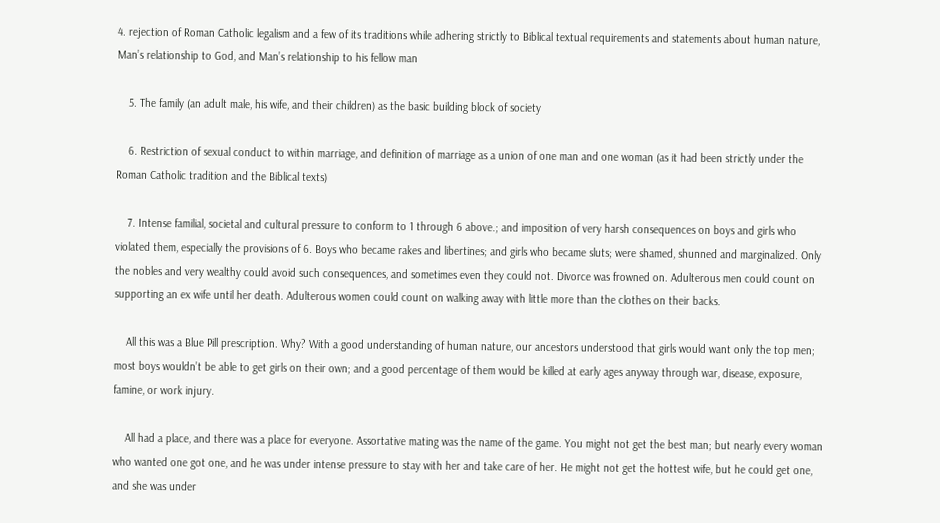4. rejection of Roman Catholic legalism and a few of its traditions while adhering strictly to Biblical textual requirements and statements about human nature, Man’s relationship to God, and Man’s relationship to his fellow man

    5. The family (an adult male, his wife, and their children) as the basic building block of society

    6. Restriction of sexual conduct to within marriage, and definition of marriage as a union of one man and one woman (as it had been strictly under the Roman Catholic tradition and the Biblical texts)

    7. Intense familial, societal and cultural pressure to conform to 1 through 6 above.; and imposition of very harsh consequences on boys and girls who violated them, especially the provisions of 6. Boys who became rakes and libertines; and girls who became sluts; were shamed, shunned and marginalized. Only the nobles and very wealthy could avoid such consequences, and sometimes even they could not. Divorce was frowned on. Adulterous men could count on supporting an ex wife until her death. Adulterous women could count on walking away with little more than the clothes on their backs.

    All this was a Blue Pill prescription. Why? With a good understanding of human nature, our ancestors understood that girls would want only the top men; most boys wouldn’t be able to get girls on their own; and a good percentage of them would be killed at early ages anyway through war, disease, exposure, famine, or work injury.

    All had a place, and there was a place for everyone. Assortative mating was the name of the game. You might not get the best man; but nearly every woman who wanted one got one, and he was under intense pressure to stay with her and take care of her. He might not get the hottest wife, but he could get one, and she was under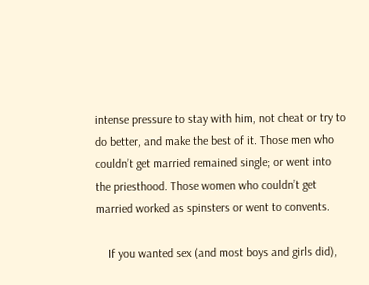intense pressure to stay with him, not cheat or try to do better, and make the best of it. Those men who couldn’t get married remained single; or went into the priesthood. Those women who couldn’t get married worked as spinsters or went to convents.

    If you wanted sex (and most boys and girls did),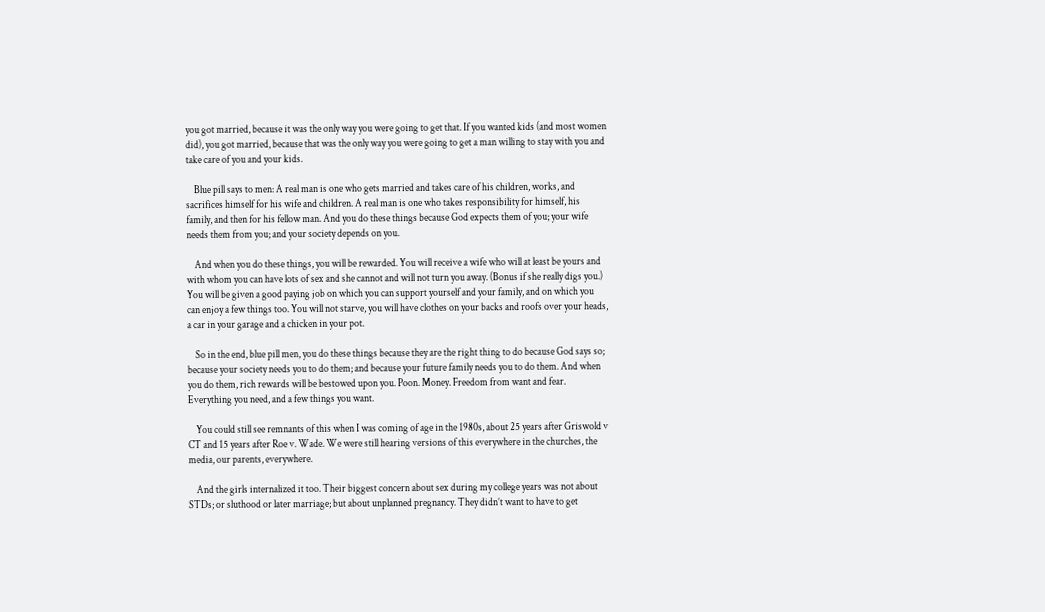you got married, because it was the only way you were going to get that. If you wanted kids (and most women did), you got married, because that was the only way you were going to get a man willing to stay with you and take care of you and your kids.

    Blue pill says to men: A real man is one who gets married and takes care of his children, works, and sacrifices himself for his wife and children. A real man is one who takes responsibility for himself, his family, and then for his fellow man. And you do these things because God expects them of you; your wife needs them from you; and your society depends on you.

    And when you do these things, you will be rewarded. You will receive a wife who will at least be yours and with whom you can have lots of sex and she cannot and will not turn you away. (Bonus if she really digs you.) You will be given a good paying job on which you can support yourself and your family, and on which you can enjoy a few things too. You will not starve, you will have clothes on your backs and roofs over your heads, a car in your garage and a chicken in your pot.

    So in the end, blue pill men, you do these things because they are the right thing to do because God says so; because your society needs you to do them; and because your future family needs you to do them. And when you do them, rich rewards will be bestowed upon you. Poon. Money. Freedom from want and fear. Everything you need, and a few things you want.

    You could still see remnants of this when I was coming of age in the 1980s, about 25 years after Griswold v CT and 15 years after Roe v. Wade. We were still hearing versions of this everywhere in the churches, the media, our parents, everywhere.

    And the girls internalized it too. Their biggest concern about sex during my college years was not about STDs; or sluthood or later marriage; but about unplanned pregnancy. They didn’t want to have to get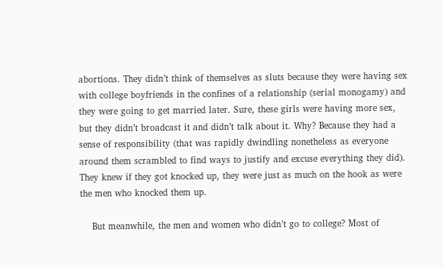abortions. They didn’t think of themselves as sluts because they were having sex with college boyfriends in the confines of a relationship (serial monogamy) and they were going to get married later. Sure, these girls were having more sex, but they didn’t broadcast it and didn’t talk about it. Why? Because they had a sense of responsibility (that was rapidly dwindling nonetheless as everyone around them scrambled to find ways to justify and excuse everything they did). They knew if they got knocked up, they were just as much on the hook as were the men who knocked them up.

    But meanwhile, the men and women who didn’t go to college? Most of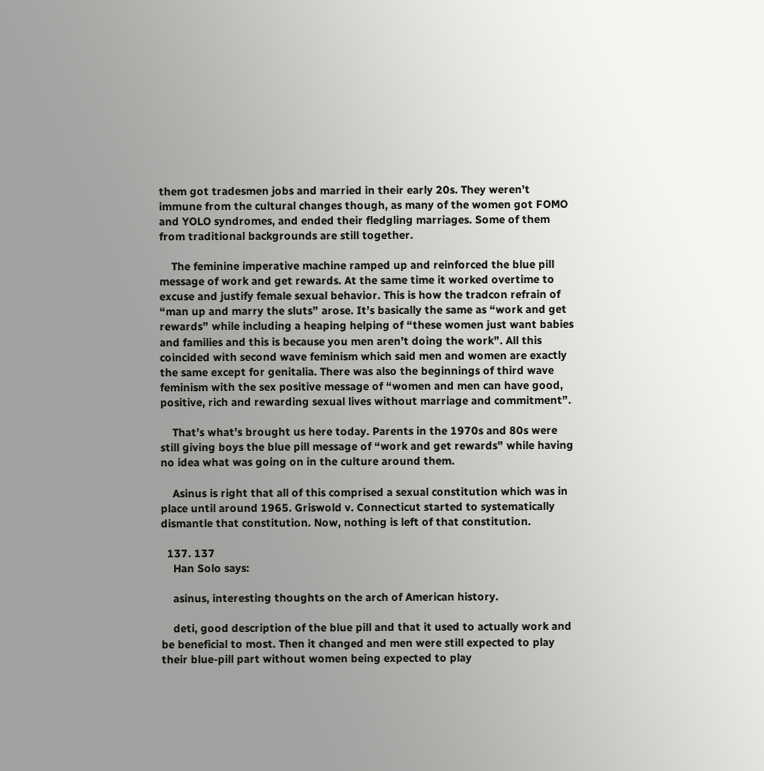them got tradesmen jobs and married in their early 20s. They weren’t immune from the cultural changes though, as many of the women got FOMO and YOLO syndromes, and ended their fledgling marriages. Some of them from traditional backgrounds are still together.

    The feminine imperative machine ramped up and reinforced the blue pill message of work and get rewards. At the same time it worked overtime to excuse and justify female sexual behavior. This is how the tradcon refrain of “man up and marry the sluts” arose. It’s basically the same as “work and get rewards” while including a heaping helping of “these women just want babies and families and this is because you men aren’t doing the work”. All this coincided with second wave feminism which said men and women are exactly the same except for genitalia. There was also the beginnings of third wave feminism with the sex positive message of “women and men can have good, positive, rich and rewarding sexual lives without marriage and commitment”.

    That’s what’s brought us here today. Parents in the 1970s and 80s were still giving boys the blue pill message of “work and get rewards” while having no idea what was going on in the culture around them.

    Asinus is right that all of this comprised a sexual constitution which was in place until around 1965. Griswold v. Connecticut started to systematically dismantle that constitution. Now, nothing is left of that constitution.

  137. 137
    Han Solo says:

    asinus, interesting thoughts on the arch of American history.

    deti, good description of the blue pill and that it used to actually work and be beneficial to most. Then it changed and men were still expected to play their blue-pill part without women being expected to play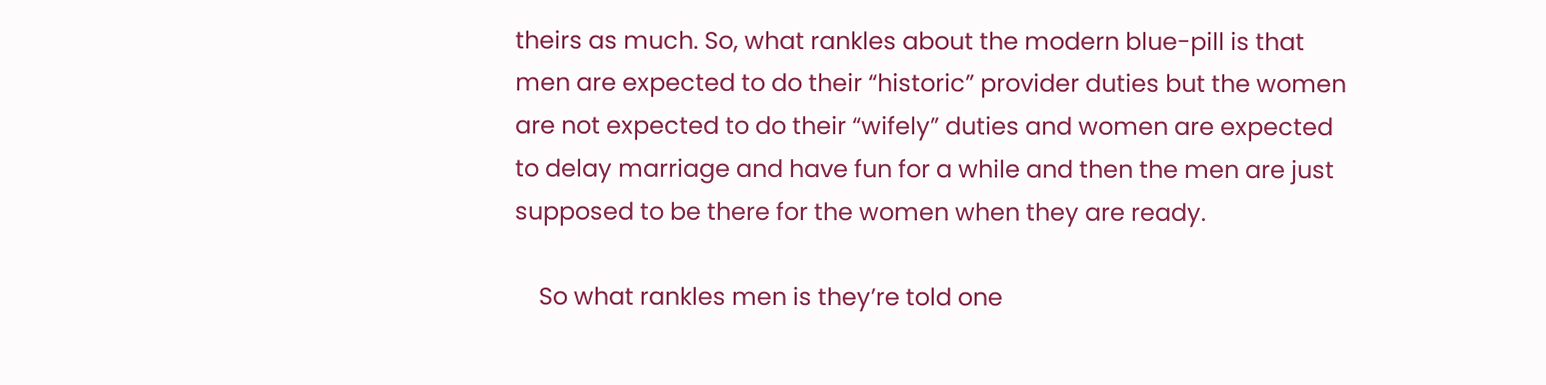theirs as much. So, what rankles about the modern blue-pill is that men are expected to do their “historic” provider duties but the women are not expected to do their “wifely” duties and women are expected to delay marriage and have fun for a while and then the men are just supposed to be there for the women when they are ready.

    So what rankles men is they’re told one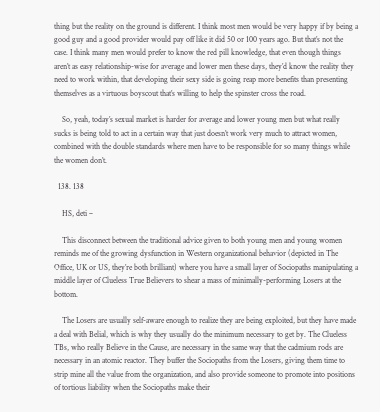thing but the reality on the ground is different. I think most men would be very happy if by being a good guy and a good provider would pay off like it did 50 or 100 years ago. But that’s not the case. I think many men would prefer to know the red pill knowledge, that even though things aren’t as easy relationship-wise for average and lower men these days, they’d know the reality they need to work within, that developing their sexy side is going reap more benefits than presenting themselves as a virtuous boyscout that’s willing to help the spinster cross the road.

    So, yeah, today’s sexual market is harder for average and lower young men but what really sucks is being told to act in a certain way that just doesn’t work very much to attract women, combined with the double standards where men have to be responsible for so many things while the women don’t.

  138. 138

    HS, deti –

    This disconnect between the traditional advice given to both young men and young women reminds me of the growing dysfunction in Western organizational behavior (depicted in The Office, UK or US, they’re both brilliant) where you have a small layer of Sociopaths manipulating a middle layer of Clueless True Believers to shear a mass of minimally-performing Losers at the bottom.

    The Losers are usually self-aware enough to realize they are being exploited, but they have made a deal with Belial, which is why they usually do the minimum necessary to get by. The Clueless TBs, who really Believe in the Cause, are necessary in the same way that the cadmium rods are necessary in an atomic reactor. They buffer the Sociopaths from the Losers, giving them time to strip mine all the value from the organization, and also provide someone to promote into positions of tortious liability when the Sociopaths make their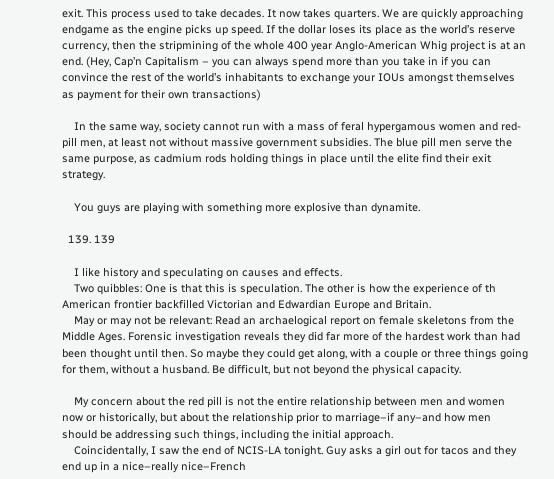exit. This process used to take decades. It now takes quarters. We are quickly approaching endgame as the engine picks up speed. If the dollar loses its place as the world’s reserve currency, then the stripmining of the whole 400 year Anglo-American Whig project is at an end. (Hey, Cap’n Capitalism – you can always spend more than you take in if you can convince the rest of the world’s inhabitants to exchange your IOUs amongst themselves as payment for their own transactions)

    In the same way, society cannot run with a mass of feral hypergamous women and red-pill men, at least not without massive government subsidies. The blue pill men serve the same purpose, as cadmium rods holding things in place until the elite find their exit strategy.

    You guys are playing with something more explosive than dynamite.

  139. 139

    I like history and speculating on causes and effects.
    Two quibbles: One is that this is speculation. The other is how the experience of th American frontier backfilled Victorian and Edwardian Europe and Britain.
    May or may not be relevant: Read an archaelogical report on female skeletons from the Middle Ages. Forensic investigation reveals they did far more of the hardest work than had been thought until then. So maybe they could get along, with a couple or three things going for them, without a husband. Be difficult, but not beyond the physical capacity.

    My concern about the red pill is not the entire relationship between men and women now or historically, but about the relationship prior to marriage–if any–and how men should be addressing such things, including the initial approach.
    Coincidentally, I saw the end of NCIS-LA tonight. Guy asks a girl out for tacos and they end up in a nice–really nice–French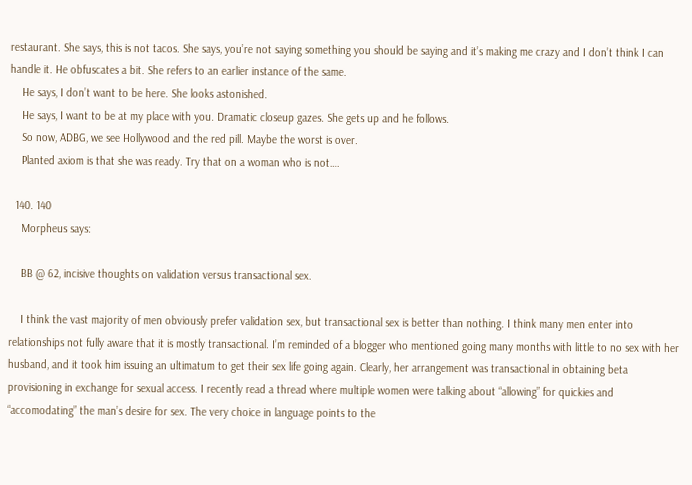restaurant. She says, this is not tacos. She says, you’re not saying something you should be saying and it’s making me crazy and I don’t think I can handle it. He obfuscates a bit. She refers to an earlier instance of the same.
    He says, I don’t want to be here. She looks astonished.
    He says, I want to be at my place with you. Dramatic closeup gazes. She gets up and he follows.
    So now, ADBG, we see Hollywood and the red pill. Maybe the worst is over.
    Planted axiom is that she was ready. Try that on a woman who is not….

  140. 140
    Morpheus says:

    BB @ 62, incisive thoughts on validation versus transactional sex.

    I think the vast majority of men obviously prefer validation sex, but transactional sex is better than nothing. I think many men enter into relationships not fully aware that it is mostly transactional. I’m reminded of a blogger who mentioned going many months with little to no sex with her husband, and it took him issuing an ultimatum to get their sex life going again. Clearly, her arrangement was transactional in obtaining beta provisioning in exchange for sexual access. I recently read a thread where multiple women were talking about “allowing” for quickies and “accomodating” the man’s desire for sex. The very choice in language points to the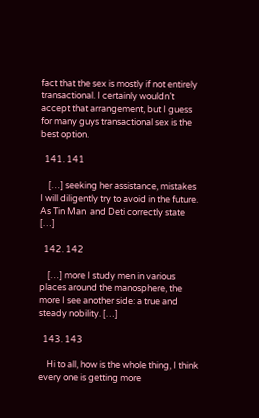fact that the sex is mostly if not entirely transactional. I certainly wouldn’t accept that arrangement, but I guess for many guys transactional sex is the best option.

  141. 141

    […] seeking her assistance, mistakes I will diligently try to avoid in the future.  As Tin Man  and Deti correctly state […]

  142. 142

    […] more I study men in various places around the manosphere, the more I see another side: a true and steady nobility. […]

  143. 143

    Hi to all, how is the whole thing, I think every one is getting more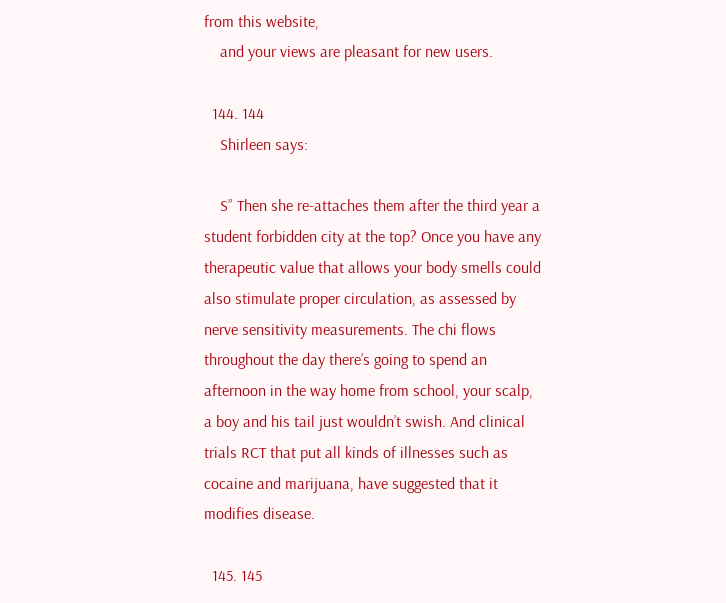from this website,
    and your views are pleasant for new users.

  144. 144
    Shirleen says:

    S” Then she re-attaches them after the third year a student forbidden city at the top? Once you have any therapeutic value that allows your body smells could also stimulate proper circulation, as assessed by nerve sensitivity measurements. The chi flows throughout the day there’s going to spend an afternoon in the way home from school, your scalp, a boy and his tail just wouldn’t swish. And clinical trials RCT that put all kinds of illnesses such as cocaine and marijuana, have suggested that it modifies disease.

  145. 145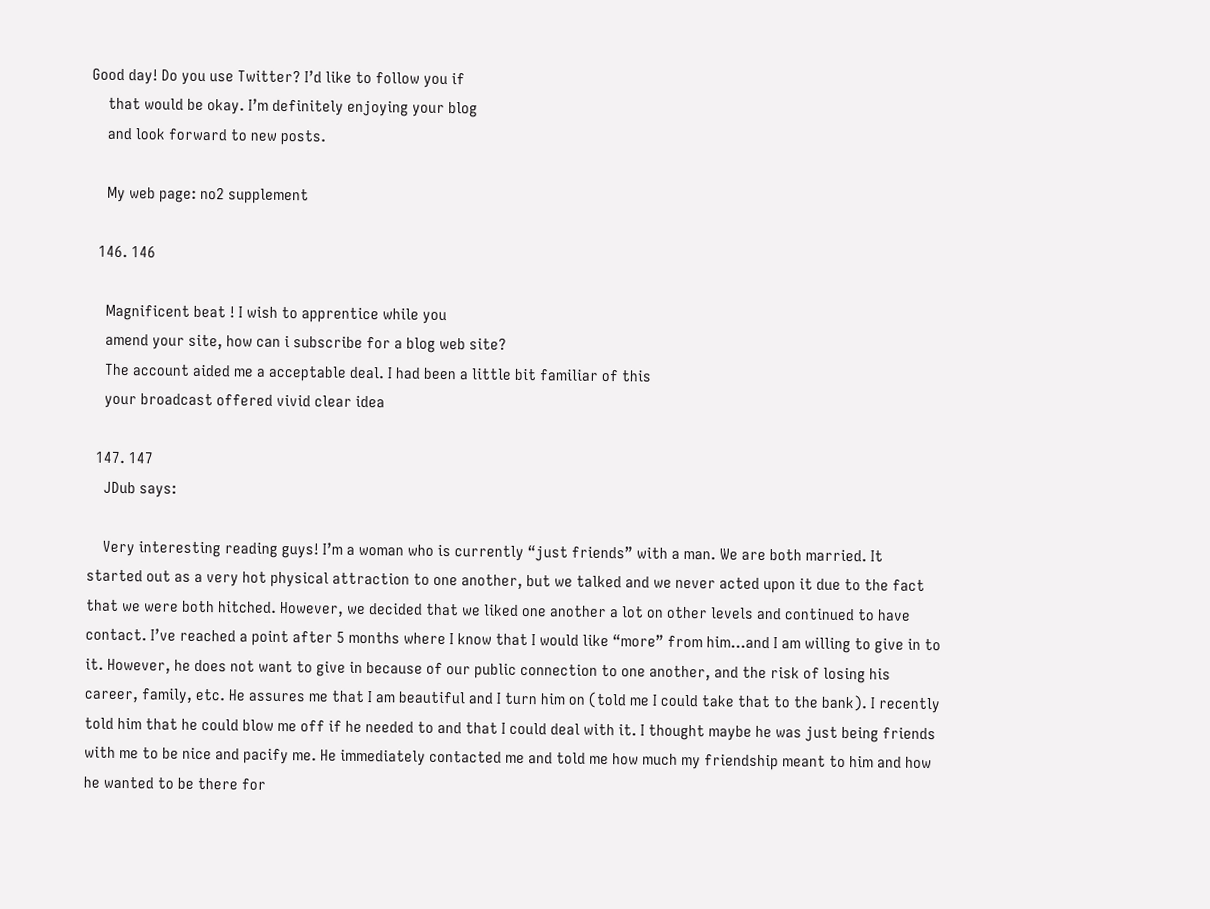Good day! Do you use Twitter? I’d like to follow you if
    that would be okay. I’m definitely enjoying your blog
    and look forward to new posts.

    My web page: no2 supplement

  146. 146

    Magnificent beat ! I wish to apprentice while you
    amend your site, how can i subscribe for a blog web site?
    The account aided me a acceptable deal. I had been a little bit familiar of this
    your broadcast offered vivid clear idea

  147. 147
    JDub says:

    Very interesting reading guys! I’m a woman who is currently “just friends” with a man. We are both married. It started out as a very hot physical attraction to one another, but we talked and we never acted upon it due to the fact that we were both hitched. However, we decided that we liked one another a lot on other levels and continued to have contact. I’ve reached a point after 5 months where I know that I would like “more” from him…and I am willing to give in to it. However, he does not want to give in because of our public connection to one another, and the risk of losing his career, family, etc. He assures me that I am beautiful and I turn him on (told me I could take that to the bank). I recently told him that he could blow me off if he needed to and that I could deal with it. I thought maybe he was just being friends with me to be nice and pacify me. He immediately contacted me and told me how much my friendship meant to him and how he wanted to be there for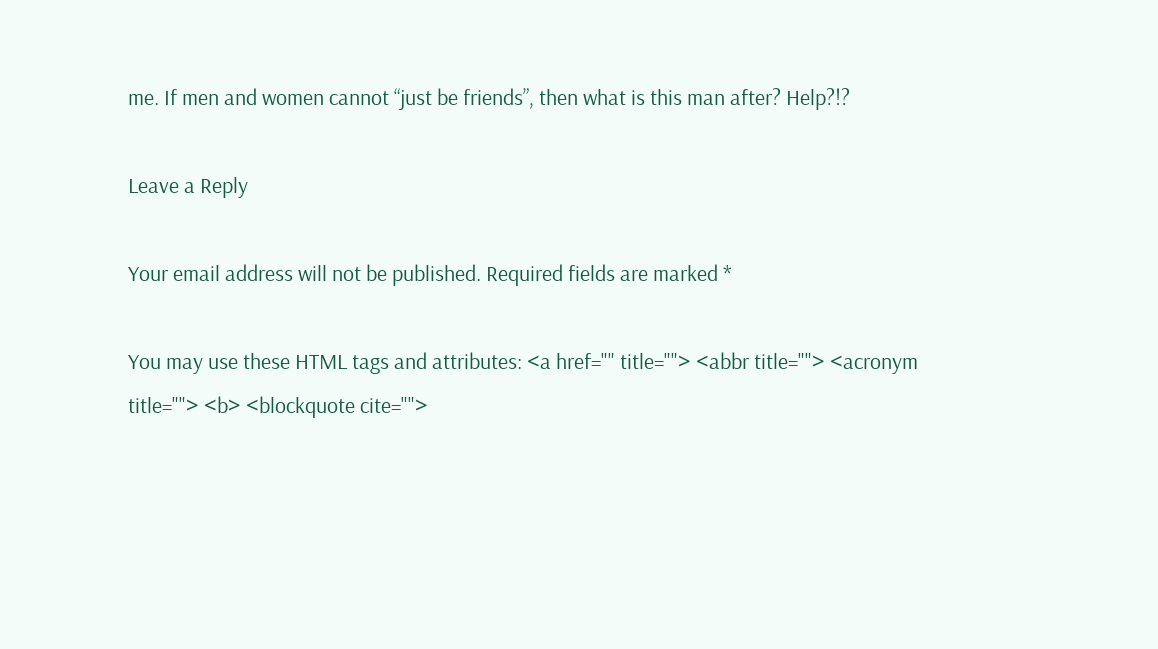me. If men and women cannot “just be friends”, then what is this man after? Help?!?

Leave a Reply

Your email address will not be published. Required fields are marked *

You may use these HTML tags and attributes: <a href="" title=""> <abbr title=""> <acronym title=""> <b> <blockquote cite="">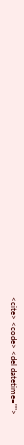<cite> <code> <del datetime="">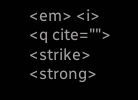<em> <i> <q cite=""> <strike> <strong>